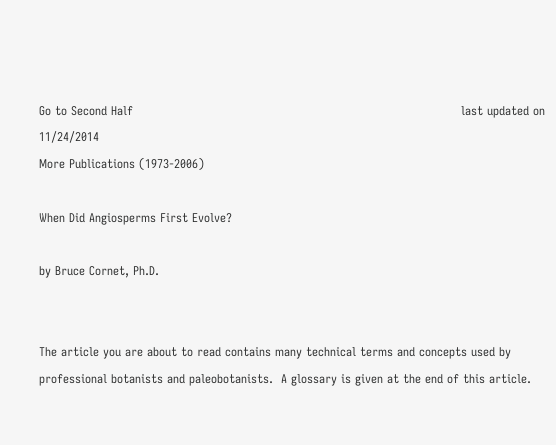Go to Second Half                                                                                  last updated on 11/24/2014
More Publications (1973-2006)

When Did Angiosperms First Evolve?

by Bruce Cornet, Ph.D.


The article you are about to read contains many technical terms and concepts used by professional botanists and paleobotanists.  A glossary is given at the end of this article.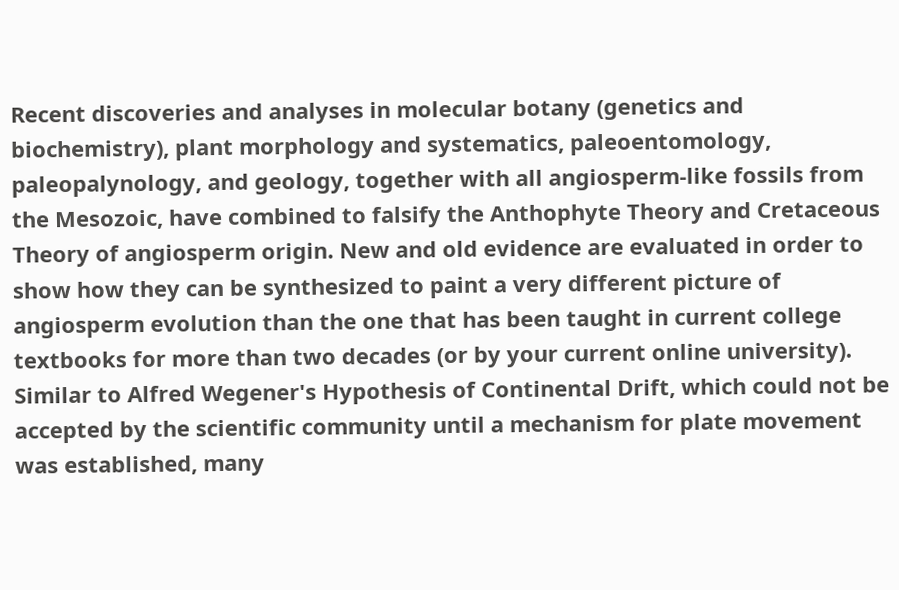Recent discoveries and analyses in molecular botany (genetics and biochemistry), plant morphology and systematics, paleoentomology, paleopalynology, and geology, together with all angiosperm-like fossils from the Mesozoic, have combined to falsify the Anthophyte Theory and Cretaceous Theory of angiosperm origin. New and old evidence are evaluated in order to show how they can be synthesized to paint a very different picture of angiosperm evolution than the one that has been taught in current college textbooks for more than two decades (or by your current online university). Similar to Alfred Wegener's Hypothesis of Continental Drift, which could not be accepted by the scientific community until a mechanism for plate movement was established, many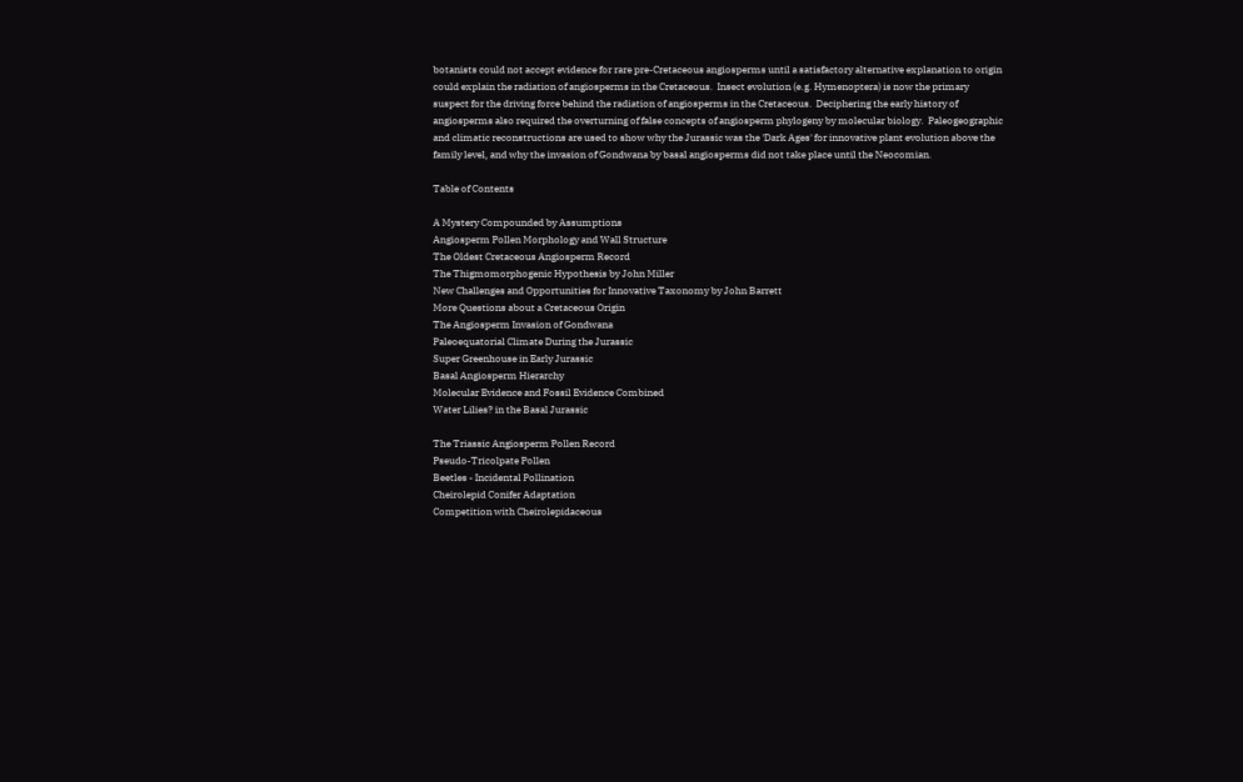botanists could not accept evidence for rare pre-Cretaceous angiosperms until a satisfactory alternative explanation to origin could explain the radiation of angiosperms in the Cretaceous.  Insect evolution (e.g. Hymenoptera) is now the primary suspect for the driving force behind the radiation of angiosperms in the Cretaceous.  Deciphering the early history of angiosperms also required the overturning of false concepts of angiosperm phylogeny by molecular biology.  Paleogeographic and climatic reconstructions are used to show why the Jurassic was the 'Dark Ages' for innovative plant evolution above the family level, and why the invasion of Gondwana by basal angiosperms did not take place until the Neocomian.

Table of Contents

A Mystery Compounded by Assumptions
Angiosperm Pollen Morphology and Wall Structure
The Oldest Cretaceous Angiosperm Record
The Thigmomorphogenic Hypothesis by John Miller
New Challenges and Opportunities for Innovative Taxonomy by John Barrett
More Questions about a Cretaceous Origin
The Angiosperm Invasion of Gondwana
Paleoequatorial Climate During the Jurassic
Super Greenhouse in Early Jurassic
Basal Angiosperm Hierarchy
Molecular Evidence and Fossil Evidence Combined
Water Lilies? in the Basal Jurassic

The Triassic Angiosperm Pollen Record
Pseudo-Tricolpate Pollen
Beetles - Incidental Pollination
Cheirolepid Conifer Adaptation
Competition with Cheirolepidaceous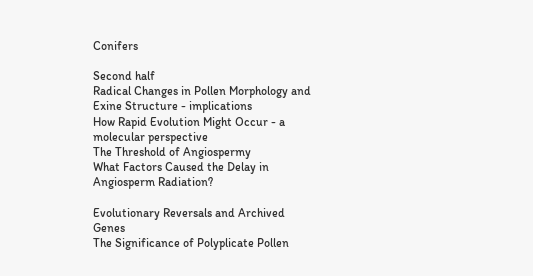Conifers

Second half
Radical Changes in Pollen Morphology and Exine Structure - implications
How Rapid Evolution Might Occur - a molecular perspective
The Threshold of Angiospermy
What Factors Caused the Delay in Angiosperm Radiation?

Evolutionary Reversals and Archived Genes
The Significance of Polyplicate Pollen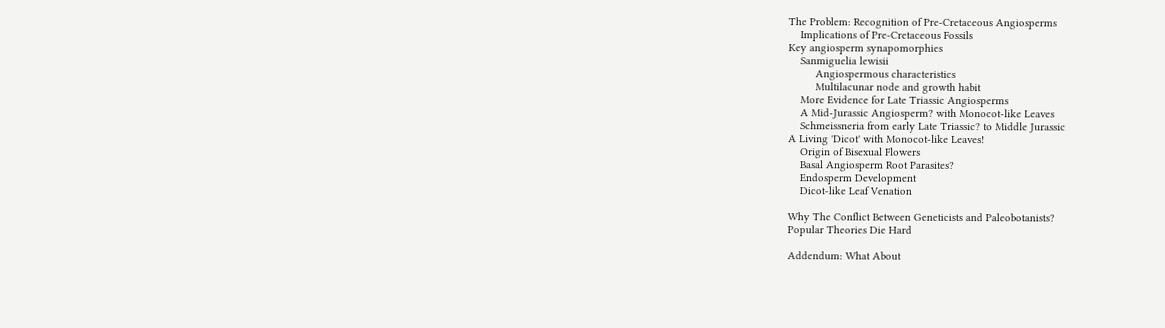The Problem: Recognition of Pre-Cretaceous Angiosperms
    Implications of Pre-Cretaceous Fossils
Key angiosperm synapomorphies
    Sanmiguelia lewisii
         Angiospermous characteristics
         Multilacunar node and growth habit
    More Evidence for Late Triassic Angiosperms
    A Mid-Jurassic Angiosperm? with Monocot-like Leaves
    Schmeissneria from early Late Triassic? to Middle Jurassic
A Living 'Dicot' with Monocot-like Leaves!
    Origin of Bisexual Flowers
    Basal Angiosperm Root Parasites?
    Endosperm Development
    Dicot-like Leaf Venation

Why The Conflict Between Geneticists and Paleobotanists?
Popular Theories Die Hard

Addendum: What About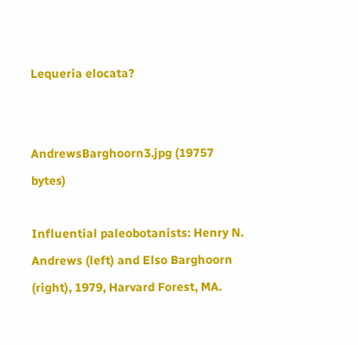Lequeria elocata?


AndrewsBarghoorn3.jpg (19757 bytes)

Influential paleobotanists: Henry N. Andrews (left) and Elso Barghoorn (right), 1979, Harvard Forest, MA.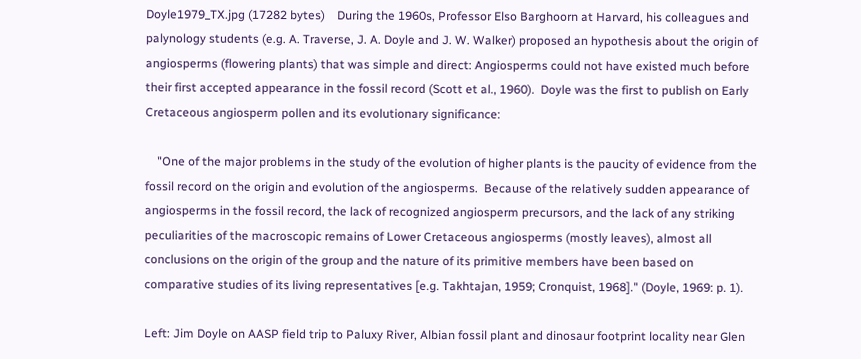Doyle1979_TX.jpg (17282 bytes)    During the 1960s, Professor Elso Barghoorn at Harvard, his colleagues and palynology students (e.g. A. Traverse, J. A. Doyle and J. W. Walker) proposed an hypothesis about the origin of angiosperms (flowering plants) that was simple and direct: Angiosperms could not have existed much before their first accepted appearance in the fossil record (Scott et al., 1960).  Doyle was the first to publish on Early Cretaceous angiosperm pollen and its evolutionary significance:

    "One of the major problems in the study of the evolution of higher plants is the paucity of evidence from the fossil record on the origin and evolution of the angiosperms.  Because of the relatively sudden appearance of angiosperms in the fossil record, the lack of recognized angiosperm precursors, and the lack of any striking peculiarities of the macroscopic remains of Lower Cretaceous angiosperms (mostly leaves), almost all conclusions on the origin of the group and the nature of its primitive members have been based on comparative studies of its living representatives [e.g. Takhtajan, 1959; Cronquist, 1968]." (Doyle, 1969: p. 1).

Left: Jim Doyle on AASP field trip to Paluxy River, Albian fossil plant and dinosaur footprint locality near Glen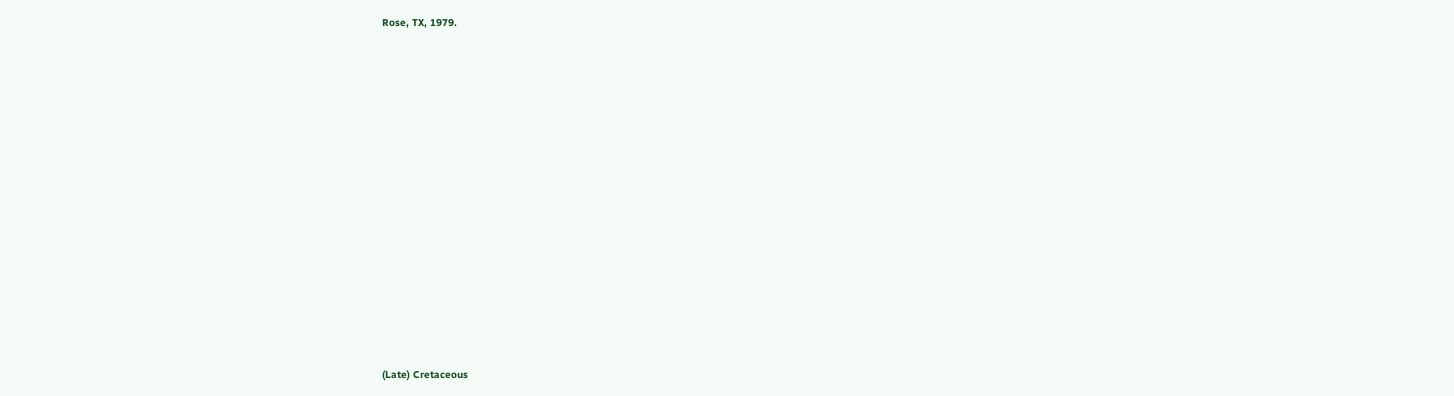Rose, TX, 1979.















(Late) Cretaceous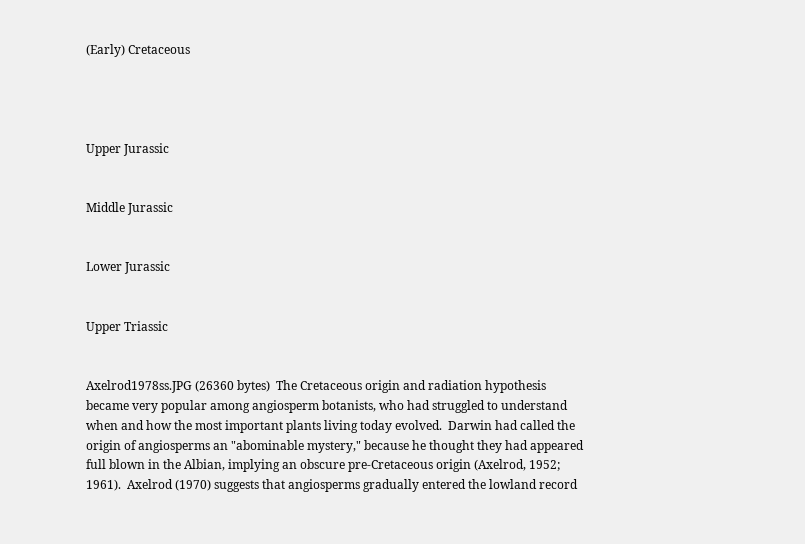(Early) Cretaceous




Upper Jurassic


Middle Jurassic


Lower Jurassic


Upper Triassic


Axelrod1978ss.JPG (26360 bytes)  The Cretaceous origin and radiation hypothesis became very popular among angiosperm botanists, who had struggled to understand when and how the most important plants living today evolved.  Darwin had called the origin of angiosperms an "abominable mystery," because he thought they had appeared full blown in the Albian, implying an obscure pre-Cretaceous origin (Axelrod, 1952; 1961).  Axelrod (1970) suggests that angiosperms gradually entered the lowland record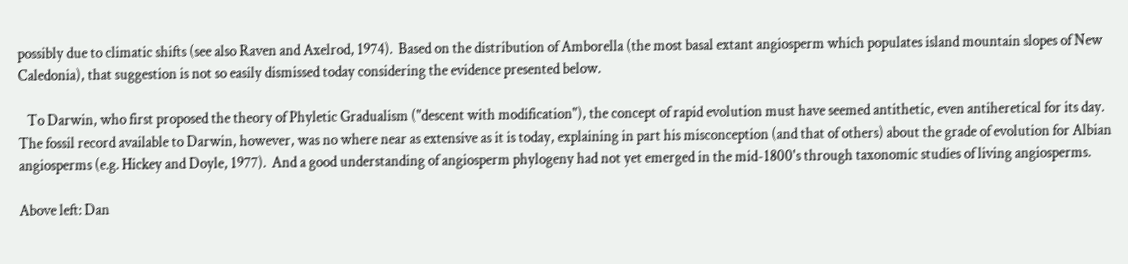possibly due to climatic shifts (see also Raven and Axelrod, 1974).  Based on the distribution of Amborella (the most basal extant angiosperm which populates island mountain slopes of New Caledonia), that suggestion is not so easily dismissed today considering the evidence presented below.

   To Darwin, who first proposed the theory of Phyletic Gradualism ("descent with modification"), the concept of rapid evolution must have seemed antithetic, even antiheretical for its day.  The fossil record available to Darwin, however, was no where near as extensive as it is today, explaining in part his misconception (and that of others) about the grade of evolution for Albian angiosperms (e.g. Hickey and Doyle, 1977).  And a good understanding of angiosperm phylogeny had not yet emerged in the mid-1800's through taxonomic studies of living angiosperms.

Above left: Dan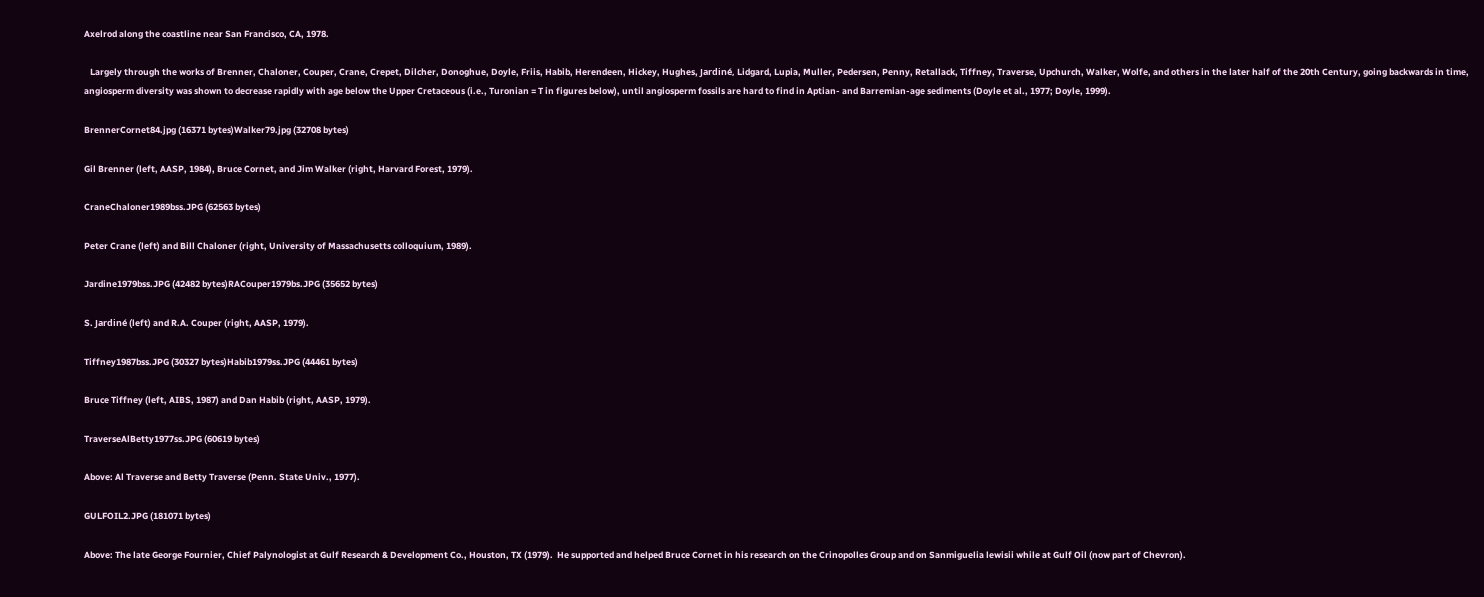Axelrod along the coastline near San Francisco, CA, 1978.

   Largely through the works of Brenner, Chaloner, Couper, Crane, Crepet, Dilcher, Donoghue, Doyle, Friis, Habib, Herendeen, Hickey, Hughes, Jardiné, Lidgard, Lupia, Muller, Pedersen, Penny, Retallack, Tiffney, Traverse, Upchurch, Walker, Wolfe, and others in the later half of the 20th Century, going backwards in time, angiosperm diversity was shown to decrease rapidly with age below the Upper Cretaceous (i.e., Turonian = T in figures below), until angiosperm fossils are hard to find in Aptian- and Barremian-age sediments (Doyle et al., 1977; Doyle, 1999).

BrennerCornet84.jpg (16371 bytes)Walker79.jpg (32708 bytes)

Gil Brenner (left, AASP, 1984), Bruce Cornet, and Jim Walker (right, Harvard Forest, 1979).

CraneChaloner1989bss.JPG (62563 bytes)

Peter Crane (left) and Bill Chaloner (right, University of Massachusetts colloquium, 1989).

Jardine1979bss.JPG (42482 bytes)RACouper1979bs.JPG (35652 bytes)

S. Jardiné (left) and R.A. Couper (right, AASP, 1979).

Tiffney1987bss.JPG (30327 bytes)Habib1979ss.JPG (44461 bytes)

Bruce Tiffney (left, AIBS, 1987) and Dan Habib (right, AASP, 1979).

TraverseAlBetty1977ss.JPG (60619 bytes)

Above: Al Traverse and Betty Traverse (Penn. State Univ., 1977).

GULFOIL2.JPG (181071 bytes)

Above: The late George Fournier, Chief Palynologist at Gulf Research & Development Co., Houston, TX (1979).  He supported and helped Bruce Cornet in his research on the Crinopolles Group and on Sanmiguelia lewisii while at Gulf Oil (now part of Chevron).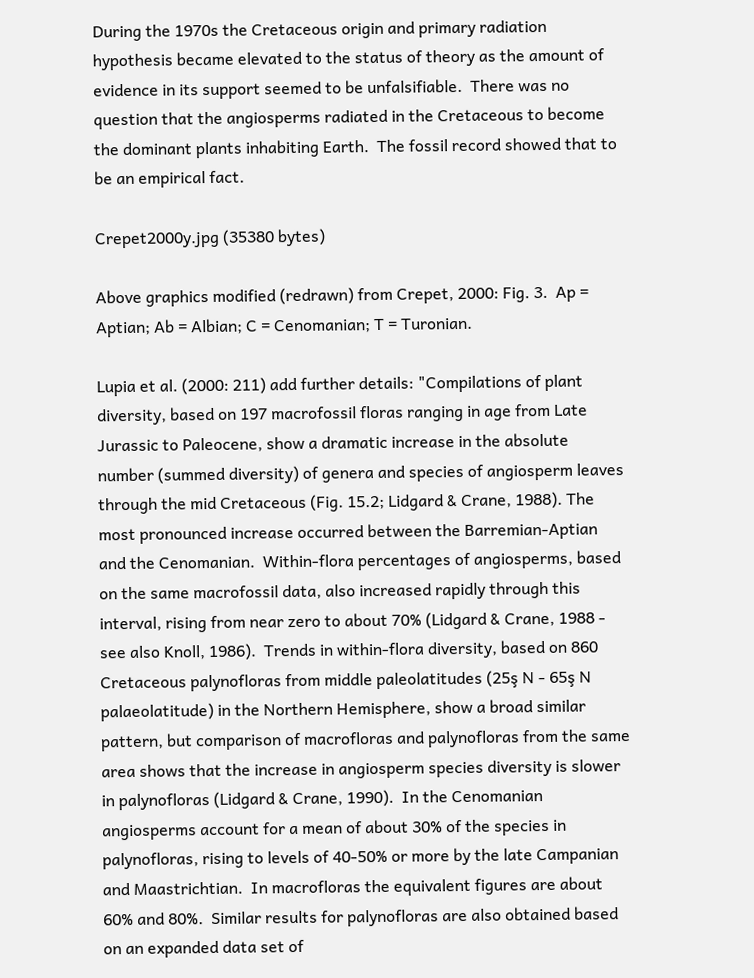During the 1970s the Cretaceous origin and primary radiation hypothesis became elevated to the status of theory as the amount of evidence in its support seemed to be unfalsifiable.  There was no question that the angiosperms radiated in the Cretaceous to become the dominant plants inhabiting Earth.  The fossil record showed that to be an empirical fact.

Crepet2000y.jpg (35380 bytes)

Above graphics modified (redrawn) from Crepet, 2000: Fig. 3.  Ap = Aptian; Ab = Albian; C = Cenomanian; T = Turonian.

Lupia et al. (2000: 211) add further details: "Compilations of plant diversity, based on 197 macrofossil floras ranging in age from Late Jurassic to Paleocene, show a dramatic increase in the absolute number (summed diversity) of genera and species of angiosperm leaves through the mid Cretaceous (Fig. 15.2; Lidgard & Crane, 1988). The most pronounced increase occurred between the Barremian-Aptian and the Cenomanian.  Within-flora percentages of angiosperms, based on the same macrofossil data, also increased rapidly through this interval, rising from near zero to about 70% (Lidgard & Crane, 1988 - see also Knoll, 1986).  Trends in within-flora diversity, based on 860 Cretaceous palynofloras from middle paleolatitudes (25ş N - 65ş N palaeolatitude) in the Northern Hemisphere, show a broad similar pattern, but comparison of macrofloras and palynofloras from the same area shows that the increase in angiosperm species diversity is slower in palynofloras (Lidgard & Crane, 1990).  In the Cenomanian angiosperms account for a mean of about 30% of the species in palynofloras, rising to levels of 40-50% or more by the late Campanian and Maastrichtian.  In macrofloras the equivalent figures are about 60% and 80%.  Similar results for palynofloras are also obtained based on an expanded data set of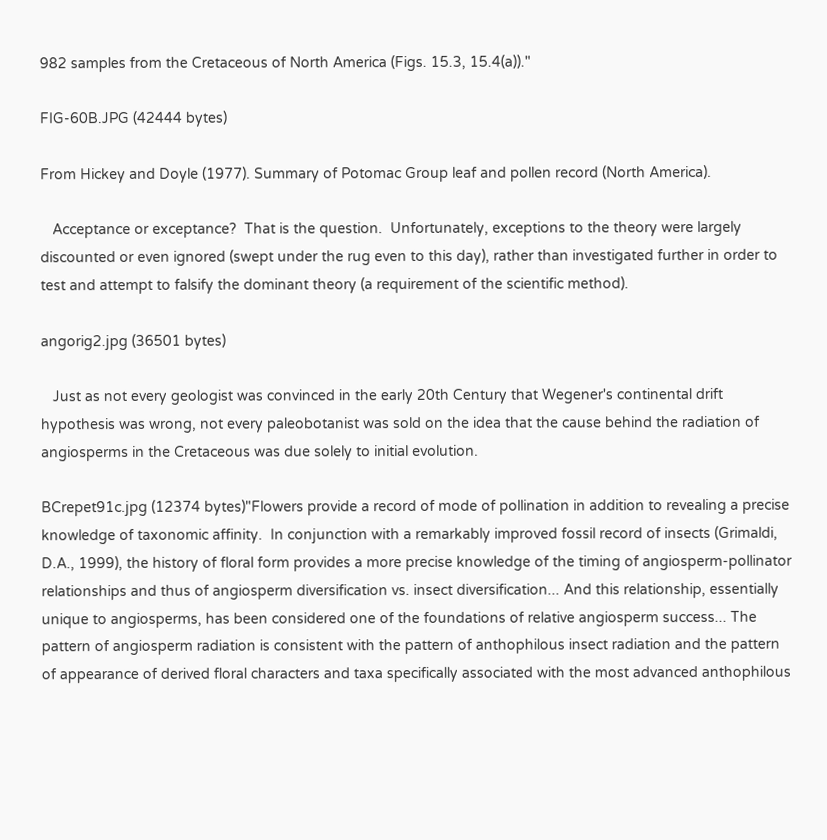982 samples from the Cretaceous of North America (Figs. 15.3, 15.4(a))."

FIG-60B.JPG (42444 bytes)

From Hickey and Doyle (1977). Summary of Potomac Group leaf and pollen record (North America).

   Acceptance or exceptance?  That is the question.  Unfortunately, exceptions to the theory were largely discounted or even ignored (swept under the rug even to this day), rather than investigated further in order to test and attempt to falsify the dominant theory (a requirement of the scientific method).

angorig2.jpg (36501 bytes)

   Just as not every geologist was convinced in the early 20th Century that Wegener's continental drift hypothesis was wrong, not every paleobotanist was sold on the idea that the cause behind the radiation of angiosperms in the Cretaceous was due solely to initial evolution.

BCrepet91c.jpg (12374 bytes)"Flowers provide a record of mode of pollination in addition to revealing a precise knowledge of taxonomic affinity.  In conjunction with a remarkably improved fossil record of insects (Grimaldi, D.A., 1999), the history of floral form provides a more precise knowledge of the timing of angiosperm-pollinator relationships and thus of angiosperm diversification vs. insect diversification... And this relationship, essentially unique to angiosperms, has been considered one of the foundations of relative angiosperm success... The pattern of angiosperm radiation is consistent with the pattern of anthophilous insect radiation and the pattern of appearance of derived floral characters and taxa specifically associated with the most advanced anthophilous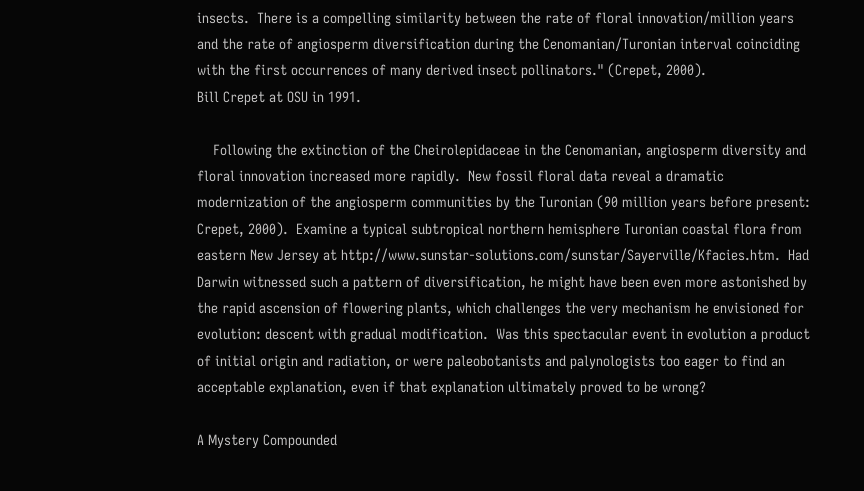insects.  There is a compelling similarity between the rate of floral innovation/million years and the rate of angiosperm diversification during the Cenomanian/Turonian interval coinciding with the first occurrences of many derived insect pollinators." (Crepet, 2000).                                           Bill Crepet at OSU in 1991.

    Following the extinction of the Cheirolepidaceae in the Cenomanian, angiosperm diversity and floral innovation increased more rapidly.  New fossil floral data reveal a dramatic modernization of the angiosperm communities by the Turonian (90 million years before present: Crepet, 2000).  Examine a typical subtropical northern hemisphere Turonian coastal flora from eastern New Jersey at http://www.sunstar-solutions.com/sunstar/Sayerville/Kfacies.htm.  Had Darwin witnessed such a pattern of diversification, he might have been even more astonished by the rapid ascension of flowering plants, which challenges the very mechanism he envisioned for evolution: descent with gradual modification.  Was this spectacular event in evolution a product of initial origin and radiation, or were paleobotanists and palynologists too eager to find an acceptable explanation, even if that explanation ultimately proved to be wrong?

A Mystery Compounded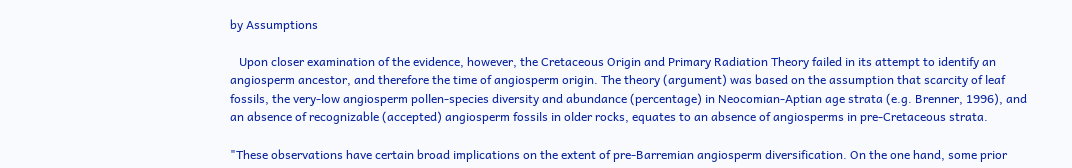by Assumptions

   Upon closer examination of the evidence, however, the Cretaceous Origin and Primary Radiation Theory failed in its attempt to identify an angiosperm ancestor, and therefore the time of angiosperm origin. The theory (argument) was based on the assumption that scarcity of leaf fossils, the very-low angiosperm pollen-species diversity and abundance (percentage) in Neocomian-Aptian age strata (e.g. Brenner, 1996), and an absence of recognizable (accepted) angiosperm fossils in older rocks, equates to an absence of angiosperms in pre-Cretaceous strata.

"These observations have certain broad implications on the extent of pre-Barremian angiosperm diversification. On the one hand, some prior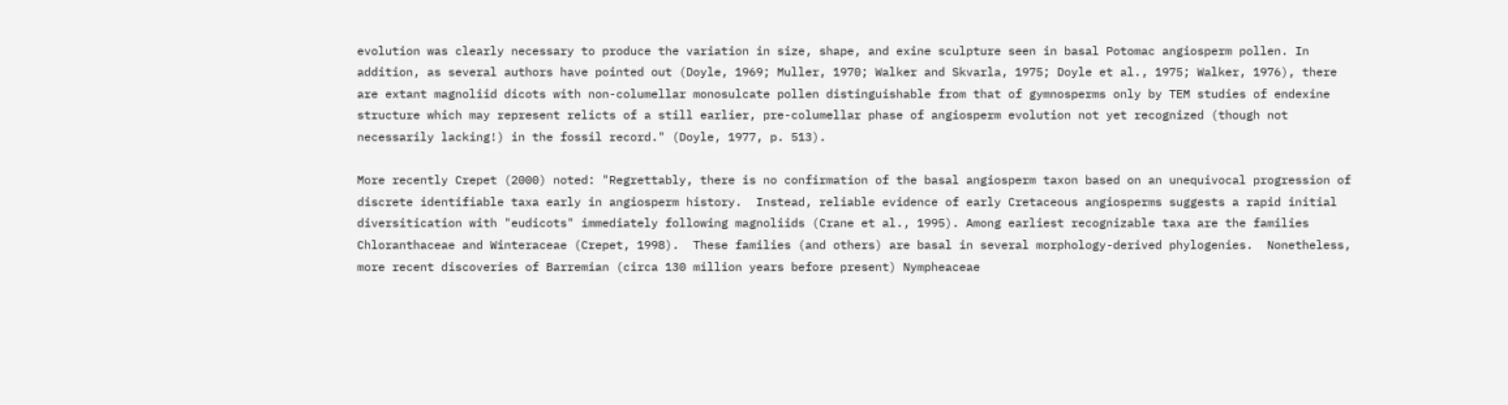evolution was clearly necessary to produce the variation in size, shape, and exine sculpture seen in basal Potomac angiosperm pollen. In addition, as several authors have pointed out (Doyle, 1969; Muller, 1970; Walker and Skvarla, 1975; Doyle et al., 1975; Walker, 1976), there are extant magnoliid dicots with non-columellar monosulcate pollen distinguishable from that of gymnosperms only by TEM studies of endexine structure which may represent relicts of a still earlier, pre-columellar phase of angiosperm evolution not yet recognized (though not necessarily lacking!) in the fossil record." (Doyle, 1977, p. 513).

More recently Crepet (2000) noted: "Regrettably, there is no confirmation of the basal angiosperm taxon based on an unequivocal progression of discrete identifiable taxa early in angiosperm history.  Instead, reliable evidence of early Cretaceous angiosperms suggests a rapid initial diversitication with "eudicots" immediately following magnoliids (Crane et al., 1995). Among earliest recognizable taxa are the families Chloranthaceae and Winteraceae (Crepet, 1998).  These families (and others) are basal in several morphology-derived phylogenies.  Nonetheless, more recent discoveries of Barremian (circa 130 million years before present) Nympheaceae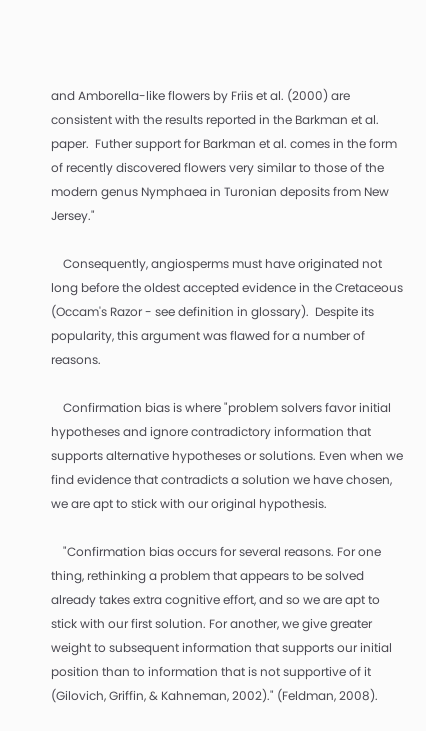and Amborella-like flowers by Friis et al. (2000) are consistent with the results reported in the Barkman et al. paper.  Futher support for Barkman et al. comes in the form of recently discovered flowers very similar to those of the modern genus Nymphaea in Turonian deposits from New Jersey."

    Consequently, angiosperms must have originated not long before the oldest accepted evidence in the Cretaceous (Occam's Razor - see definition in glossary).  Despite its popularity, this argument was flawed for a number of reasons.

    Confirmation bias is where "problem solvers favor initial hypotheses and ignore contradictory information that supports alternative hypotheses or solutions. Even when we find evidence that contradicts a solution we have chosen, we are apt to stick with our original hypothesis.

    "Confirmation bias occurs for several reasons. For one thing, rethinking a problem that appears to be solved already takes extra cognitive effort, and so we are apt to stick with our first solution. For another, we give greater weight to subsequent information that supports our initial position than to information that is not supportive of it (Gilovich, Griffin, & Kahneman, 2002)." (Feldman, 2008).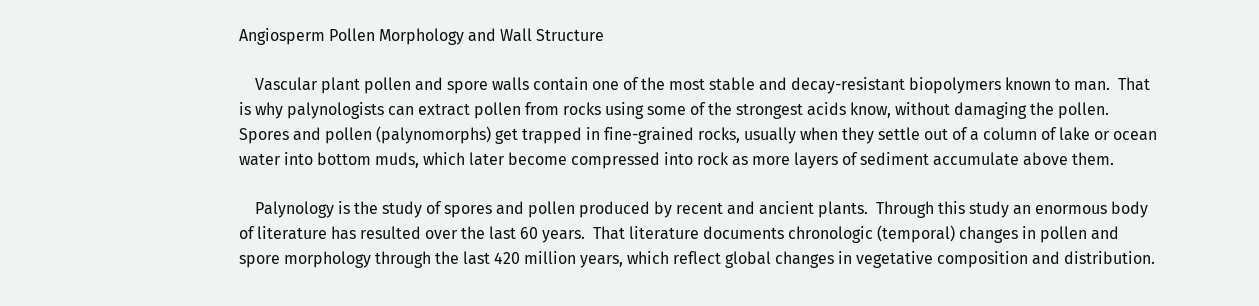Angiosperm Pollen Morphology and Wall Structure

    Vascular plant pollen and spore walls contain one of the most stable and decay-resistant biopolymers known to man.  That is why palynologists can extract pollen from rocks using some of the strongest acids know, without damaging the pollen.  Spores and pollen (palynomorphs) get trapped in fine-grained rocks, usually when they settle out of a column of lake or ocean water into bottom muds, which later become compressed into rock as more layers of sediment accumulate above them.

    Palynology is the study of spores and pollen produced by recent and ancient plants.  Through this study an enormous body of literature has resulted over the last 60 years.  That literature documents chronologic (temporal) changes in pollen and spore morphology through the last 420 million years, which reflect global changes in vegetative composition and distribution.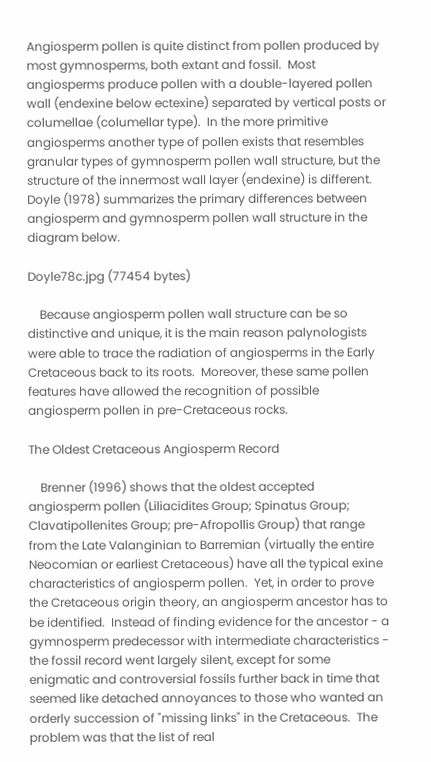Angiosperm pollen is quite distinct from pollen produced by most gymnosperms, both extant and fossil.  Most angiosperms produce pollen with a double-layered pollen wall (endexine below ectexine) separated by vertical posts or columellae (columellar type).  In the more primitive angiosperms another type of pollen exists that resembles granular types of gymnosperm pollen wall structure, but the structure of the innermost wall layer (endexine) is different.  Doyle (1978) summarizes the primary differences between angiosperm and gymnosperm pollen wall structure in the diagram below.

Doyle78c.jpg (77454 bytes)

    Because angiosperm pollen wall structure can be so distinctive and unique, it is the main reason palynologists were able to trace the radiation of angiosperms in the Early Cretaceous back to its roots.  Moreover, these same pollen features have allowed the recognition of possible angiosperm pollen in pre-Cretaceous rocks.

The Oldest Cretaceous Angiosperm Record

    Brenner (1996) shows that the oldest accepted angiosperm pollen (Liliacidites Group; Spinatus Group; Clavatipollenites Group; pre-Afropollis Group) that range from the Late Valanginian to Barremian (virtually the entire Neocomian or earliest Cretaceous) have all the typical exine characteristics of angiosperm pollen.  Yet, in order to prove the Cretaceous origin theory, an angiosperm ancestor has to be identified.  Instead of finding evidence for the ancestor - a gymnosperm predecessor with intermediate characteristics - the fossil record went largely silent, except for some enigmatic and controversial fossils further back in time that seemed like detached annoyances to those who wanted an orderly succession of "missing links" in the Cretaceous.  The problem was that the list of real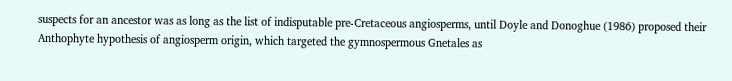suspects for an ancestor was as long as the list of indisputable pre-Cretaceous angiosperms, until Doyle and Donoghue (1986) proposed their Anthophyte hypothesis of angiosperm origin, which targeted the gymnospermous Gnetales as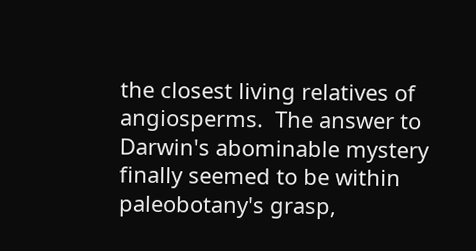the closest living relatives of angiosperms.  The answer to Darwin's abominable mystery finally seemed to be within paleobotany's grasp,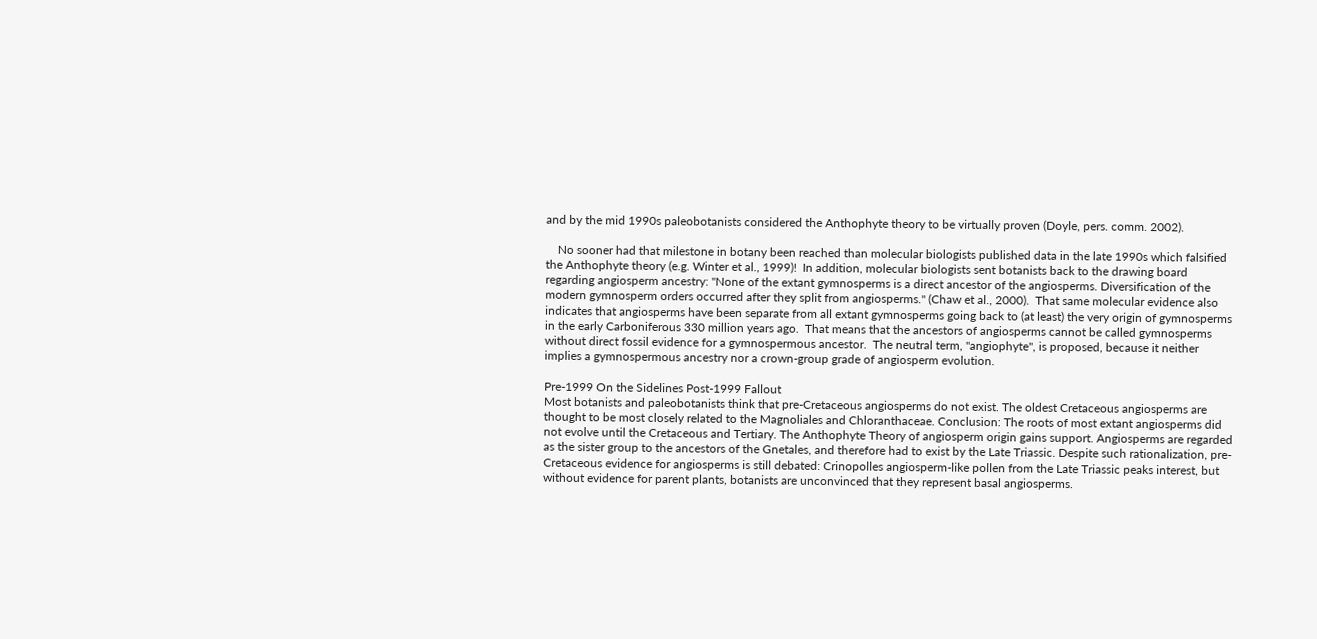and by the mid 1990s paleobotanists considered the Anthophyte theory to be virtually proven (Doyle, pers. comm. 2002).

    No sooner had that milestone in botany been reached than molecular biologists published data in the late 1990s which falsified the Anthophyte theory (e.g. Winter et al., 1999)!  In addition, molecular biologists sent botanists back to the drawing board regarding angiosperm ancestry: "None of the extant gymnosperms is a direct ancestor of the angiosperms. Diversification of the modern gymnosperm orders occurred after they split from angiosperms." (Chaw et al., 2000).  That same molecular evidence also indicates that angiosperms have been separate from all extant gymnosperms going back to (at least) the very origin of gymnosperms in the early Carboniferous 330 million years ago.  That means that the ancestors of angiosperms cannot be called gymnosperms without direct fossil evidence for a gymnospermous ancestor.  The neutral term, "angiophyte", is proposed, because it neither implies a gymnospermous ancestry nor a crown-group grade of angiosperm evolution.

Pre-1999 On the Sidelines Post-1999 Fallout
Most botanists and paleobotanists think that pre-Cretaceous angiosperms do not exist. The oldest Cretaceous angiosperms are thought to be most closely related to the Magnoliales and Chloranthaceae. Conclusion: The roots of most extant angiosperms did not evolve until the Cretaceous and Tertiary. The Anthophyte Theory of angiosperm origin gains support. Angiosperms are regarded as the sister group to the ancestors of the Gnetales, and therefore had to exist by the Late Triassic. Despite such rationalization, pre-Cretaceous evidence for angiosperms is still debated: Crinopolles angiosperm-like pollen from the Late Triassic peaks interest, but without evidence for parent plants, botanists are unconvinced that they represent basal angiosperms.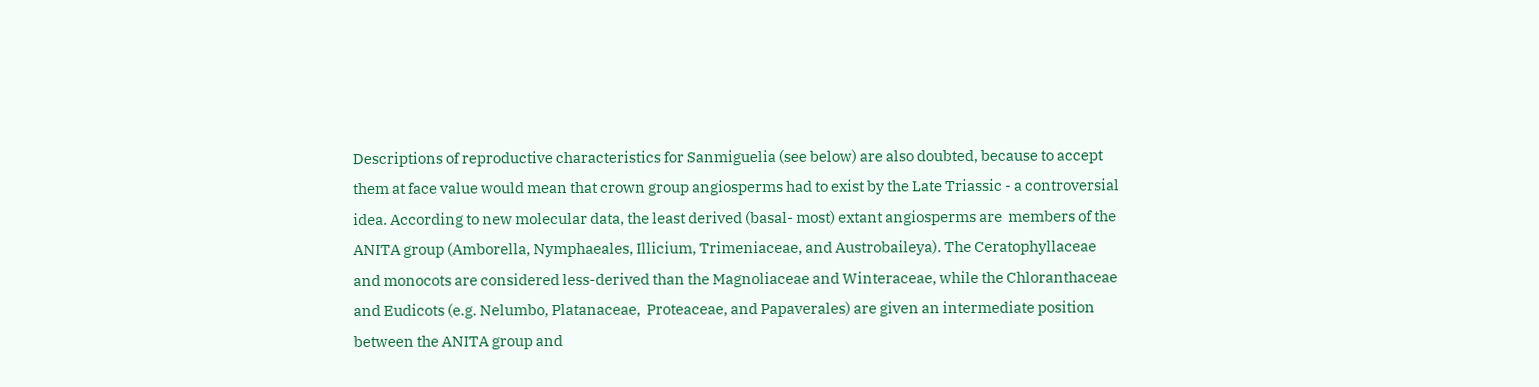Descriptions of reproductive characteristics for Sanmiguelia (see below) are also doubted, because to accept them at face value would mean that crown group angiosperms had to exist by the Late Triassic - a controversial idea. According to new molecular data, the least derived (basal- most) extant angiosperms are  members of the ANITA group (Amborella, Nymphaeales, Illicium, Trimeniaceae, and Austrobaileya). The Ceratophyllaceae and monocots are considered less-derived than the Magnoliaceae and Winteraceae, while the Chloranthaceae and Eudicots (e.g. Nelumbo, Platanaceae,  Proteaceae, and Papaverales) are given an intermediate position between the ANITA group and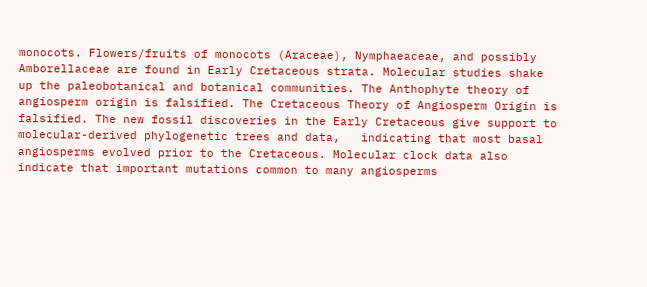monocots. Flowers/fruits of monocots (Araceae), Nymphaeaceae, and possibly Amborellaceae are found in Early Cretaceous strata. Molecular studies shake up the paleobotanical and botanical communities. The Anthophyte theory of angiosperm origin is falsified. The Cretaceous Theory of Angiosperm Origin is falsified. The new fossil discoveries in the Early Cretaceous give support to molecular-derived phylogenetic trees and data,   indicating that most basal angiosperms evolved prior to the Cretaceous. Molecular clock data also indicate that important mutations common to many angiosperms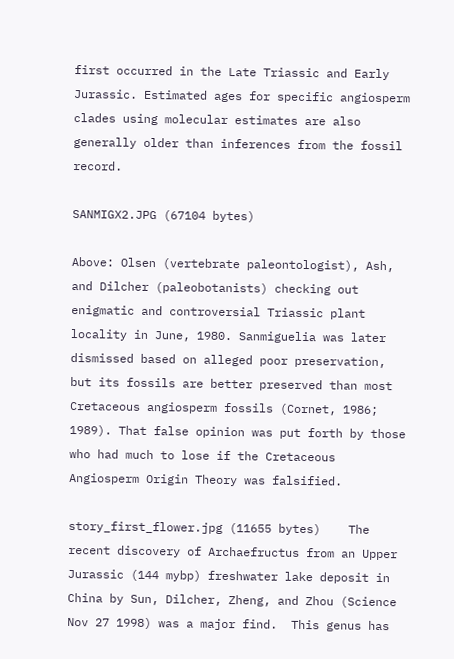first occurred in the Late Triassic and Early Jurassic. Estimated ages for specific angiosperm clades using molecular estimates are also generally older than inferences from the fossil record.

SANMIGX2.JPG (67104 bytes)

Above: Olsen (vertebrate paleontologist), Ash, and Dilcher (paleobotanists) checking out enigmatic and controversial Triassic plant locality in June, 1980. Sanmiguelia was later dismissed based on alleged poor preservation, but its fossils are better preserved than most Cretaceous angiosperm fossils (Cornet, 1986; 1989). That false opinion was put forth by those who had much to lose if the Cretaceous Angiosperm Origin Theory was falsified.

story_first_flower.jpg (11655 bytes)    The recent discovery of Archaefructus from an Upper Jurassic (144 mybp) freshwater lake deposit in China by Sun, Dilcher, Zheng, and Zhou (Science Nov 27 1998) was a major find.  This genus has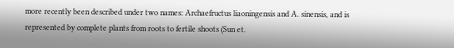more recently been described under two names: Archaefructus liaoningensis and A. sinensis, and is represented by complete plants from roots to fertile shoots (Sun et.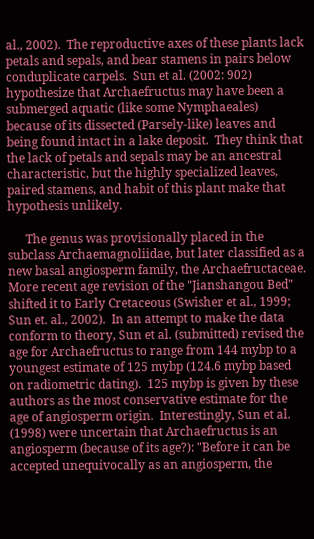al., 2002).  The reproductive axes of these plants lack petals and sepals, and bear stamens in pairs below conduplicate carpels.  Sun et al. (2002: 902) hypothesize that Archaefructus may have been a submerged aquatic (like some Nymphaeales) because of its dissected (Parsely-like) leaves and being found intact in a lake deposit.  They think that the lack of petals and sepals may be an ancestral characteristic, but the highly specialized leaves, paired stamens, and habit of this plant make that hypothesis unlikely.

      The genus was provisionally placed in the subclass Archaemagnoliidae, but later classified as a new basal angiosperm family, the Archaefructaceae.  More recent age revision of the "Jianshangou Bed" shifted it to Early Cretaceous (Swisher et al., 1999; Sun et. al., 2002).  In an attempt to make the data conform to theory, Sun et al. (submitted) revised the age for Archaefructus to range from 144 mybp to a youngest estimate of 125 mybp (124.6 mybp based on radiometric dating).  125 mybp is given by these authors as the most conservative estimate for the age of angiosperm origin.  Interestingly, Sun et al. (1998) were uncertain that Archaefructus is an angiosperm (because of its age?): "Before it can be accepted unequivocally as an angiosperm, the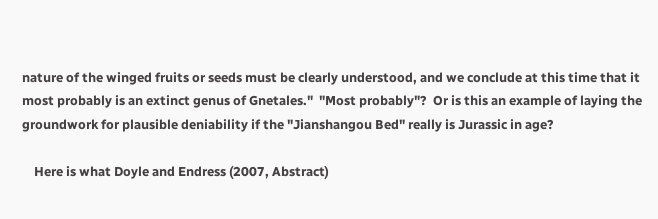nature of the winged fruits or seeds must be clearly understood, and we conclude at this time that it most probably is an extinct genus of Gnetales."  "Most probably"?  Or is this an example of laying the groundwork for plausible deniability if the "Jianshangou Bed" really is Jurassic in age?

    Here is what Doyle and Endress (2007, Abstract)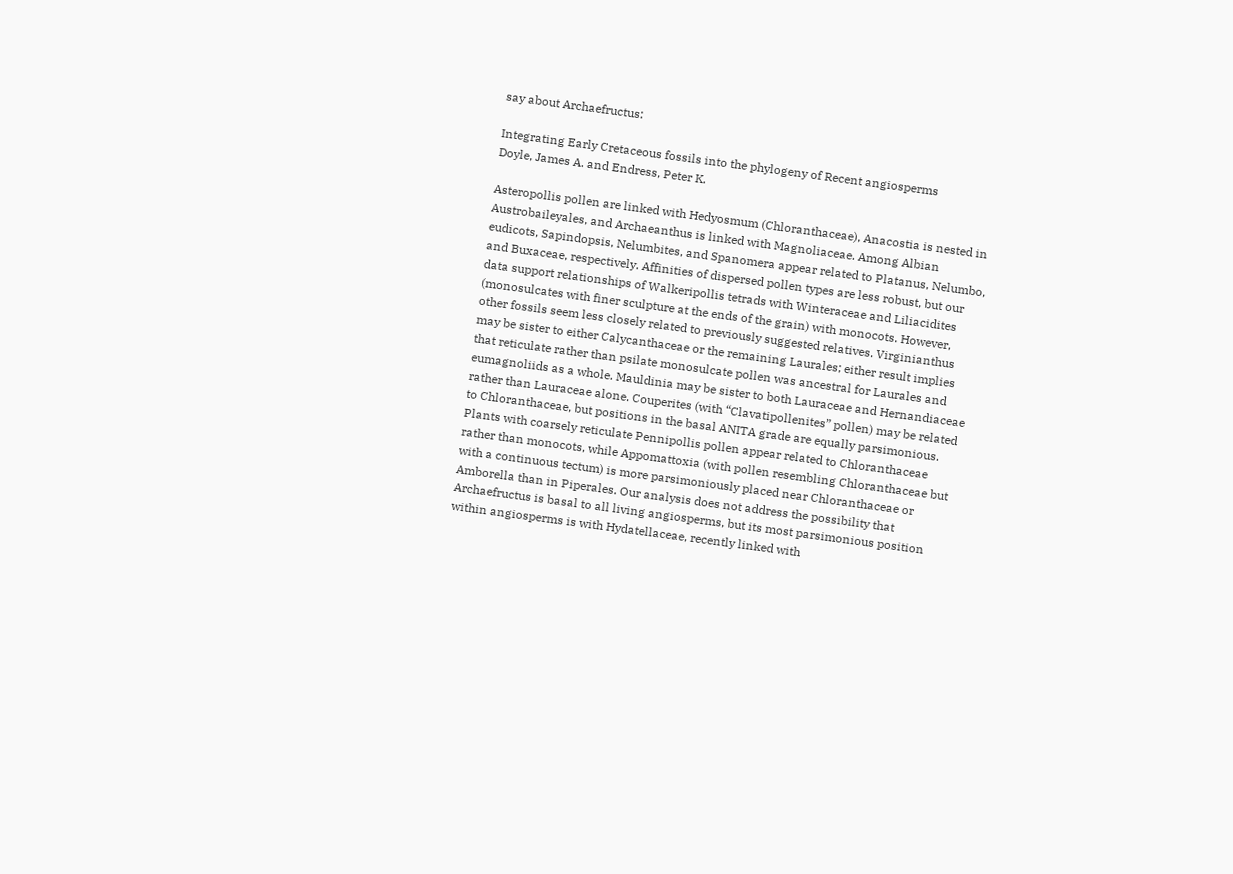say about Archaefructus:

Integrating Early Cretaceous fossils into the phylogeny of Recent angiosperms
Doyle, James A. and Endress, Peter K.

Asteropollis pollen are linked with Hedyosmum (Chloranthaceae), Anacostia is nested in Austrobaileyales, and Archaeanthus is linked with Magnoliaceae. Among Albian eudicots, Sapindopsis, Nelumbites, and Spanomera appear related to Platanus, Nelumbo, and Buxaceae, respectively. Affinities of dispersed pollen types are less robust, but our data support relationships of Walkeripollis tetrads with Winteraceae and Liliacidites (monosulcates with finer sculpture at the ends of the grain) with monocots. However, other fossils seem less closely related to previously suggested relatives. Virginianthus may be sister to either Calycanthaceae or the remaining Laurales; either result implies that reticulate rather than psilate monosulcate pollen was ancestral for Laurales and eumagnoliids as a whole. Mauldinia may be sister to both Lauraceae and Hernandiaceae rather than Lauraceae alone. Couperites (with “Clavatipollenites” pollen) may be related to Chloranthaceae, but positions in the basal ANITA grade are equally parsimonious. Plants with coarsely reticulate Pennipollis pollen appear related to Chloranthaceae rather than monocots, while Appomattoxia (with pollen resembling Chloranthaceae but with a continuous tectum) is more parsimoniously placed near Chloranthaceae or Amborella than in Piperales. Our analysis does not address the possibility that Archaefructus is basal to all living angiosperms, but its most parsimonious position within angiosperms is with Hydatellaceae, recently linked with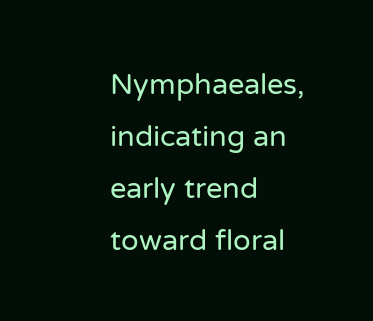Nymphaeales, indicating an early trend toward floral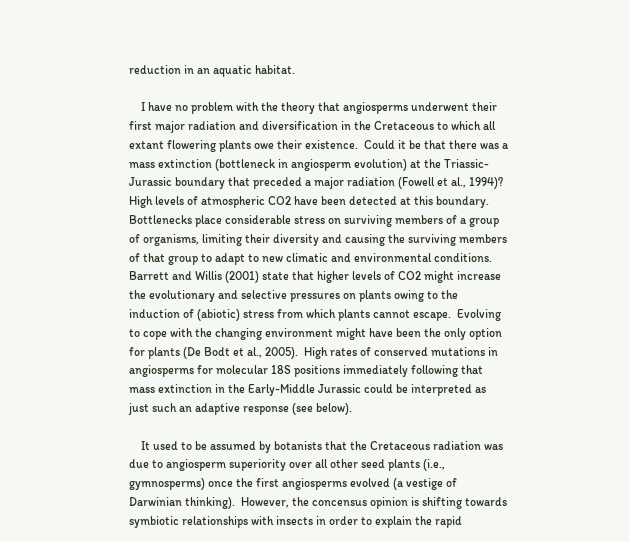reduction in an aquatic habitat.

    I have no problem with the theory that angiosperms underwent their first major radiation and diversification in the Cretaceous to which all extant flowering plants owe their existence.  Could it be that there was a mass extinction (bottleneck in angiosperm evolution) at the Triassic-Jurassic boundary that preceded a major radiation (Fowell et al., 1994)?  High levels of atmospheric CO2 have been detected at this boundary.  Bottlenecks place considerable stress on surviving members of a group of organisms, limiting their diversity and causing the surviving members of that group to adapt to new climatic and environmental conditions.  Barrett and Willis (2001) state that higher levels of CO2 might increase the evolutionary and selective pressures on plants owing to the induction of (abiotic) stress from which plants cannot escape.  Evolving to cope with the changing environment might have been the only option for plants (De Bodt et al., 2005).  High rates of conserved mutations in angiosperms for molecular 18S positions immediately following that mass extinction in the Early-Middle Jurassic could be interpreted as just such an adaptive response (see below).

    It used to be assumed by botanists that the Cretaceous radiation was due to angiosperm superiority over all other seed plants (i.e., gymnosperms) once the first angiosperms evolved (a vestige of Darwinian thinking).  However, the concensus opinion is shifting towards symbiotic relationships with insects in order to explain the rapid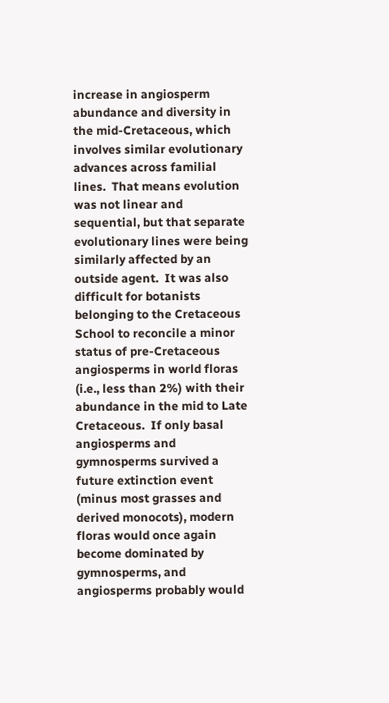increase in angiosperm abundance and diversity in the mid-Cretaceous, which involves similar evolutionary advances across familial lines.  That means evolution was not linear and sequential, but that separate evolutionary lines were being similarly affected by an outside agent.  It was also difficult for botanists belonging to the Cretaceous School to reconcile a minor status of pre-Cretaceous angiosperms in world floras (i.e., less than 2%) with their abundance in the mid to Late Cretaceous.  If only basal angiosperms and gymnosperms survived a future extinction event (minus most grasses and derived monocots), modern floras would once again become dominated by gymnosperms, and angiosperms probably would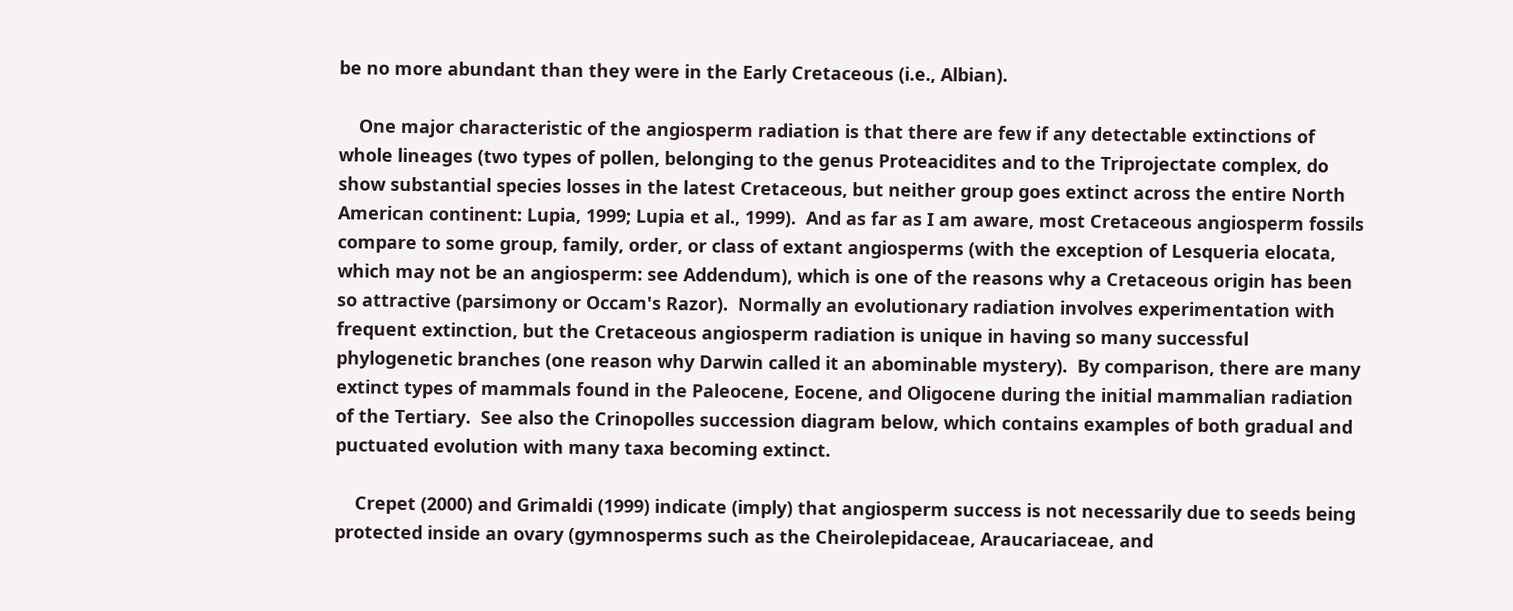be no more abundant than they were in the Early Cretaceous (i.e., Albian).

    One major characteristic of the angiosperm radiation is that there are few if any detectable extinctions of whole lineages (two types of pollen, belonging to the genus Proteacidites and to the Triprojectate complex, do show substantial species losses in the latest Cretaceous, but neither group goes extinct across the entire North American continent: Lupia, 1999; Lupia et al., 1999).  And as far as I am aware, most Cretaceous angiosperm fossils compare to some group, family, order, or class of extant angiosperms (with the exception of Lesqueria elocata, which may not be an angiosperm: see Addendum), which is one of the reasons why a Cretaceous origin has been so attractive (parsimony or Occam's Razor).  Normally an evolutionary radiation involves experimentation with frequent extinction, but the Cretaceous angiosperm radiation is unique in having so many successful phylogenetic branches (one reason why Darwin called it an abominable mystery).  By comparison, there are many extinct types of mammals found in the Paleocene, Eocene, and Oligocene during the initial mammalian radiation of the Tertiary.  See also the Crinopolles succession diagram below, which contains examples of both gradual and puctuated evolution with many taxa becoming extinct.

    Crepet (2000) and Grimaldi (1999) indicate (imply) that angiosperm success is not necessarily due to seeds being protected inside an ovary (gymnosperms such as the Cheirolepidaceae, Araucariaceae, and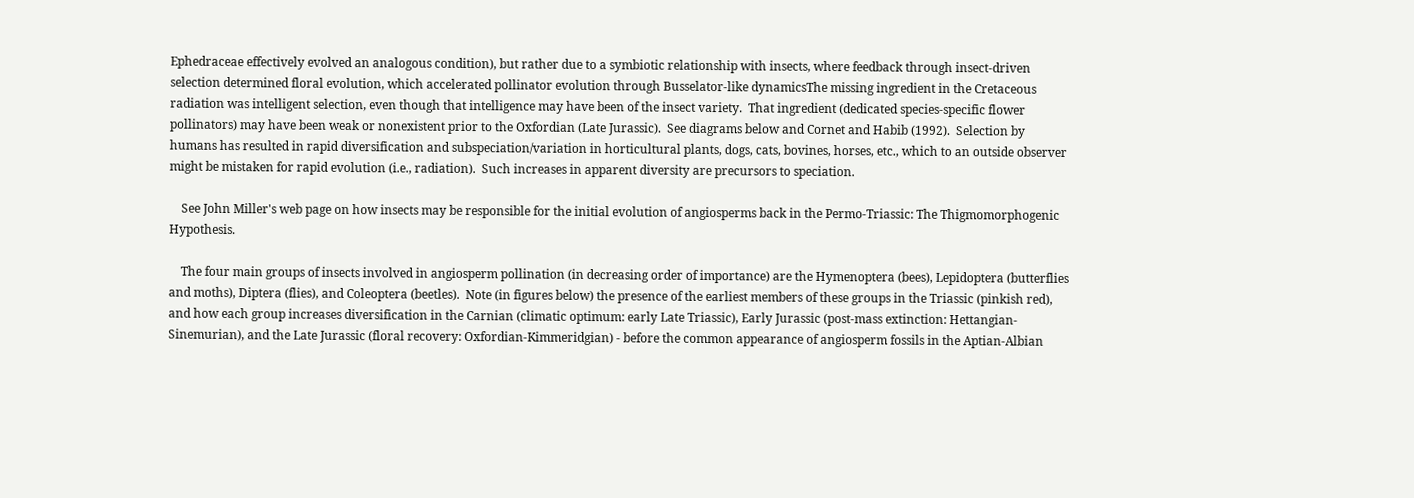Ephedraceae effectively evolved an analogous condition), but rather due to a symbiotic relationship with insects, where feedback through insect-driven selection determined floral evolution, which accelerated pollinator evolution through Busselator-like dynamicsThe missing ingredient in the Cretaceous radiation was intelligent selection, even though that intelligence may have been of the insect variety.  That ingredient (dedicated species-specific flower pollinators) may have been weak or nonexistent prior to the Oxfordian (Late Jurassic).  See diagrams below and Cornet and Habib (1992).  Selection by humans has resulted in rapid diversification and subspeciation/variation in horticultural plants, dogs, cats, bovines, horses, etc., which to an outside observer might be mistaken for rapid evolution (i.e., radiation).  Such increases in apparent diversity are precursors to speciation.

    See John Miller's web page on how insects may be responsible for the initial evolution of angiosperms back in the Permo-Triassic: The Thigmomorphogenic Hypothesis.

    The four main groups of insects involved in angiosperm pollination (in decreasing order of importance) are the Hymenoptera (bees), Lepidoptera (butterflies and moths), Diptera (flies), and Coleoptera (beetles).  Note (in figures below) the presence of the earliest members of these groups in the Triassic (pinkish red), and how each group increases diversification in the Carnian (climatic optimum: early Late Triassic), Early Jurassic (post-mass extinction: Hettangian-Sinemurian), and the Late Jurassic (floral recovery: Oxfordian-Kimmeridgian) - before the common appearance of angiosperm fossils in the Aptian-Albian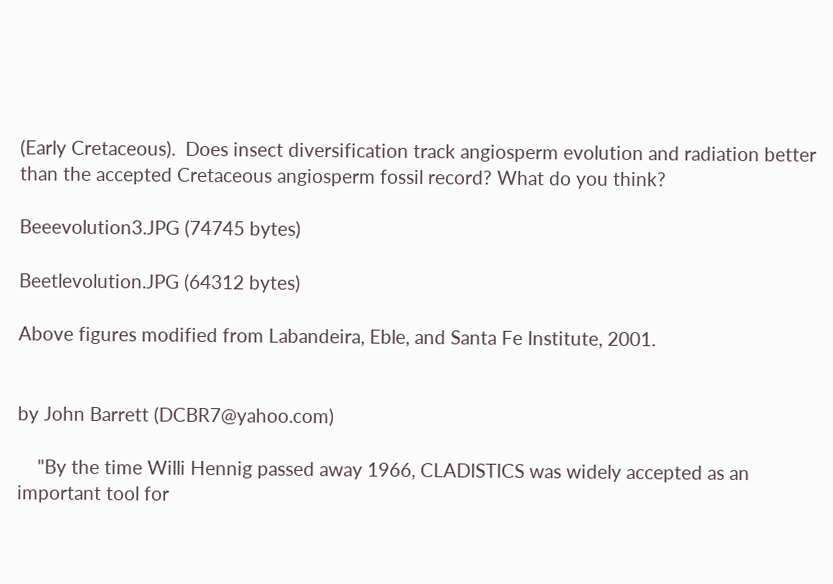(Early Cretaceous).  Does insect diversification track angiosperm evolution and radiation better than the accepted Cretaceous angiosperm fossil record? What do you think?

Beeevolution3.JPG (74745 bytes)

Beetlevolution.JPG (64312 bytes)

Above figures modified from Labandeira, Eble, and Santa Fe Institute, 2001.


by John Barrett (DCBR7@yahoo.com)

    "By the time Willi Hennig passed away 1966, CLADISTICS was widely accepted as an important tool for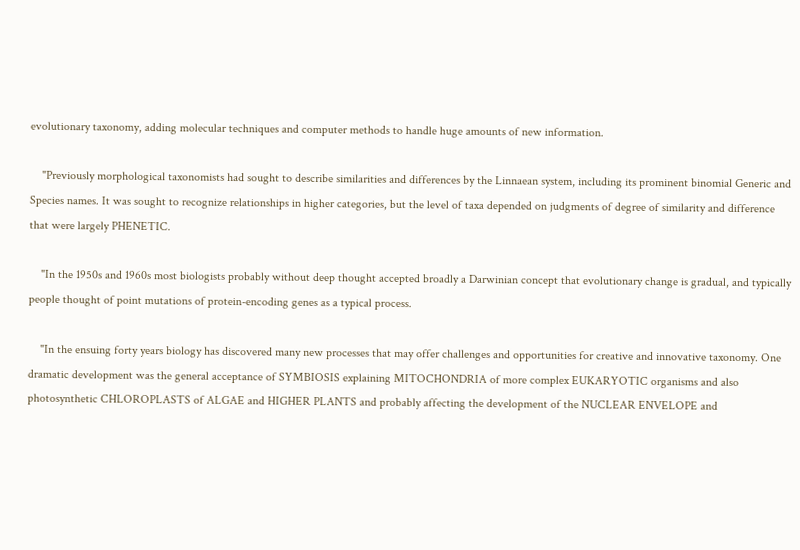evolutionary taxonomy, adding molecular techniques and computer methods to handle huge amounts of new information.

    "Previously morphological taxonomists had sought to describe similarities and differences by the Linnaean system, including its prominent binomial Generic and Species names. It was sought to recognize relationships in higher categories, but the level of taxa depended on judgments of degree of similarity and difference that were largely PHENETIC.

    "In the 1950s and 1960s most biologists probably without deep thought accepted broadly a Darwinian concept that evolutionary change is gradual, and typically people thought of point mutations of protein-encoding genes as a typical process.

    "In the ensuing forty years biology has discovered many new processes that may offer challenges and opportunities for creative and innovative taxonomy. One dramatic development was the general acceptance of SYMBIOSIS explaining MITOCHONDRIA of more complex EUKARYOTIC organisms and also photosynthetic CHLOROPLASTS of ALGAE and HIGHER PLANTS and probably affecting the development of the NUCLEAR ENVELOPE and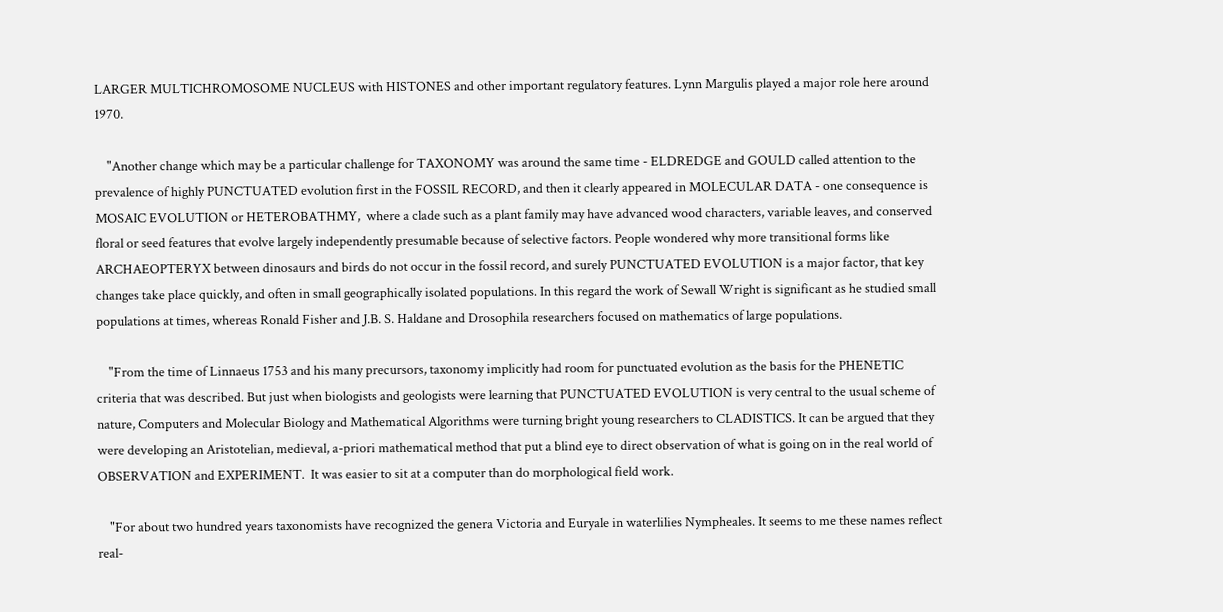LARGER MULTICHROMOSOME NUCLEUS with HISTONES and other important regulatory features. Lynn Margulis played a major role here around 1970.

    "Another change which may be a particular challenge for TAXONOMY was around the same time - ELDREDGE and GOULD called attention to the prevalence of highly PUNCTUATED evolution first in the FOSSIL RECORD, and then it clearly appeared in MOLECULAR DATA - one consequence is MOSAIC EVOLUTION or HETEROBATHMY,  where a clade such as a plant family may have advanced wood characters, variable leaves, and conserved floral or seed features that evolve largely independently presumable because of selective factors. People wondered why more transitional forms like ARCHAEOPTERYX between dinosaurs and birds do not occur in the fossil record, and surely PUNCTUATED EVOLUTION is a major factor, that key changes take place quickly, and often in small geographically isolated populations. In this regard the work of Sewall Wright is significant as he studied small populations at times, whereas Ronald Fisher and J.B. S. Haldane and Drosophila researchers focused on mathematics of large populations.

    "From the time of Linnaeus 1753 and his many precursors, taxonomy implicitly had room for punctuated evolution as the basis for the PHENETIC criteria that was described. But just when biologists and geologists were learning that PUNCTUATED EVOLUTION is very central to the usual scheme of nature, Computers and Molecular Biology and Mathematical Algorithms were turning bright young researchers to CLADISTICS. It can be argued that they were developing an Aristotelian, medieval, a-priori mathematical method that put a blind eye to direct observation of what is going on in the real world of OBSERVATION and EXPERIMENT.  It was easier to sit at a computer than do morphological field work.

    "For about two hundred years taxonomists have recognized the genera Victoria and Euryale in waterlilies Nympheales. It seems to me these names reflect real-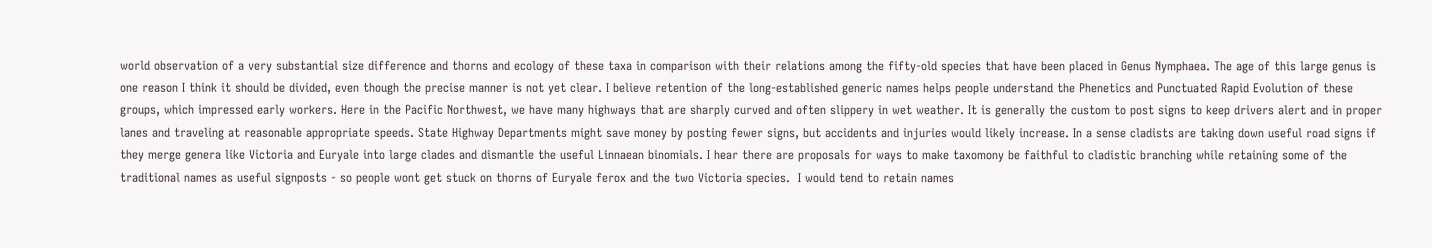world observation of a very substantial size difference and thorns and ecology of these taxa in comparison with their relations among the fifty-old species that have been placed in Genus Nymphaea. The age of this large genus is one reason I think it should be divided, even though the precise manner is not yet clear. I believe retention of the long-established generic names helps people understand the Phenetics and Punctuated Rapid Evolution of these groups, which impressed early workers. Here in the Pacific Northwest, we have many highways that are sharply curved and often slippery in wet weather. It is generally the custom to post signs to keep drivers alert and in proper lanes and traveling at reasonable appropriate speeds. State Highway Departments might save money by posting fewer signs, but accidents and injuries would likely increase. In a sense cladists are taking down useful road signs if they merge genera like Victoria and Euryale into large clades and dismantle the useful Linnaean binomials. I hear there are proposals for ways to make taxomony be faithful to cladistic branching while retaining some of the traditional names as useful signposts - so people wont get stuck on thorns of Euryale ferox and the two Victoria species.  I would tend to retain names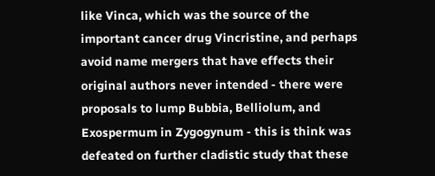like Vinca, which was the source of the important cancer drug Vincristine, and perhaps avoid name mergers that have effects their original authors never intended - there were proposals to lump Bubbia, Belliolum, and Exospermum in Zygogynum - this is think was defeated on further cladistic study that these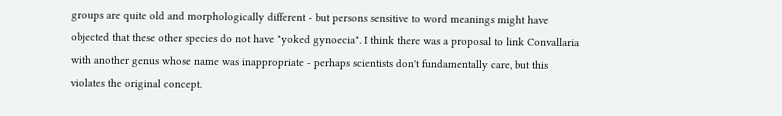groups are quite old and morphologically different - but persons sensitive to word meanings might have objected that these other species do not have "yoked gynoecia". I think there was a proposal to link Convallaria with another genus whose name was inappropriate - perhaps scientists don't fundamentally care, but this violates the original concept.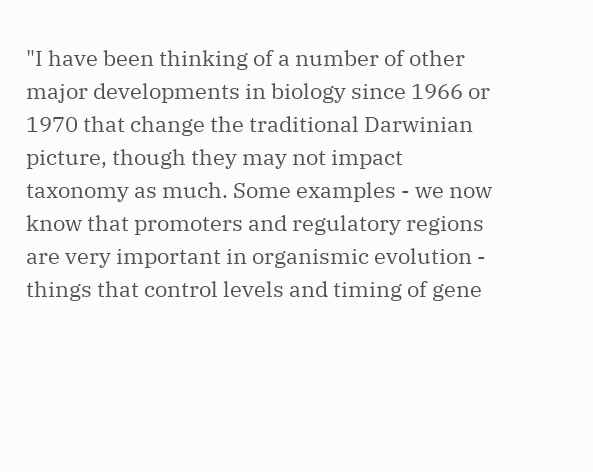"I have been thinking of a number of other major developments in biology since 1966 or 1970 that change the traditional Darwinian picture, though they may not impact taxonomy as much. Some examples - we now know that promoters and regulatory regions are very important in organismic evolution - things that control levels and timing of gene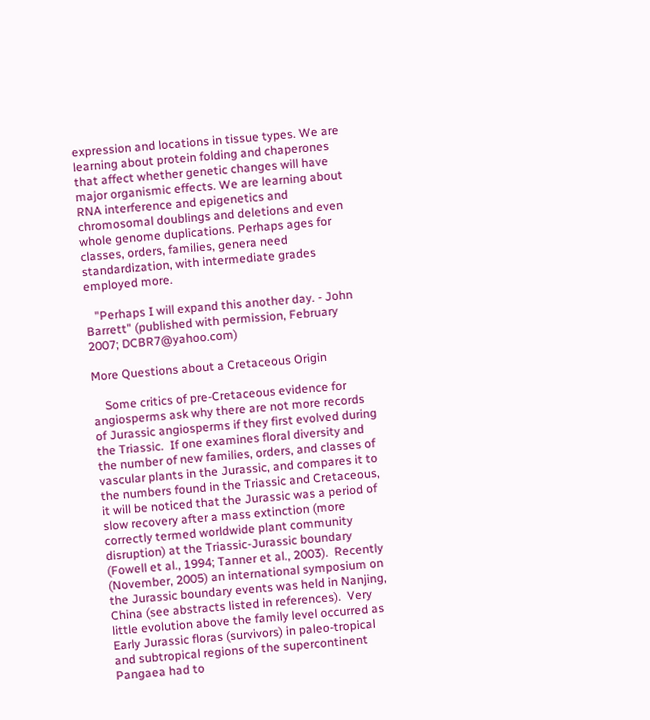expression and locations in tissue types. We are learning about protein folding and chaperones that affect whether genetic changes will have major organismic effects. We are learning about RNA interference and epigenetics and chromosomal doublings and deletions and even whole genome duplications. Perhaps ages for classes, orders, families, genera need standardization, with intermediate grades employed more.

   "Perhaps I will expand this another day. - John Barrett" (published with permission, February 2007; DCBR7@yahoo.com)

More Questions about a Cretaceous Origin

    Some critics of pre-Cretaceous evidence for angiosperms ask why there are not more records of Jurassic angiosperms if they first evolved during the Triassic.  If one examines floral diversity and the number of new families, orders, and classes of vascular plants in the Jurassic, and compares it to the numbers found in the Triassic and Cretaceous, it will be noticed that the Jurassic was a period of slow recovery after a mass extinction (more correctly termed worldwide plant community disruption) at the Triassic-Jurassic boundary (Fowell et al., 1994; Tanner et al., 2003).  Recently (November, 2005) an international symposium on the Jurassic boundary events was held in Nanjing, China (see abstracts listed in references).  Very little evolution above the family level occurred as Early Jurassic floras (survivors) in paleo-tropical and subtropical regions of the supercontinent Pangaea had to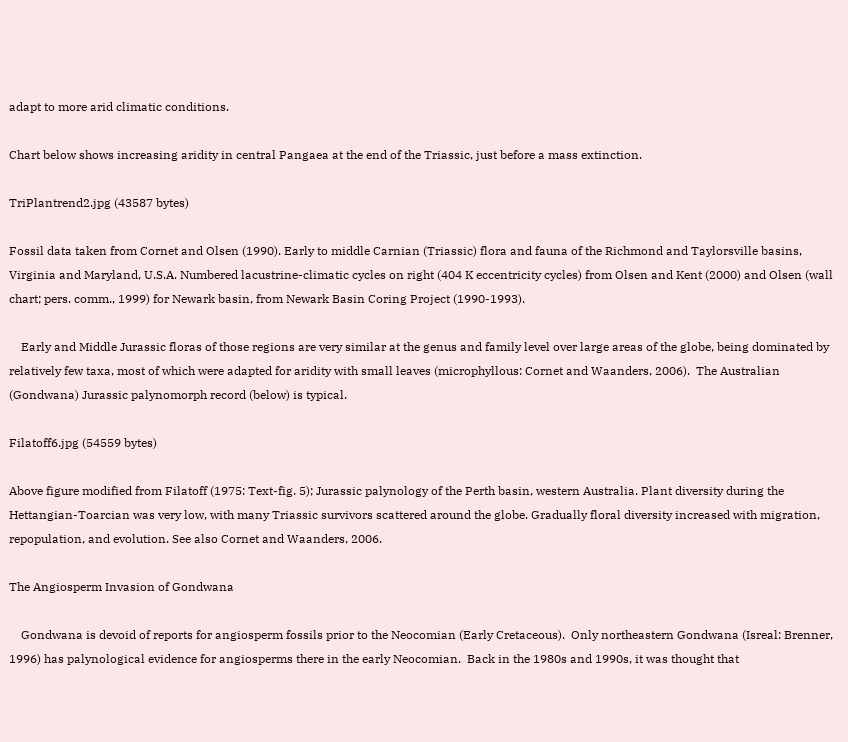adapt to more arid climatic conditions.

Chart below shows increasing aridity in central Pangaea at the end of the Triassic, just before a mass extinction.

TriPlantrend2.jpg (43587 bytes)

Fossil data taken from Cornet and Olsen (1990). Early to middle Carnian (Triassic) flora and fauna of the Richmond and Taylorsville basins, Virginia and Maryland, U.S.A. Numbered lacustrine-climatic cycles on right (404 K eccentricity cycles) from Olsen and Kent (2000) and Olsen (wall chart; pers. comm., 1999) for Newark basin, from Newark Basin Coring Project (1990-1993).

    Early and Middle Jurassic floras of those regions are very similar at the genus and family level over large areas of the globe, being dominated by relatively few taxa, most of which were adapted for aridity with small leaves (microphyllous: Cornet and Waanders, 2006).  The Australian (Gondwana) Jurassic palynomorph record (below) is typical.

Filatoff6.jpg (54559 bytes)

Above figure modified from Filatoff (1975: Text-fig. 5); Jurassic palynology of the Perth basin, western Australia. Plant diversity during the Hettangian-Toarcian was very low, with many Triassic survivors scattered around the globe. Gradually floral diversity increased with migration, repopulation, and evolution. See also Cornet and Waanders, 2006.

The Angiosperm Invasion of Gondwana

    Gondwana is devoid of reports for angiosperm fossils prior to the Neocomian (Early Cretaceous).  Only northeastern Gondwana (Isreal: Brenner, 1996) has palynological evidence for angiosperms there in the early Neocomian.  Back in the 1980s and 1990s, it was thought that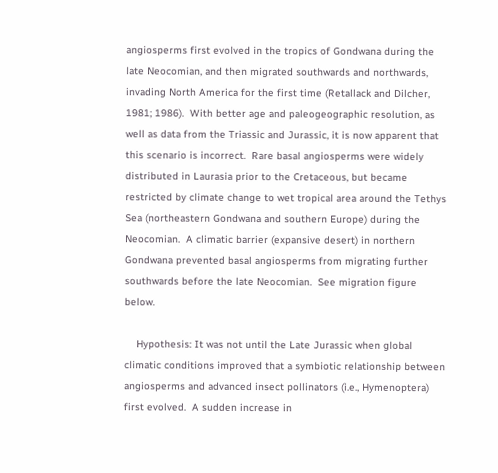angiosperms first evolved in the tropics of Gondwana during the late Neocomian, and then migrated southwards and northwards, invading North America for the first time (Retallack and Dilcher, 1981; 1986).  With better age and paleogeographic resolution, as well as data from the Triassic and Jurassic, it is now apparent that this scenario is incorrect.  Rare basal angiosperms were widely distributed in Laurasia prior to the Cretaceous, but became restricted by climate change to wet tropical area around the Tethys Sea (northeastern Gondwana and southern Europe) during the Neocomian.  A climatic barrier (expansive desert) in northern Gondwana prevented basal angiosperms from migrating further southwards before the late Neocomian.  See migration figure below.

    Hypothesis: It was not until the Late Jurassic when global climatic conditions improved that a symbiotic relationship between angiosperms and advanced insect pollinators (i.e., Hymenoptera) first evolved.  A sudden increase in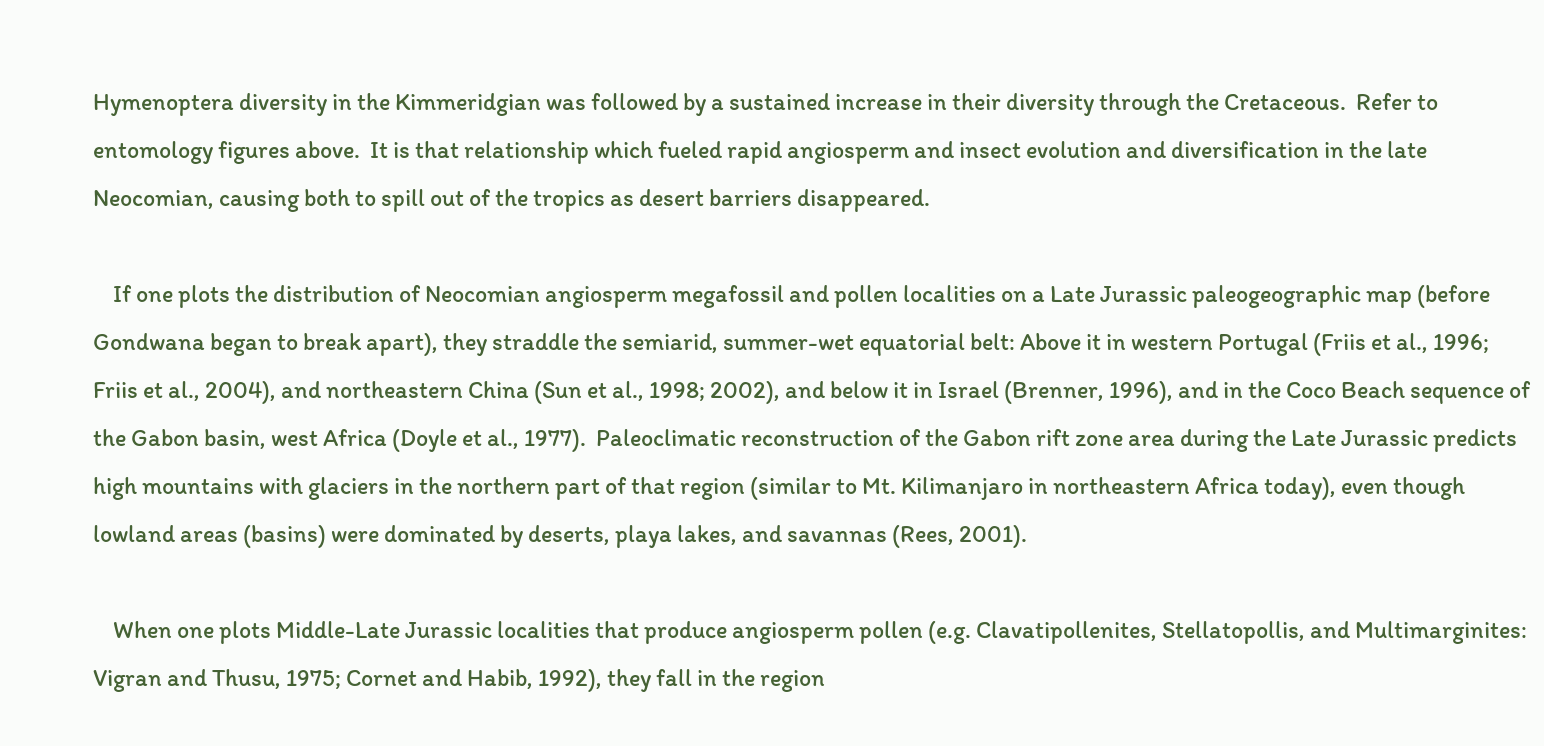Hymenoptera diversity in the Kimmeridgian was followed by a sustained increase in their diversity through the Cretaceous.  Refer to entomology figures above.  It is that relationship which fueled rapid angiosperm and insect evolution and diversification in the late Neocomian, causing both to spill out of the tropics as desert barriers disappeared.

    If one plots the distribution of Neocomian angiosperm megafossil and pollen localities on a Late Jurassic paleogeographic map (before Gondwana began to break apart), they straddle the semiarid, summer-wet equatorial belt: Above it in western Portugal (Friis et al., 1996; Friis et al., 2004), and northeastern China (Sun et al., 1998; 2002), and below it in Israel (Brenner, 1996), and in the Coco Beach sequence of the Gabon basin, west Africa (Doyle et al., 1977).  Paleoclimatic reconstruction of the Gabon rift zone area during the Late Jurassic predicts high mountains with glaciers in the northern part of that region (similar to Mt. Kilimanjaro in northeastern Africa today), even though lowland areas (basins) were dominated by deserts, playa lakes, and savannas (Rees, 2001).

    When one plots Middle-Late Jurassic localities that produce angiosperm pollen (e.g. Clavatipollenites, Stellatopollis, and Multimarginites: Vigran and Thusu, 1975; Cornet and Habib, 1992), they fall in the region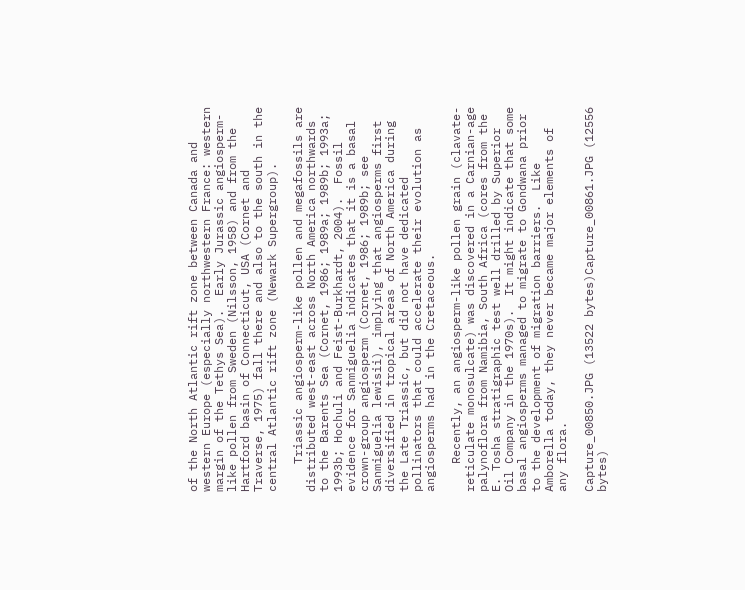of the North Atlantic rift zone between Canada and western Europe (especially northwestern France: western margin of the Tethys Sea).  Early Jurassic angiosperm-like pollen from Sweden (Nilsson, 1958) and from the Hartford basin of Connecticut, USA (Cornet and Traverse, 1975) fall there and also to the south in the central Atlantic rift zone (Newark Supergroup).

    Triassic angiosperm-like pollen and megafossils are distributed west-east across North America northwards to the Barents Sea (Cornet, 1986; 1989a; 1989b; 1993a; 1993b; Hochuli and Feist-Burkhardt, 2004).  Fossil evidence for Sanmiguelia indicates that it is a basal crown-group angiosperm (Cornet, 1986; 1989b; see Sanmiguelia lewisii), implying that angiosperms first diversified in tropical areas of North America during the Late Triassic, but did not have dedicated pollinators that could accelerate their evolution as angiosperms had in the Cretaceous.

    Recently, an angiosperm-like pollen grain (clavate-reticulate monosulcate) was discovered in a Carnian-age palynoflora from Namibia, South Africa (cores from the E. Tosha stratigraphic test well drilled by Superior Oil Company in the 1970s).  It might indicate that some basal angiosperms managed to migrate to Gondwana prior to the development of migration barriers.  Like Amborella today, they never became major elements of any flora.

Capture_00850.JPG (13522 bytes)Capture_00861.JPG (12556 bytes)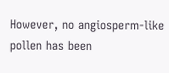However, no angiosperm-like pollen has been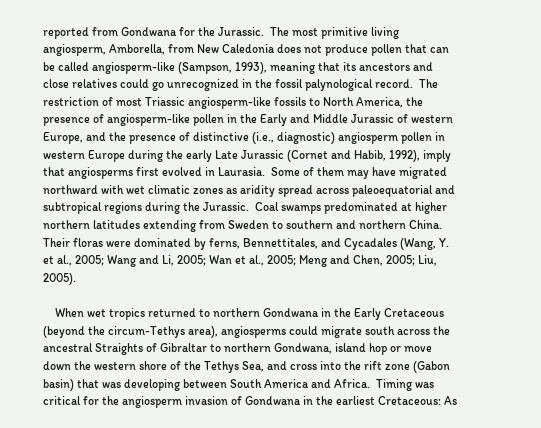reported from Gondwana for the Jurassic.  The most primitive living angiosperm, Amborella, from New Caledonia does not produce pollen that can be called angiosperm-like (Sampson, 1993), meaning that its ancestors and close relatives could go unrecognized in the fossil palynological record.  The restriction of most Triassic angiosperm-like fossils to North America, the presence of angiosperm-like pollen in the Early and Middle Jurassic of western Europe, and the presence of distinctive (i.e., diagnostic) angiosperm pollen in western Europe during the early Late Jurassic (Cornet and Habib, 1992), imply that angiosperms first evolved in Laurasia.  Some of them may have migrated northward with wet climatic zones as aridity spread across paleoequatorial and subtropical regions during the Jurassic.  Coal swamps predominated at higher northern latitudes extending from Sweden to southern and northern China.  Their floras were dominated by ferns, Bennettitales, and Cycadales (Wang, Y. et al., 2005; Wang and Li, 2005; Wan et al., 2005; Meng and Chen, 2005; Liu, 2005).

    When wet tropics returned to northern Gondwana in the Early Cretaceous (beyond the circum-Tethys area), angiosperms could migrate south across the ancestral Straights of Gibraltar to northern Gondwana, island hop or move down the western shore of the Tethys Sea, and cross into the rift zone (Gabon basin) that was developing between South America and Africa.  Timing was critical for the angiosperm invasion of Gondwana in the earliest Cretaceous: As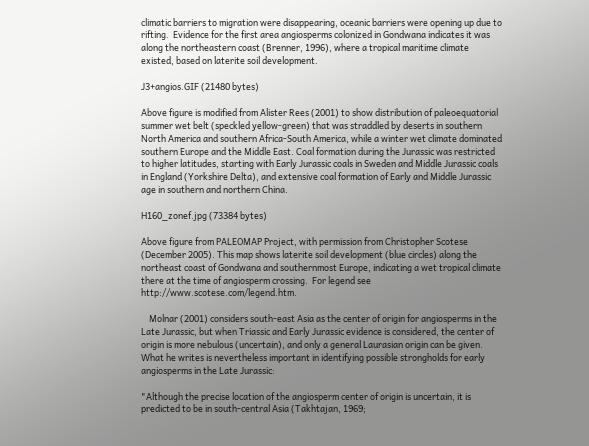climatic barriers to migration were disappearing, oceanic barriers were opening up due to rifting.  Evidence for the first area angiosperms colonized in Gondwana indicates it was along the northeastern coast (Brenner, 1996), where a tropical maritime climate existed, based on laterite soil development.

J3+angios.GIF (21480 bytes)

Above figure is modified from Alister Rees (2001) to show distribution of paleoequatorial summer wet belt (speckled yellow-green) that was straddled by deserts in southern North America and southern Africa-South America, while a winter wet climate dominated southern Europe and the Middle East. Coal formation during the Jurassic was restricted to higher latitudes, starting with Early Jurassic coals in Sweden and Middle Jurassic coals in England (Yorkshire Delta), and extensive coal formation of Early and Middle Jurassic age in southern and northern China.

H160_zonef.jpg (73384 bytes)

Above figure from PALEOMAP Project, with permission from Christopher Scotese (December 2005). This map shows laterite soil development (blue circles) along the northeast coast of Gondwana and southernmost Europe, indicating a wet tropical climate there at the time of angiosperm crossing.  For legend see http://www.scotese.com/legend.htm.

    Molnar (2001) considers south-east Asia as the center of origin for angiosperms in the Late Jurassic, but when Triassic and Early Jurassic evidence is considered, the center of origin is more nebulous (uncertain), and only a general Laurasian origin can be given.  What he writes is nevertheless important in identifying possible strongholds for early angiosperms in the Late Jurassic:

"Although the precise location of the angiosperm center of origin is uncertain, it is predicted to be in south-central Asia (Takhtajan, 1969;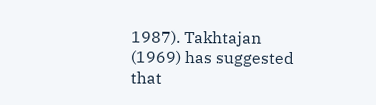1987). Takhtajan (1969) has suggested that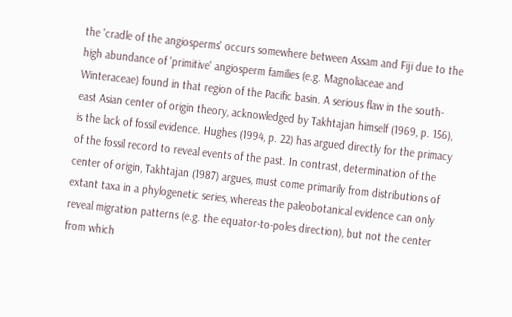the 'cradle of the angiosperms' occurs somewhere between Assam and Fiji due to the high abundance of 'primitive' angiosperm families (e.g. Magnoliaceae and Winteraceae) found in that region of the Pacific basin. A serious flaw in the south-east Asian center of origin theory, acknowledged by Takhtajan himself (1969, p. 156), is the lack of fossil evidence. Hughes (1994, p. 22) has argued directly for the primacy of the fossil record to reveal events of the past. In contrast, determination of the center of origin, Takhtajan (1987) argues, must come primarily from distributions of extant taxa in a phylogenetic series, whereas the paleobotanical evidence can only reveal migration patterns (e.g. the equator-to-poles direction), but not the center from which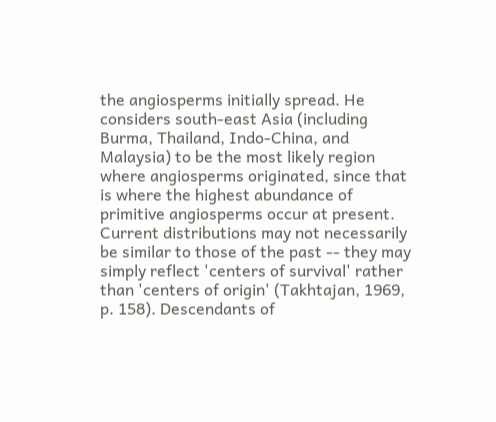the angiosperms initially spread. He considers south-east Asia (including Burma, Thailand, Indo-China, and Malaysia) to be the most likely region where angiosperms originated, since that is where the highest abundance of primitive angiosperms occur at present. Current distributions may not necessarily be similar to those of the past -- they may simply reflect 'centers of survival' rather than 'centers of origin' (Takhtajan, 1969, p. 158). Descendants of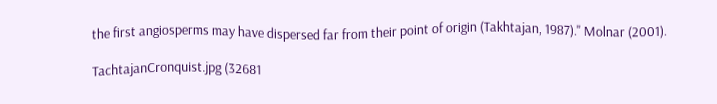the first angiosperms may have dispersed far from their point of origin (Takhtajan, 1987)." Molnar (2001).

TachtajanCronquist.jpg (32681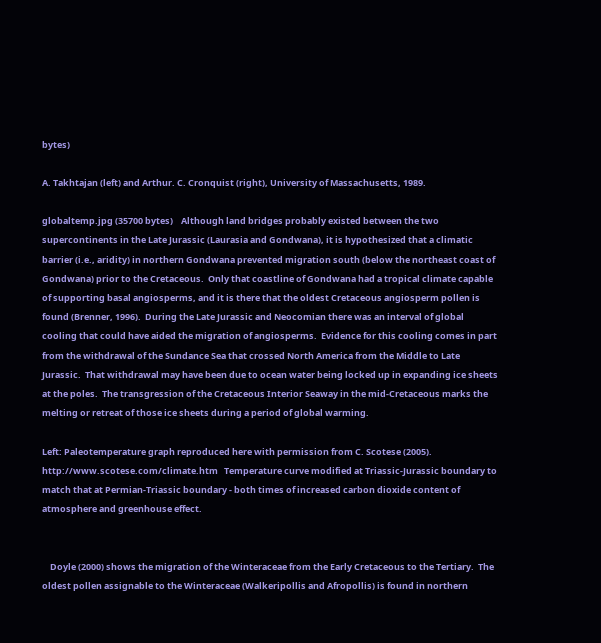bytes)

A. Takhtajan (left) and Arthur. C. Cronquist (right), University of Massachusetts, 1989.

globaltemp.jpg (35700 bytes)    Although land bridges probably existed between the two supercontinents in the Late Jurassic (Laurasia and Gondwana), it is hypothesized that a climatic barrier (i.e., aridity) in northern Gondwana prevented migration south (below the northeast coast of Gondwana) prior to the Cretaceous.  Only that coastline of Gondwana had a tropical climate capable of supporting basal angiosperms, and it is there that the oldest Cretaceous angiosperm pollen is found (Brenner, 1996).  During the Late Jurassic and Neocomian there was an interval of global cooling that could have aided the migration of angiosperms.  Evidence for this cooling comes in part from the withdrawal of the Sundance Sea that crossed North America from the Middle to Late Jurassic.  That withdrawal may have been due to ocean water being locked up in expanding ice sheets at the poles.  The transgression of the Cretaceous Interior Seaway in the mid-Cretaceous marks the melting or retreat of those ice sheets during a period of global warming.

Left: Paleotemperature graph reproduced here with permission from C. Scotese (2005). http://www.scotese.com/climate.htm   Temperature curve modified at Triassic-Jurassic boundary to match that at Permian-Triassic boundary - both times of increased carbon dioxide content of atmosphere and greenhouse effect.


    Doyle (2000) shows the migration of the Winteraceae from the Early Cretaceous to the Tertiary.  The oldest pollen assignable to the Winteraceae (Walkeripollis and Afropollis) is found in northern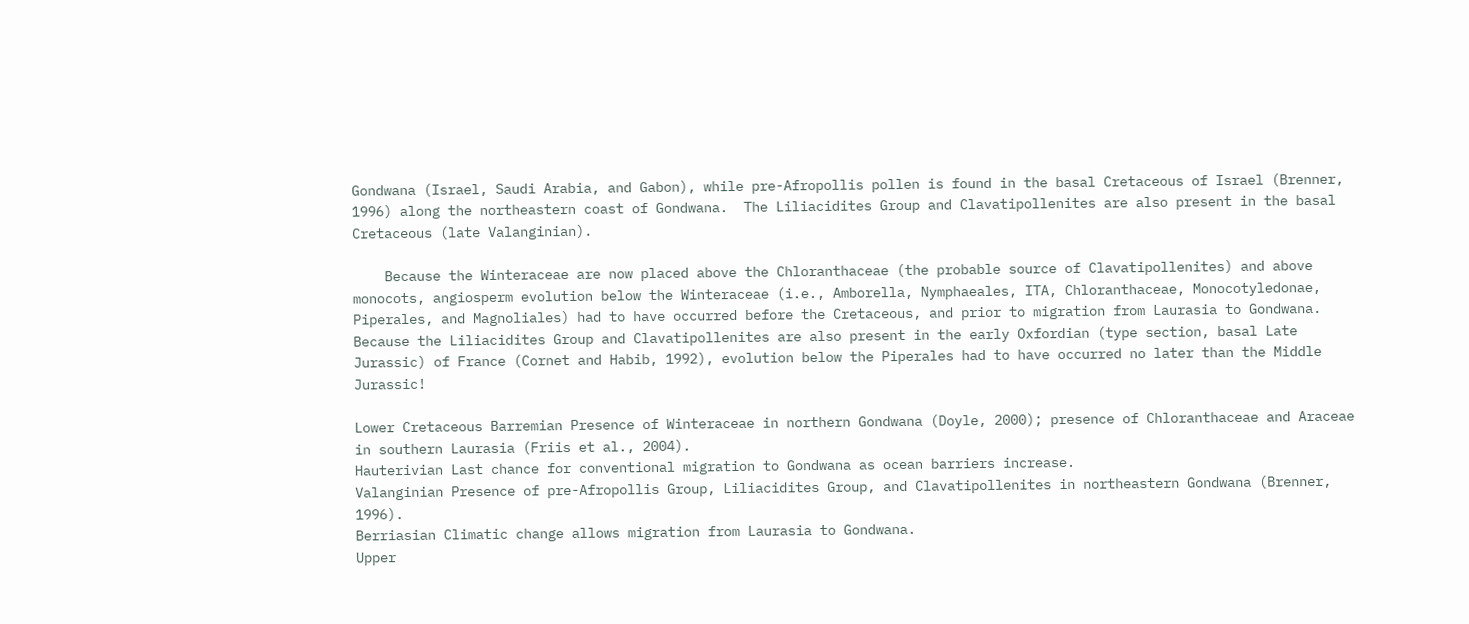Gondwana (Israel, Saudi Arabia, and Gabon), while pre-Afropollis pollen is found in the basal Cretaceous of Israel (Brenner, 1996) along the northeastern coast of Gondwana.  The Liliacidites Group and Clavatipollenites are also present in the basal Cretaceous (late Valanginian).

    Because the Winteraceae are now placed above the Chloranthaceae (the probable source of Clavatipollenites) and above monocots, angiosperm evolution below the Winteraceae (i.e., Amborella, Nymphaeales, ITA, Chloranthaceae, Monocotyledonae, Piperales, and Magnoliales) had to have occurred before the Cretaceous, and prior to migration from Laurasia to Gondwana.  Because the Liliacidites Group and Clavatipollenites are also present in the early Oxfordian (type section, basal Late Jurassic) of France (Cornet and Habib, 1992), evolution below the Piperales had to have occurred no later than the Middle Jurassic!

Lower Cretaceous Barremian Presence of Winteraceae in northern Gondwana (Doyle, 2000); presence of Chloranthaceae and Araceae in southern Laurasia (Friis et al., 2004).
Hauterivian Last chance for conventional migration to Gondwana as ocean barriers increase.
Valanginian Presence of pre-Afropollis Group, Liliacidites Group, and Clavatipollenites in northeastern Gondwana (Brenner, 1996).
Berriasian Climatic change allows migration from Laurasia to Gondwana.
Upper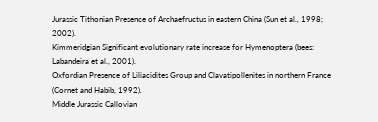Jurassic Tithonian Presence of Archaefructus in eastern China (Sun et al., 1998; 2002).
Kimmeridgian Significant evolutionary rate increase for Hymenoptera (bees: Labandeira et al., 2001).
Oxfordian Presence of Liliacidites Group and Clavatipollenites in northern France (Cornet and Habib, 1992).
Middle Jurassic Callovian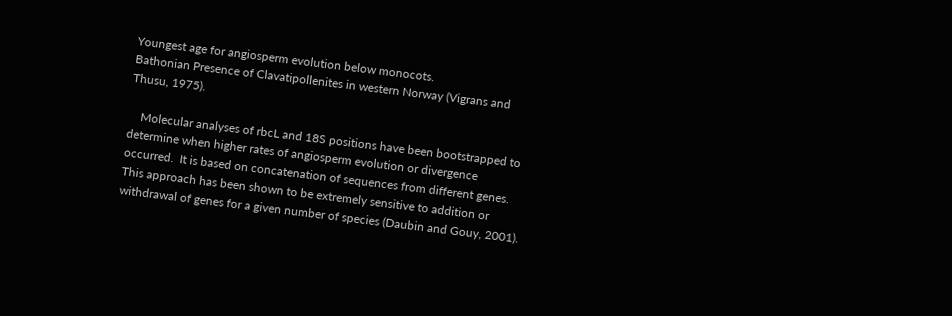Youngest age for angiosperm evolution below monocots.
Bathonian Presence of Clavatipollenites in western Norway (Vigrans and Thusu, 1975).

    Molecular analyses of rbcL and 18S positions have been bootstrapped to determine when higher rates of angiosperm evolution or divergence occurred.  It is based on concatenation of sequences from different genes.  This approach has been shown to be extremely sensitive to addition or withdrawal of genes for a given number of species (Daubin and Gouy, 2001).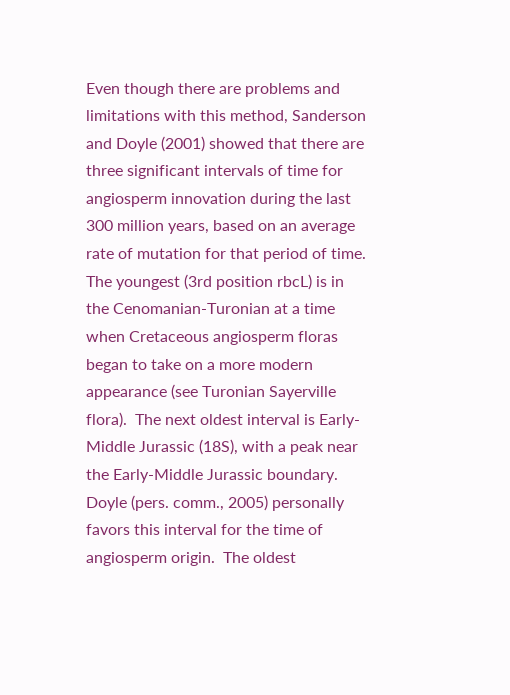Even though there are problems and limitations with this method, Sanderson and Doyle (2001) showed that there are three significant intervals of time for angiosperm innovation during the last 300 million years, based on an average rate of mutation for that period of time.  The youngest (3rd position rbcL) is in the Cenomanian-Turonian at a time when Cretaceous angiosperm floras began to take on a more modern appearance (see Turonian Sayerville flora).  The next oldest interval is Early-Middle Jurassic (18S), with a peak near the Early-Middle Jurassic boundary.  Doyle (pers. comm., 2005) personally favors this interval for the time of angiosperm origin.  The oldest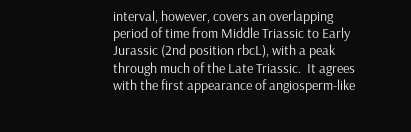interval, however, covers an overlapping period of time from Middle Triassic to Early Jurassic (2nd position rbcL), with a peak through much of the Late Triassic.  It agrees with the first appearance of angiosperm-like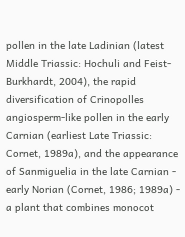pollen in the late Ladinian (latest Middle Triassic: Hochuli and Feist-Burkhardt, 2004), the rapid diversification of Crinopolles angiosperm-like pollen in the early Carnian (earliest Late Triassic: Cornet, 1989a), and the appearance of Sanmiguelia in the late Carnian - early Norian (Cornet, 1986; 1989a) - a plant that combines monocot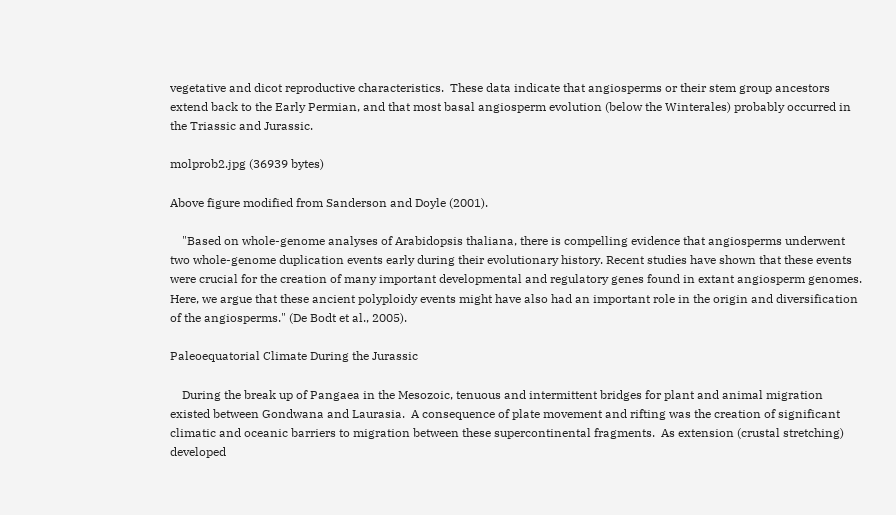vegetative and dicot reproductive characteristics.  These data indicate that angiosperms or their stem group ancestors extend back to the Early Permian, and that most basal angiosperm evolution (below the Winterales) probably occurred in the Triassic and Jurassic.

molprob2.jpg (36939 bytes)

Above figure modified from Sanderson and Doyle (2001).

    "Based on whole-genome analyses of Arabidopsis thaliana, there is compelling evidence that angiosperms underwent two whole-genome duplication events early during their evolutionary history. Recent studies have shown that these events were crucial for the creation of many important developmental and regulatory genes found in extant angiosperm genomes. Here, we argue that these ancient polyploidy events might have also had an important role in the origin and diversification of the angiosperms." (De Bodt et al., 2005).

Paleoequatorial Climate During the Jurassic

    During the break up of Pangaea in the Mesozoic, tenuous and intermittent bridges for plant and animal migration existed between Gondwana and Laurasia.  A consequence of plate movement and rifting was the creation of significant climatic and oceanic barriers to migration between these supercontinental fragments.  As extension (crustal stretching) developed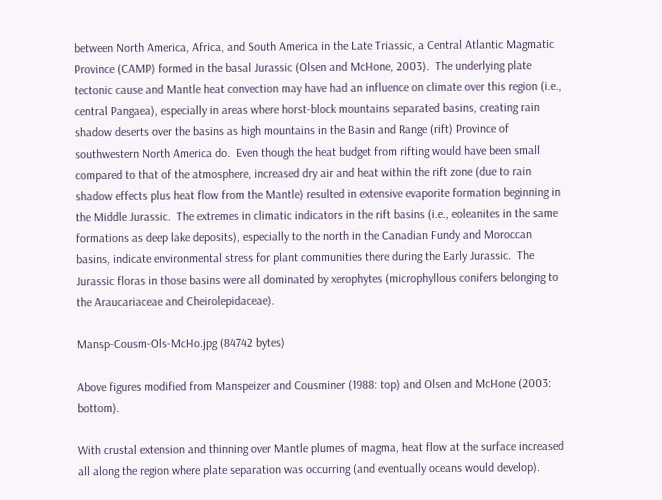between North America, Africa, and South America in the Late Triassic, a Central Atlantic Magmatic Province (CAMP) formed in the basal Jurassic (Olsen and McHone, 2003).  The underlying plate tectonic cause and Mantle heat convection may have had an influence on climate over this region (i.e., central Pangaea), especially in areas where horst-block mountains separated basins, creating rain shadow deserts over the basins as high mountains in the Basin and Range (rift) Province of southwestern North America do.  Even though the heat budget from rifting would have been small compared to that of the atmosphere, increased dry air and heat within the rift zone (due to rain shadow effects plus heat flow from the Mantle) resulted in extensive evaporite formation beginning in the Middle Jurassic.  The extremes in climatic indicators in the rift basins (i.e., eoleanites in the same formations as deep lake deposits), especially to the north in the Canadian Fundy and Moroccan basins, indicate environmental stress for plant communities there during the Early Jurassic.  The Jurassic floras in those basins were all dominated by xerophytes (microphyllous conifers belonging to the Araucariaceae and Cheirolepidaceae).

Mansp-Cousm-Ols-McHo.jpg (84742 bytes)

Above figures modified from Manspeizer and Cousminer (1988: top) and Olsen and McHone (2003: bottom).

With crustal extension and thinning over Mantle plumes of magma, heat flow at the surface increased all along the region where plate separation was occurring (and eventually oceans would develop).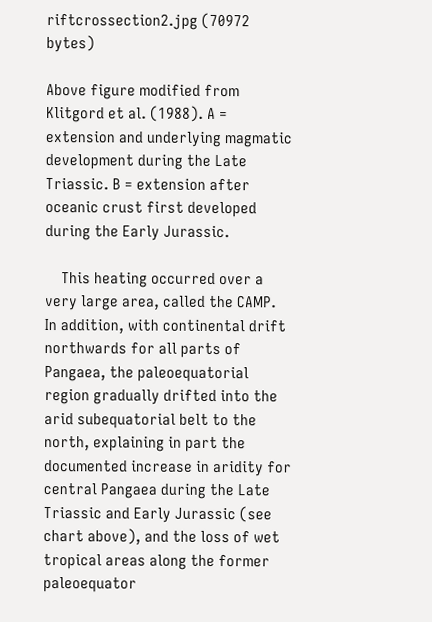riftcrossection2.jpg (70972 bytes)

Above figure modified from Klitgord et al. (1988). A = extension and underlying magmatic development during the Late Triassic. B = extension after oceanic crust first developed during the Early Jurassic.

    This heating occurred over a very large area, called the CAMP.  In addition, with continental drift northwards for all parts of Pangaea, the paleoequatorial region gradually drifted into the arid subequatorial belt to the north, explaining in part the documented increase in aridity for central Pangaea during the Late Triassic and Early Jurassic (see chart above), and the loss of wet tropical areas along the former paleoequator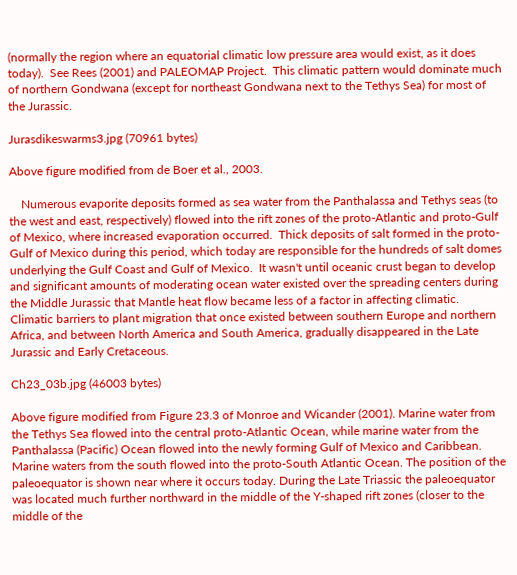(normally the region where an equatorial climatic low pressure area would exist, as it does today).  See Rees (2001) and PALEOMAP Project.  This climatic pattern would dominate much of northern Gondwana (except for northeast Gondwana next to the Tethys Sea) for most of the Jurassic.

Jurasdikeswarms3.jpg (70961 bytes)

Above figure modified from de Boer et al., 2003.

    Numerous evaporite deposits formed as sea water from the Panthalassa and Tethys seas (to the west and east, respectively) flowed into the rift zones of the proto-Atlantic and proto-Gulf of Mexico, where increased evaporation occurred.  Thick deposits of salt formed in the proto-Gulf of Mexico during this period, which today are responsible for the hundreds of salt domes underlying the Gulf Coast and Gulf of Mexico.  It wasn't until oceanic crust began to develop and significant amounts of moderating ocean water existed over the spreading centers during the Middle Jurassic that Mantle heat flow became less of a factor in affecting climatic.  Climatic barriers to plant migration that once existed between southern Europe and northern Africa, and between North America and South America, gradually disappeared in the Late Jurassic and Early Cretaceous.

Ch23_03b.jpg (46003 bytes)

Above figure modified from Figure 23.3 of Monroe and Wicander (2001). Marine water from the Tethys Sea flowed into the central proto-Atlantic Ocean, while marine water from the Panthalassa (Pacific) Ocean flowed into the newly forming Gulf of Mexico and Caribbean. Marine waters from the south flowed into the proto-South Atlantic Ocean. The position of the paleoequator is shown near where it occurs today. During the Late Triassic the paleoequator was located much further northward in the middle of the Y-shaped rift zones (closer to the middle of the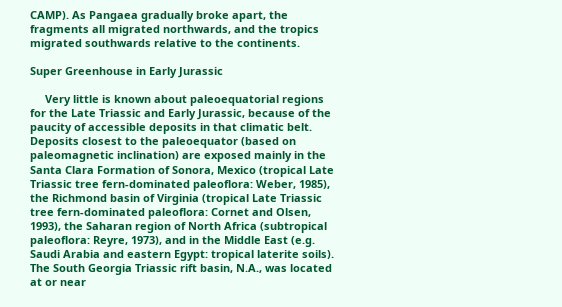CAMP). As Pangaea gradually broke apart, the fragments all migrated northwards, and the tropics migrated southwards relative to the continents.

Super Greenhouse in Early Jurassic

     Very little is known about paleoequatorial regions for the Late Triassic and Early Jurassic, because of the paucity of accessible deposits in that climatic belt.  Deposits closest to the paleoequator (based on paleomagnetic inclination) are exposed mainly in the Santa Clara Formation of Sonora, Mexico (tropical Late Triassic tree fern-dominated paleoflora: Weber, 1985), the Richmond basin of Virginia (tropical Late Triassic tree fern-dominated paleoflora: Cornet and Olsen, 1993), the Saharan region of North Africa (subtropical paleoflora: Reyre, 1973), and in the Middle East (e.g. Saudi Arabia and eastern Egypt: tropical laterite soils).  The South Georgia Triassic rift basin, N.A., was located at or near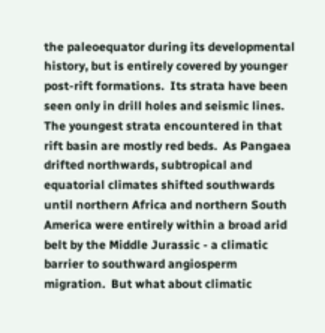the paleoequator during its developmental history, but is entirely covered by younger post-rift formations.  Its strata have been seen only in drill holes and seismic lines.  The youngest strata encountered in that rift basin are mostly red beds.  As Pangaea drifted northwards, subtropical and equatorial climates shifted southwards until northern Africa and northern South America were entirely within a broad arid belt by the Middle Jurassic - a climatic barrier to southward angiosperm migration.  But what about climatic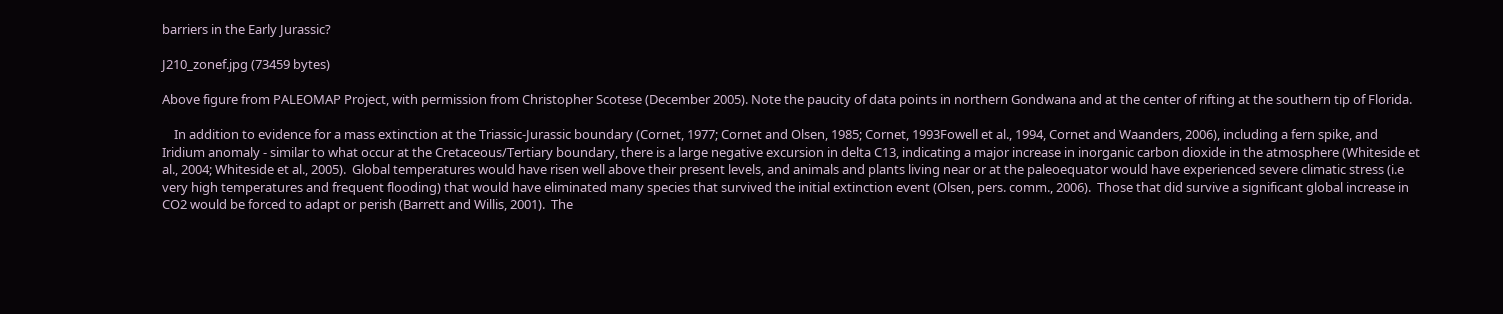barriers in the Early Jurassic?

J210_zonef.jpg (73459 bytes)

Above figure from PALEOMAP Project, with permission from Christopher Scotese (December 2005). Note the paucity of data points in northern Gondwana and at the center of rifting at the southern tip of Florida.

    In addition to evidence for a mass extinction at the Triassic-Jurassic boundary (Cornet, 1977; Cornet and Olsen, 1985; Cornet, 1993Fowell et al., 1994, Cornet and Waanders, 2006), including a fern spike, and Iridium anomaly - similar to what occur at the Cretaceous/Tertiary boundary, there is a large negative excursion in delta C13, indicating a major increase in inorganic carbon dioxide in the atmosphere (Whiteside et al., 2004; Whiteside et al., 2005).  Global temperatures would have risen well above their present levels, and animals and plants living near or at the paleoequator would have experienced severe climatic stress (i.e very high temperatures and frequent flooding) that would have eliminated many species that survived the initial extinction event (Olsen, pers. comm., 2006).  Those that did survive a significant global increase in CO2 would be forced to adapt or perish (Barrett and Willis, 2001).  The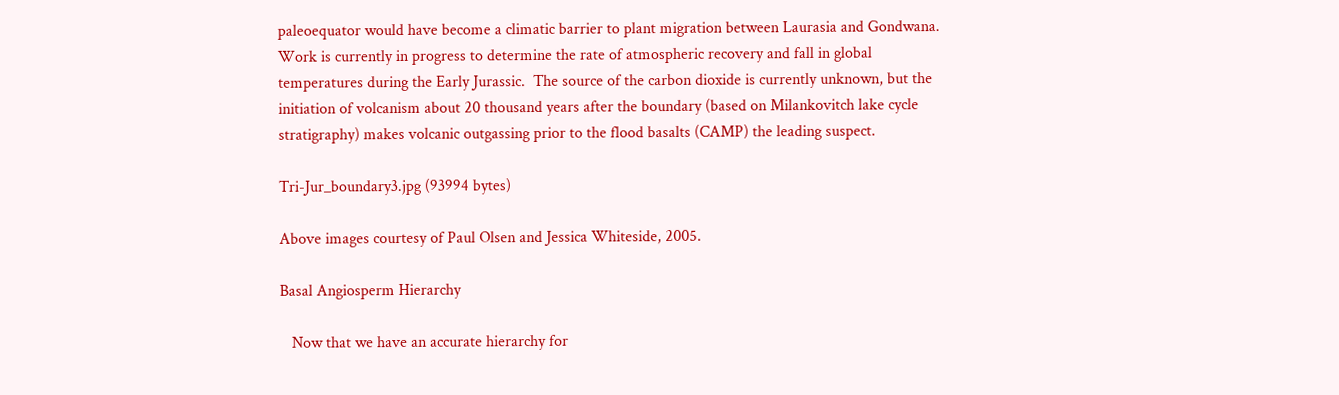paleoequator would have become a climatic barrier to plant migration between Laurasia and Gondwana.  Work is currently in progress to determine the rate of atmospheric recovery and fall in global temperatures during the Early Jurassic.  The source of the carbon dioxide is currently unknown, but the initiation of volcanism about 20 thousand years after the boundary (based on Milankovitch lake cycle stratigraphy) makes volcanic outgassing prior to the flood basalts (CAMP) the leading suspect.

Tri-Jur_boundary3.jpg (93994 bytes)

Above images courtesy of Paul Olsen and Jessica Whiteside, 2005.

Basal Angiosperm Hierarchy

   Now that we have an accurate hierarchy for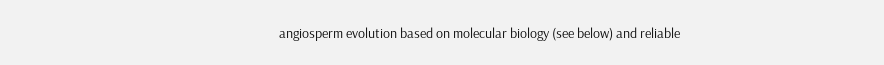angiosperm evolution based on molecular biology (see below) and reliable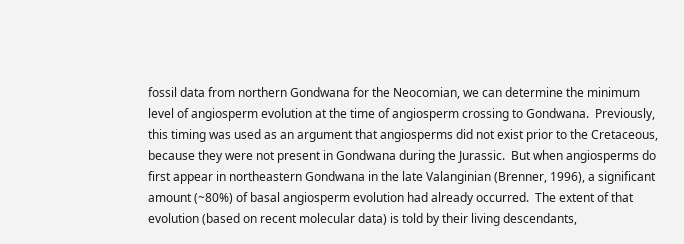fossil data from northern Gondwana for the Neocomian, we can determine the minimum level of angiosperm evolution at the time of angiosperm crossing to Gondwana.  Previously, this timing was used as an argument that angiosperms did not exist prior to the Cretaceous, because they were not present in Gondwana during the Jurassic.  But when angiosperms do first appear in northeastern Gondwana in the late Valanginian (Brenner, 1996), a significant amount (~80%) of basal angiosperm evolution had already occurred.  The extent of that evolution (based on recent molecular data) is told by their living descendants,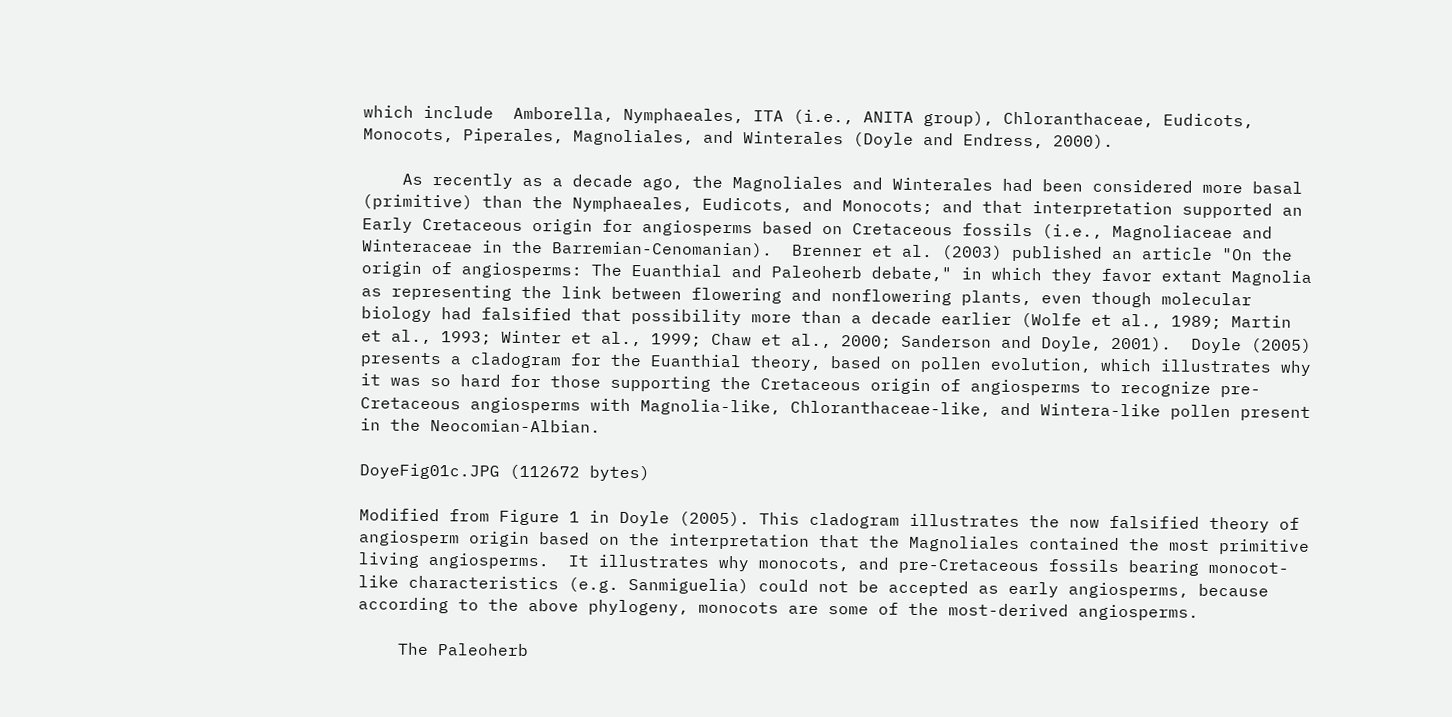which include  Amborella, Nymphaeales, ITA (i.e., ANITA group), Chloranthaceae, Eudicots, Monocots, Piperales, Magnoliales, and Winterales (Doyle and Endress, 2000).

    As recently as a decade ago, the Magnoliales and Winterales had been considered more basal (primitive) than the Nymphaeales, Eudicots, and Monocots; and that interpretation supported an Early Cretaceous origin for angiosperms based on Cretaceous fossils (i.e., Magnoliaceae and Winteraceae in the Barremian-Cenomanian).  Brenner et al. (2003) published an article "On the origin of angiosperms: The Euanthial and Paleoherb debate," in which they favor extant Magnolia as representing the link between flowering and nonflowering plants, even though molecular biology had falsified that possibility more than a decade earlier (Wolfe et al., 1989; Martin et al., 1993; Winter et al., 1999; Chaw et al., 2000; Sanderson and Doyle, 2001).  Doyle (2005) presents a cladogram for the Euanthial theory, based on pollen evolution, which illustrates why it was so hard for those supporting the Cretaceous origin of angiosperms to recognize pre-Cretaceous angiosperms with Magnolia-like, Chloranthaceae-like, and Wintera-like pollen present in the Neocomian-Albian.

DoyeFig01c.JPG (112672 bytes)

Modified from Figure 1 in Doyle (2005). This cladogram illustrates the now falsified theory of angiosperm origin based on the interpretation that the Magnoliales contained the most primitive living angiosperms.  It illustrates why monocots, and pre-Cretaceous fossils bearing monocot-like characteristics (e.g. Sanmiguelia) could not be accepted as early angiosperms, because according to the above phylogeny, monocots are some of the most-derived angiosperms.

    The Paleoherb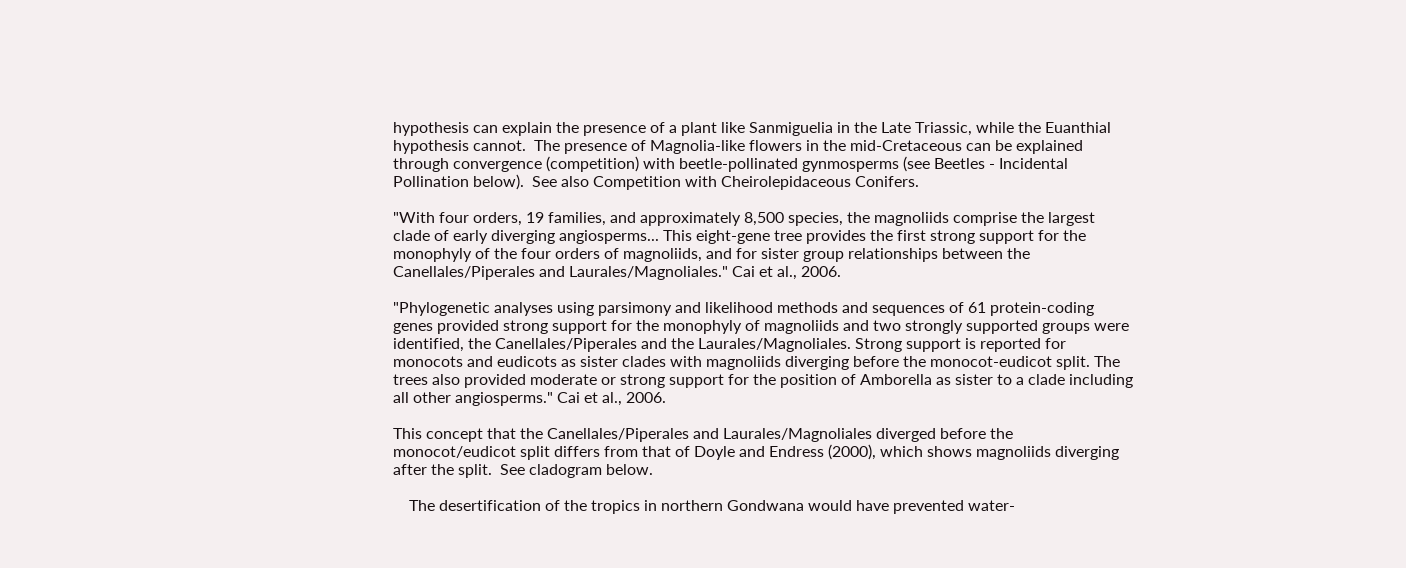hypothesis can explain the presence of a plant like Sanmiguelia in the Late Triassic, while the Euanthial hypothesis cannot.  The presence of Magnolia-like flowers in the mid-Cretaceous can be explained through convergence (competition) with beetle-pollinated gynmosperms (see Beetles - Incidental Pollination below).  See also Competition with Cheirolepidaceous Conifers.

"With four orders, 19 families, and approximately 8,500 species, the magnoliids comprise the largest clade of early diverging angiosperms... This eight-gene tree provides the first strong support for the monophyly of the four orders of magnoliids, and for sister group relationships between the Canellales/Piperales and Laurales/Magnoliales." Cai et al., 2006.

"Phylogenetic analyses using parsimony and likelihood methods and sequences of 61 protein-coding genes provided strong support for the monophyly of magnoliids and two strongly supported groups were identified, the Canellales/Piperales and the Laurales/Magnoliales. Strong support is reported for monocots and eudicots as sister clades with magnoliids diverging before the monocot-eudicot split. The trees also provided moderate or strong support for the position of Amborella as sister to a clade including all other angiosperms." Cai et al., 2006.

This concept that the Canellales/Piperales and Laurales/Magnoliales diverged before the monocot/eudicot split differs from that of Doyle and Endress (2000), which shows magnoliids diverging after the split.  See cladogram below.

    The desertification of the tropics in northern Gondwana would have prevented water-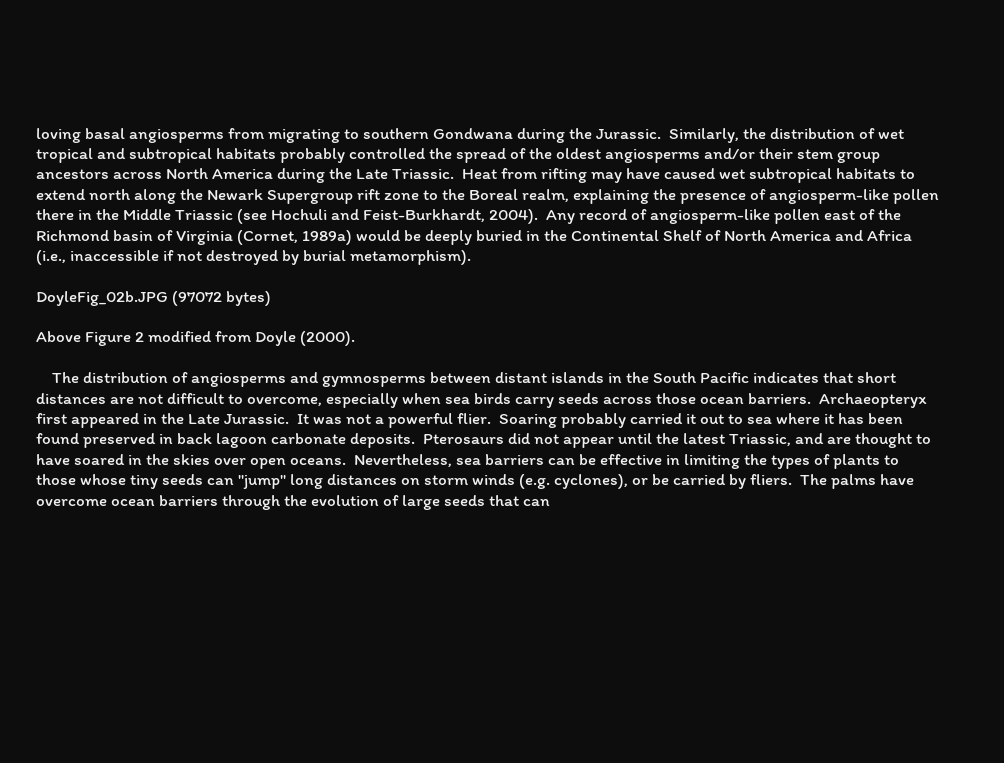loving basal angiosperms from migrating to southern Gondwana during the Jurassic.  Similarly, the distribution of wet tropical and subtropical habitats probably controlled the spread of the oldest angiosperms and/or their stem group ancestors across North America during the Late Triassic.  Heat from rifting may have caused wet subtropical habitats to extend north along the Newark Supergroup rift zone to the Boreal realm, explaining the presence of angiosperm-like pollen there in the Middle Triassic (see Hochuli and Feist-Burkhardt, 2004).  Any record of angiosperm-like pollen east of the Richmond basin of Virginia (Cornet, 1989a) would be deeply buried in the Continental Shelf of North America and Africa (i.e., inaccessible if not destroyed by burial metamorphism).

DoyleFig_02b.JPG (97072 bytes)

Above Figure 2 modified from Doyle (2000).

    The distribution of angiosperms and gymnosperms between distant islands in the South Pacific indicates that short distances are not difficult to overcome, especially when sea birds carry seeds across those ocean barriers.  Archaeopteryx first appeared in the Late Jurassic.  It was not a powerful flier.  Soaring probably carried it out to sea where it has been found preserved in back lagoon carbonate deposits.  Pterosaurs did not appear until the latest Triassic, and are thought to have soared in the skies over open oceans.  Nevertheless, sea barriers can be effective in limiting the types of plants to those whose tiny seeds can "jump" long distances on storm winds (e.g. cyclones), or be carried by fliers.  The palms have overcome ocean barriers through the evolution of large seeds that can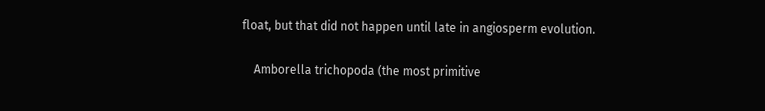float, but that did not happen until late in angiosperm evolution.

    Amborella trichopoda (the most primitive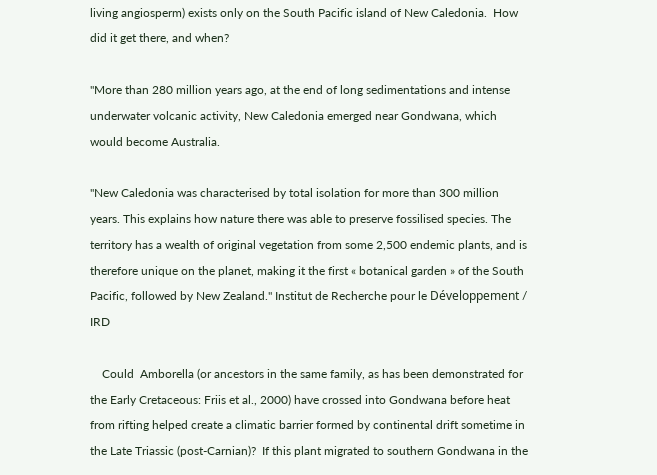living angiosperm) exists only on the South Pacific island of New Caledonia.  How did it get there, and when?

"More than 280 million years ago, at the end of long sedimentations and intense underwater volcanic activity, New Caledonia emerged near Gondwana, which would become Australia.

"New Caledonia was characterised by total isolation for more than 300 million years. This explains how nature there was able to preserve fossilised species. The territory has a wealth of original vegetation from some 2,500 endemic plants, and is therefore unique on the planet, making it the first « botanical garden » of the South Pacific, followed by New Zealand." Institut de Recherche pour le Développement / IRD

    Could  Amborella (or ancestors in the same family, as has been demonstrated for the Early Cretaceous: Friis et al., 2000) have crossed into Gondwana before heat from rifting helped create a climatic barrier formed by continental drift sometime in the Late Triassic (post-Carnian)?  If this plant migrated to southern Gondwana in the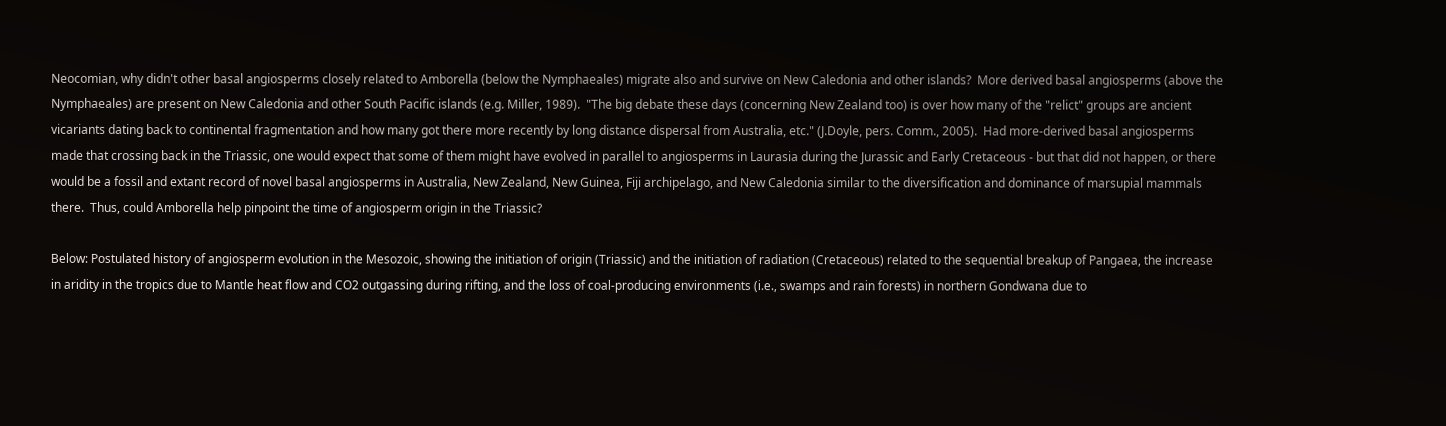Neocomian, why didn't other basal angiosperms closely related to Amborella (below the Nymphaeales) migrate also and survive on New Caledonia and other islands?  More derived basal angiosperms (above the Nymphaeales) are present on New Caledonia and other South Pacific islands (e.g. Miller, 1989).  "The big debate these days (concerning New Zealand too) is over how many of the "relict" groups are ancient vicariants dating back to continental fragmentation and how many got there more recently by long distance dispersal from Australia, etc." (J.Doyle, pers. Comm., 2005).  Had more-derived basal angiosperms made that crossing back in the Triassic, one would expect that some of them might have evolved in parallel to angiosperms in Laurasia during the Jurassic and Early Cretaceous - but that did not happen, or there would be a fossil and extant record of novel basal angiosperms in Australia, New Zealand, New Guinea, Fiji archipelago, and New Caledonia similar to the diversification and dominance of marsupial mammals there.  Thus, could Amborella help pinpoint the time of angiosperm origin in the Triassic?

Below: Postulated history of angiosperm evolution in the Mesozoic, showing the initiation of origin (Triassic) and the initiation of radiation (Cretaceous) related to the sequential breakup of Pangaea, the increase in aridity in the tropics due to Mantle heat flow and CO2 outgassing during rifting, and the loss of coal-producing environments (i.e., swamps and rain forests) in northern Gondwana due to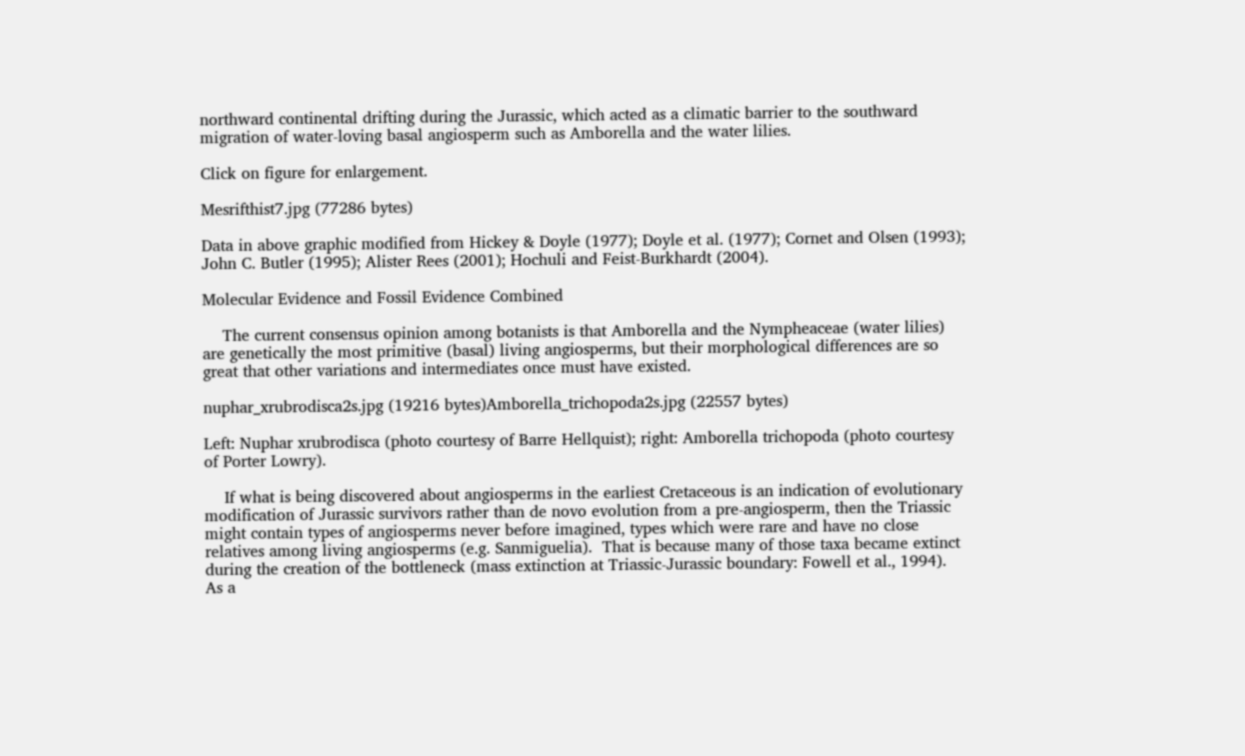northward continental drifting during the Jurassic, which acted as a climatic barrier to the southward migration of water-loving basal angiosperm such as Amborella and the water lilies.

Click on figure for enlargement.

Mesrifthist7.jpg (77286 bytes)

Data in above graphic modified from Hickey & Doyle (1977); Doyle et al. (1977); Cornet and Olsen (1993); John C. Butler (1995); Alister Rees (2001); Hochuli and Feist-Burkhardt (2004).

Molecular Evidence and Fossil Evidence Combined

    The current consensus opinion among botanists is that Amborella and the Nympheaceae (water lilies) are genetically the most primitive (basal) living angiosperms, but their morphological differences are so great that other variations and intermediates once must have existed.

nuphar_xrubrodisca2s.jpg (19216 bytes)Amborella_trichopoda2s.jpg (22557 bytes)

Left: Nuphar xrubrodisca (photo courtesy of Barre Hellquist); right: Amborella trichopoda (photo courtesy of Porter Lowry).

    If what is being discovered about angiosperms in the earliest Cretaceous is an indication of evolutionary modification of Jurassic survivors rather than de novo evolution from a pre-angiosperm, then the Triassic might contain types of angiosperms never before imagined, types which were rare and have no close relatives among living angiosperms (e.g. Sanmiguelia).  That is because many of those taxa became extinct during the creation of the bottleneck (mass extinction at Triassic-Jurassic boundary: Fowell et al., 1994).  As a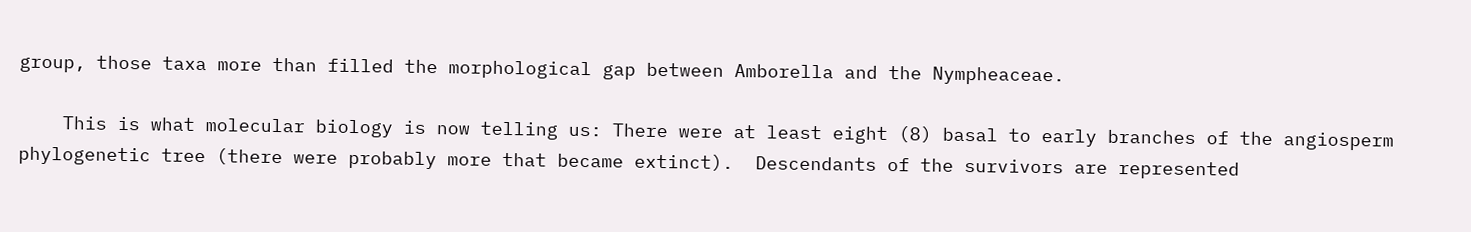group, those taxa more than filled the morphological gap between Amborella and the Nympheaceae.

    This is what molecular biology is now telling us: There were at least eight (8) basal to early branches of the angiosperm phylogenetic tree (there were probably more that became extinct).  Descendants of the survivors are represented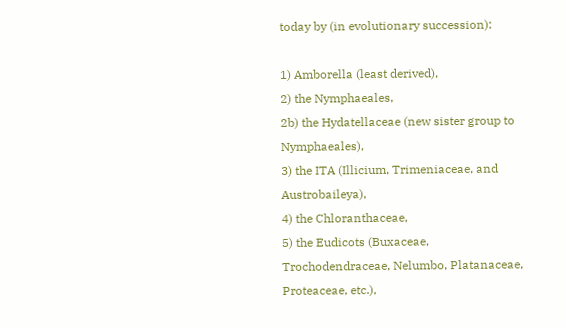today by (in evolutionary succession):

1) Amborella (least derived),
2) the Nymphaeales,
2b) the Hydatellaceae (new sister group to Nymphaeales),
3) the ITA (Illicium, Trimeniaceae, and Austrobaileya),
4) the Chloranthaceae,
5) the Eudicots (Buxaceae, Trochodendraceae, Nelumbo, Platanaceae, Proteaceae, etc.),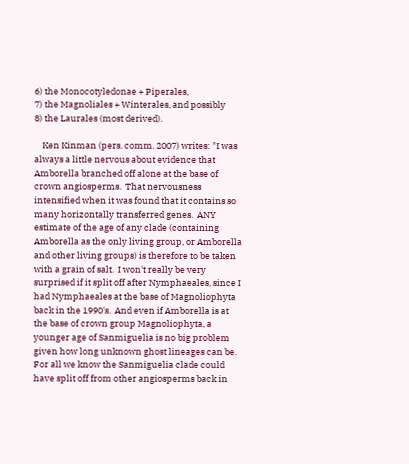6) the Monocotyledonae + Piperales,
7) the Magnoliales + Winterales, and possibly
8) the Laurales (most derived).

    Ken Kinman (pers. comm. 2007) writes: "I was always a little nervous about evidence that Amborella branched off alone at the base of crown angiosperms.  That nervousness intensified when it was found that it contains so many horizontally transferred genes.  ANY estimate of the age of any clade (containing Amborella as the only living group, or Amborella and other living groups) is therefore to be taken with a grain of salt.  I won't really be very surprised if it split off after Nymphaeales, since I had Nymphaeales at the base of Magnoliophyta back in the 1990's.  And even if Amborella is at the base of crown group Magnoliophyta, a younger age of Sanmiguelia is no big problem given how long unknown ghost lineages can be.  For all we know the Sanmiguelia clade could
have split off from other angiosperms back in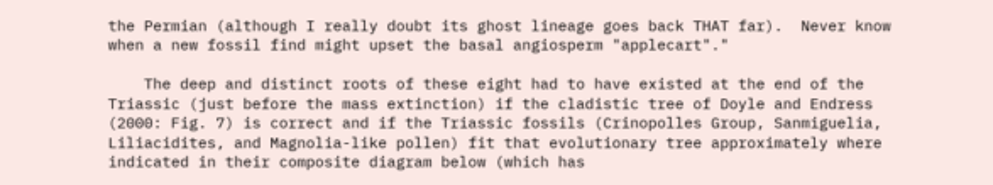the Permian (although I really doubt its ghost lineage goes back THAT far).  Never know when a new fossil find might upset the basal angiosperm "applecart"."

    The deep and distinct roots of these eight had to have existed at the end of the Triassic (just before the mass extinction) if the cladistic tree of Doyle and Endress (2000: Fig. 7) is correct and if the Triassic fossils (Crinopolles Group, Sanmiguelia, Liliacidites, and Magnolia-like pollen) fit that evolutionary tree approximately where indicated in their composite diagram below (which has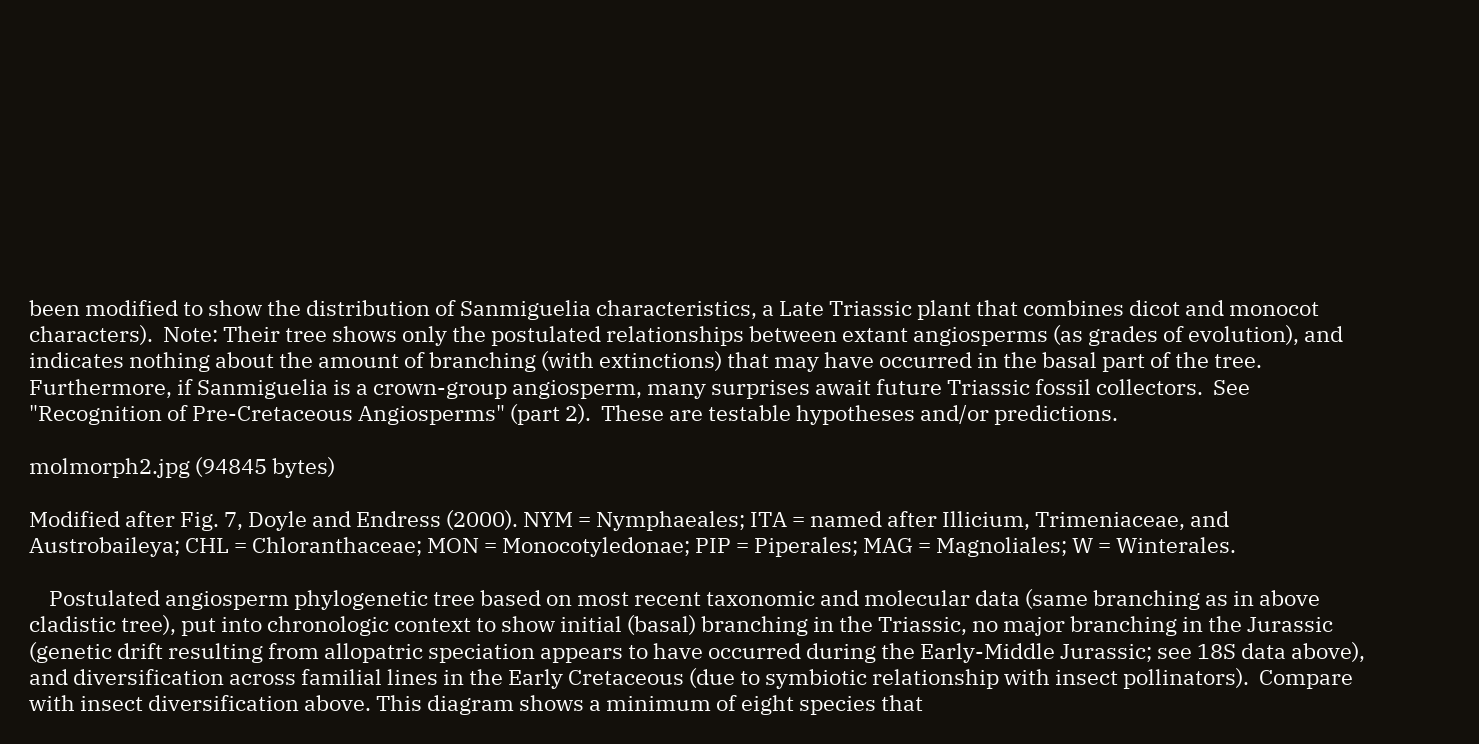been modified to show the distribution of Sanmiguelia characteristics, a Late Triassic plant that combines dicot and monocot characters).  Note: Their tree shows only the postulated relationships between extant angiosperms (as grades of evolution), and indicates nothing about the amount of branching (with extinctions) that may have occurred in the basal part of the tree.  Furthermore, if Sanmiguelia is a crown-group angiosperm, many surprises await future Triassic fossil collectors.  See "Recognition of Pre-Cretaceous Angiosperms" (part 2).  These are testable hypotheses and/or predictions.

molmorph2.jpg (94845 bytes)

Modified after Fig. 7, Doyle and Endress (2000). NYM = Nymphaeales; ITA = named after Illicium, Trimeniaceae, and Austrobaileya; CHL = Chloranthaceae; MON = Monocotyledonae; PIP = Piperales; MAG = Magnoliales; W = Winterales.

    Postulated angiosperm phylogenetic tree based on most recent taxonomic and molecular data (same branching as in above cladistic tree), put into chronologic context to show initial (basal) branching in the Triassic, no major branching in the Jurassic (genetic drift resulting from allopatric speciation appears to have occurred during the Early-Middle Jurassic; see 18S data above), and diversification across familial lines in the Early Cretaceous (due to symbiotic relationship with insect pollinators).  Compare with insect diversification above. This diagram shows a minimum of eight species that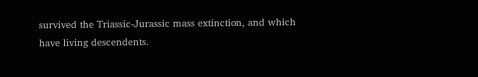survived the Triassic-Jurassic mass extinction, and which have living descendents.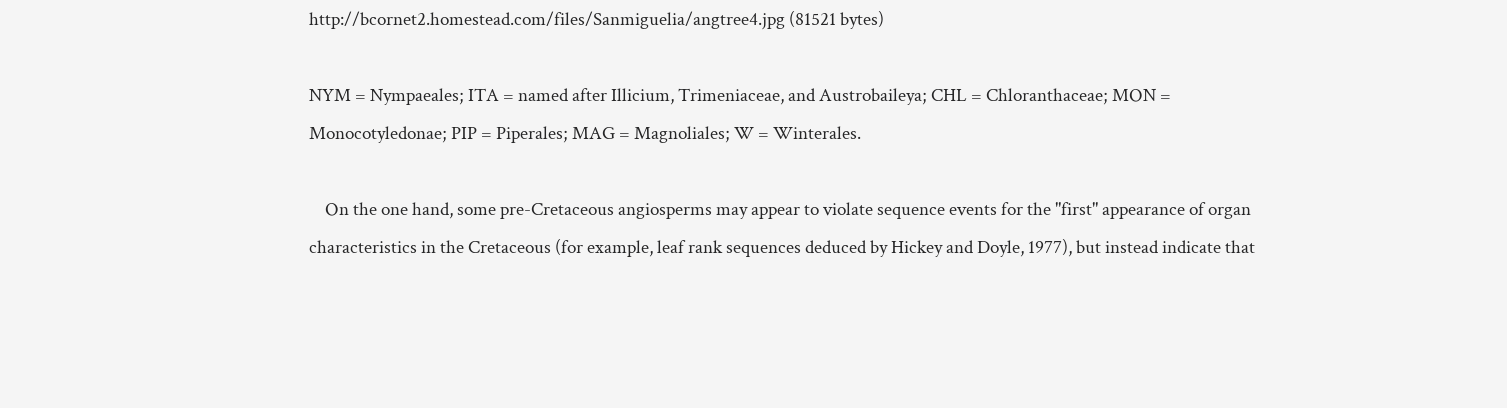http://bcornet2.homestead.com/files/Sanmiguelia/angtree4.jpg (81521 bytes)

NYM = Nympaeales; ITA = named after Illicium, Trimeniaceae, and Austrobaileya; CHL = Chloranthaceae; MON = Monocotyledonae; PIP = Piperales; MAG = Magnoliales; W = Winterales.

    On the one hand, some pre-Cretaceous angiosperms may appear to violate sequence events for the "first" appearance of organ characteristics in the Cretaceous (for example, leaf rank sequences deduced by Hickey and Doyle, 1977), but instead indicate that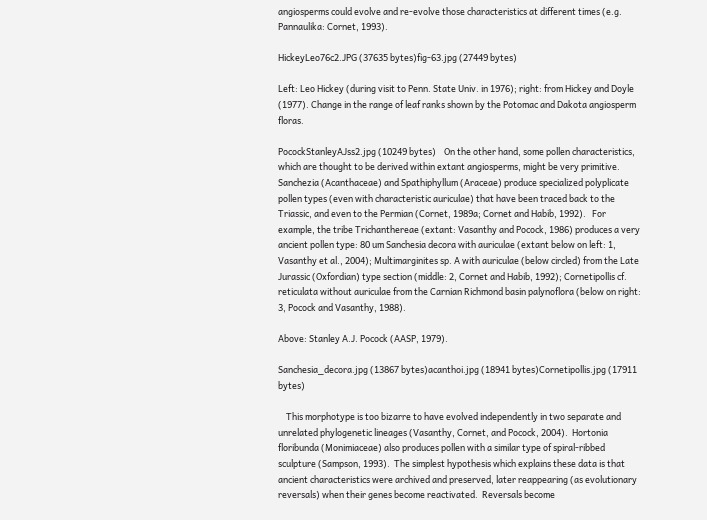angiosperms could evolve and re-evolve those characteristics at different times (e.g. Pannaulika: Cornet, 1993).

HickeyLeo76c2.JPG (37635 bytes)fig-63.jpg (27449 bytes)

Left: Leo Hickey (during visit to Penn. State Univ. in 1976); right: from Hickey and Doyle (1977). Change in the range of leaf ranks shown by the Potomac and Dakota angiosperm floras.

PocockStanleyAJss2.jpg (10249 bytes)    On the other hand, some pollen characteristics, which are thought to be derived within extant angiosperms, might be very primitive.  Sanchezia (Acanthaceae) and Spathiphyllum (Araceae) produce specialized polyplicate pollen types (even with characteristic auriculae) that have been traced back to the Triassic, and even to the Permian (Cornet, 1989a; Cornet and Habib, 1992).   For example, the tribe Trichanthereae (extant: Vasanthy and Pocock, 1986) produces a very ancient pollen type: 80 um Sanchesia decora with auriculae (extant below on left: 1, Vasanthy et al., 2004); Multimarginites sp. A with auriculae (below circled) from the Late Jurassic (Oxfordian) type section (middle: 2, Cornet and Habib, 1992); Cornetipollis cf. reticulata without auriculae from the Carnian Richmond basin palynoflora (below on right: 3, Pocock and Vasanthy, 1988).

Above: Stanley A.J. Pocock (AASP, 1979).

Sanchesia_decora.jpg (13867 bytes)acanthoi.jpg (18941 bytes)Cornetipollis.jpg (17911 bytes)

    This morphotype is too bizarre to have evolved independently in two separate and unrelated phylogenetic lineages (Vasanthy, Cornet, and Pocock, 2004).  Hortonia floribunda (Monimiaceae) also produces pollen with a similar type of spiral-ribbed sculpture (Sampson, 1993).  The simplest hypothesis which explains these data is that ancient characteristics were archived and preserved, later reappearing (as evolutionary reversals) when their genes become reactivated.  Reversals become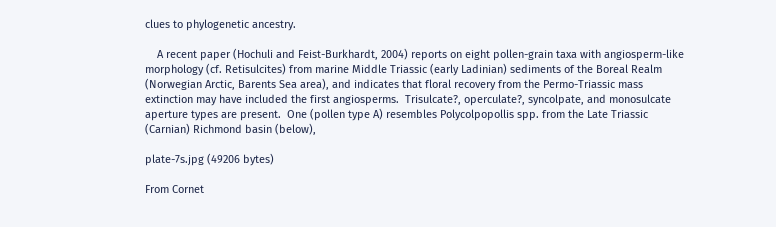clues to phylogenetic ancestry.

    A recent paper (Hochuli and Feist-Burkhardt, 2004) reports on eight pollen-grain taxa with angiosperm-like morphology (cf. Retisulcites) from marine Middle Triassic (early Ladinian) sediments of the Boreal Realm (Norwegian Arctic, Barents Sea area), and indicates that floral recovery from the Permo-Triassic mass extinction may have included the first angiosperms.  Trisulcate?, operculate?, syncolpate, and monosulcate aperture types are present.  One (pollen type A) resembles Polycolpopollis spp. from the Late Triassic (Carnian) Richmond basin (below),

plate-7s.jpg (49206 bytes)

From Cornet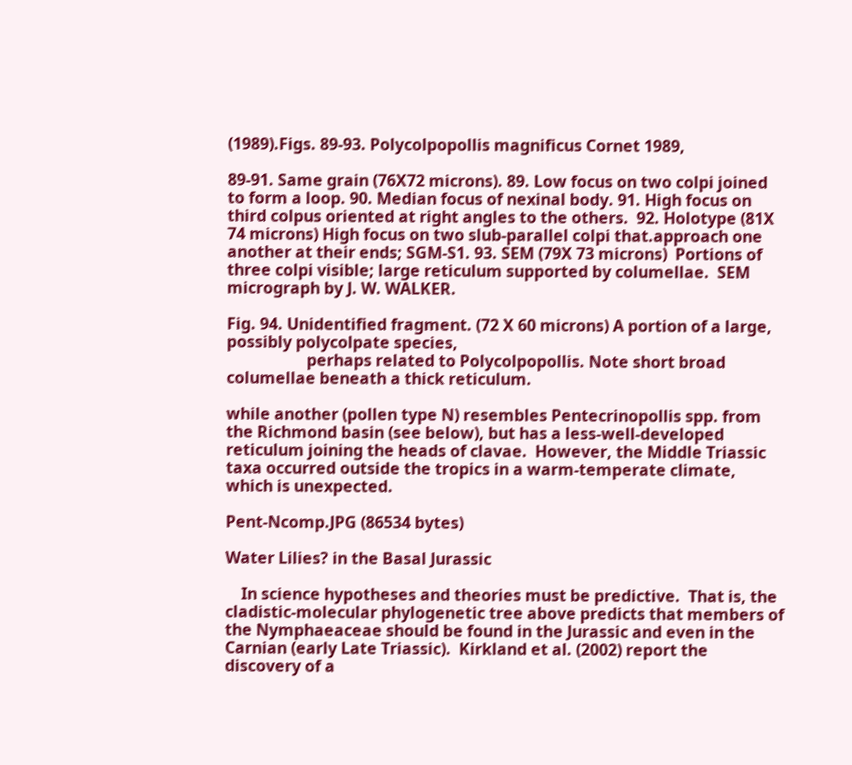(1989).Figs. 89-93. Polycolpopollis magnificus Cornet 1989,

89-91. Same grain (76X72 microns). 89. Low focus on two colpi joined to form a loop. 90. Median focus of nexinal body. 91. High focus on third colpus oriented at right angles to the others.  92. Holotype (81X 74 microns) High focus on two slub-parallel colpi that.approach one another at their ends; SGM-S1. 93. SEM (79X 73 microns)  Portions of three colpi visible; large reticulum supported by columellae.  SEM micrograph by J. W. WALKER.

Fig. 94. Unidentified fragment. (72 X 60 microns) A portion of a large, possibly polycolpate species,
                    perhaps related to Polycolpopollis. Note short broad columellae beneath a thick reticulum.

while another (pollen type N) resembles Pentecrinopollis spp. from the Richmond basin (see below), but has a less-well-developed reticulum joining the heads of clavae.  However, the Middle Triassic taxa occurred outside the tropics in a warm-temperate climate, which is unexpected.

Pent-Ncomp.JPG (86534 bytes)

Water Lilies? in the Basal Jurassic

    In science hypotheses and theories must be predictive.  That is, the cladistic-molecular phylogenetic tree above predicts that members of the Nymphaeaceae should be found in the Jurassic and even in the Carnian (early Late Triassic).  Kirkland et al. (2002) report the discovery of a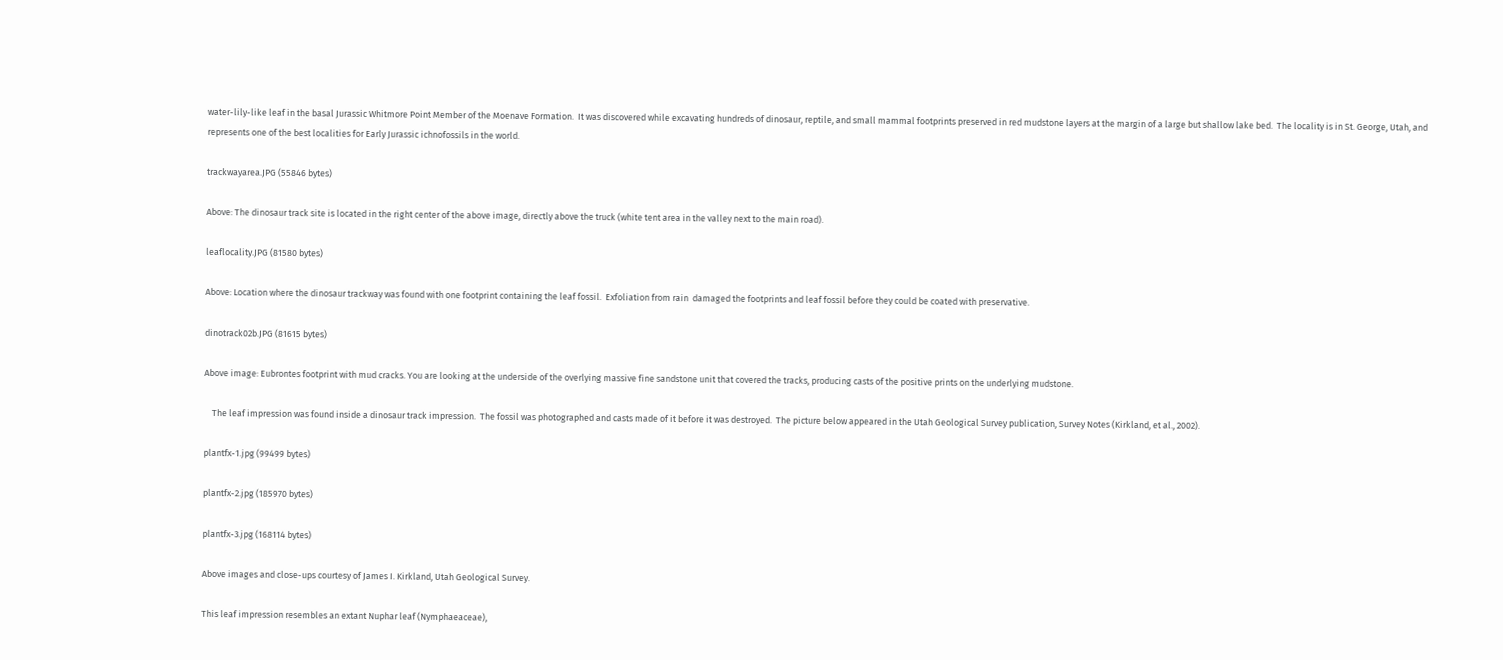water-lily-like leaf in the basal Jurassic Whitmore Point Member of the Moenave Formation.  It was discovered while excavating hundreds of dinosaur, reptile, and small mammal footprints preserved in red mudstone layers at the margin of a large but shallow lake bed.  The locality is in St. George, Utah, and represents one of the best localities for Early Jurassic ichnofossils in the world.

trackwayarea.JPG (55846 bytes)

Above: The dinosaur track site is located in the right center of the above image, directly above the truck (white tent area in the valley next to the main road).

leaflocality.JPG (81580 bytes)

Above: Location where the dinosaur trackway was found with one footprint containing the leaf fossil.  Exfoliation from rain  damaged the footprints and leaf fossil before they could be coated with preservative.

dinotrack02b.JPG (81615 bytes)

Above image: Eubrontes footprint with mud cracks. You are looking at the underside of the overlying massive fine sandstone unit that covered the tracks, producing casts of the positive prints on the underlying mudstone.

    The leaf impression was found inside a dinosaur track impression.  The fossil was photographed and casts made of it before it was destroyed.  The picture below appeared in the Utah Geological Survey publication, Survey Notes (Kirkland, et al., 2002).

plantfx-1.jpg (99499 bytes)

plantfx-2.jpg (185970 bytes)

plantfx-3.jpg (168114 bytes)

Above images and close-ups courtesy of James I. Kirkland, Utah Geological Survey.

This leaf impression resembles an extant Nuphar leaf (Nymphaeaceae),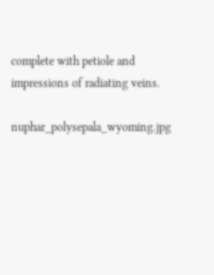complete with petiole and impressions of radiating veins.

nuphar_polysepala_wyoming.jpg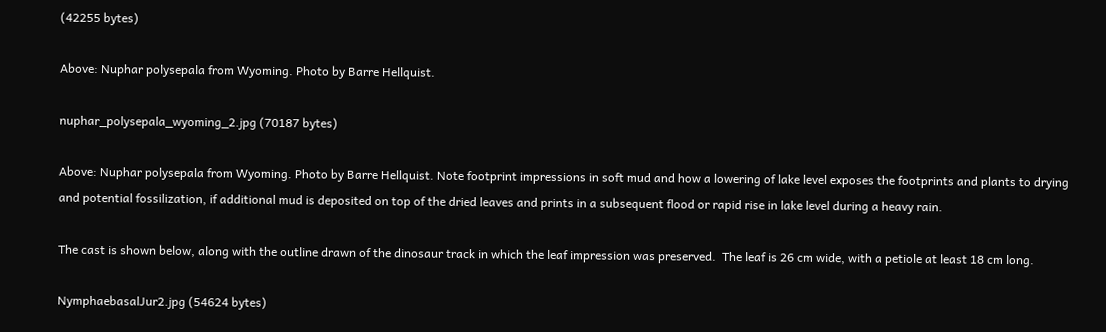(42255 bytes)

Above: Nuphar polysepala from Wyoming. Photo by Barre Hellquist.

nuphar_polysepala_wyoming_2.jpg (70187 bytes)

Above: Nuphar polysepala from Wyoming. Photo by Barre Hellquist. Note footprint impressions in soft mud and how a lowering of lake level exposes the footprints and plants to drying and potential fossilization, if additional mud is deposited on top of the dried leaves and prints in a subsequent flood or rapid rise in lake level during a heavy rain.

The cast is shown below, along with the outline drawn of the dinosaur track in which the leaf impression was preserved.  The leaf is 26 cm wide, with a petiole at least 18 cm long.

NymphaebasalJur2.jpg (54624 bytes)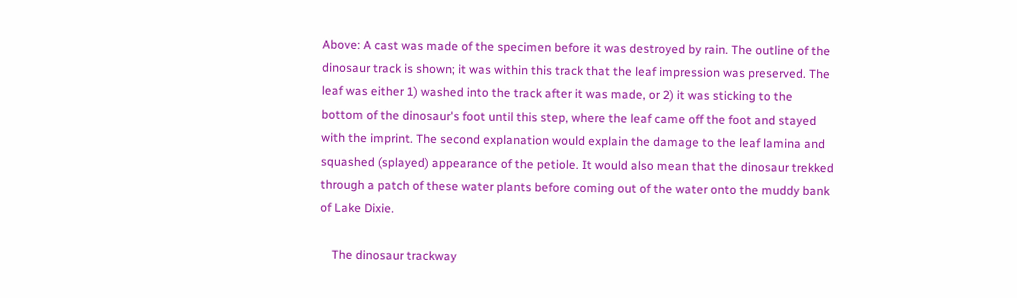Above: A cast was made of the specimen before it was destroyed by rain. The outline of the dinosaur track is shown; it was within this track that the leaf impression was preserved. The leaf was either 1) washed into the track after it was made, or 2) it was sticking to the bottom of the dinosaur's foot until this step, where the leaf came off the foot and stayed with the imprint. The second explanation would explain the damage to the leaf lamina and squashed (splayed) appearance of the petiole. It would also mean that the dinosaur trekked through a patch of these water plants before coming out of the water onto the muddy bank of Lake Dixie.

    The dinosaur trackway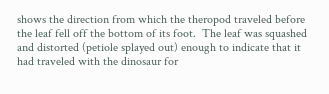shows the direction from which the theropod traveled before the leaf fell off the bottom of its foot.  The leaf was squashed and distorted (petiole splayed out) enough to indicate that it had traveled with the dinosaur for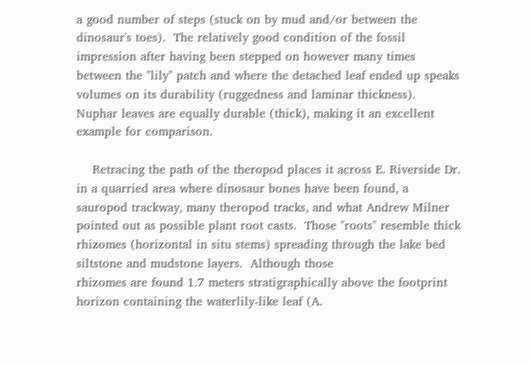a good number of steps (stuck on by mud and/or between the dinosaur's toes).  The relatively good condition of the fossil impression after having been stepped on however many times between the "lily" patch and where the detached leaf ended up speaks volumes on its durability (ruggedness and laminar thickness).  Nuphar leaves are equally durable (thick), making it an excellent example for comparison.

    Retracing the path of the theropod places it across E. Riverside Dr. in a quarried area where dinosaur bones have been found, a sauropod trackway, many theropod tracks, and what Andrew Milner pointed out as possible plant root casts.  Those "roots" resemble thick rhizomes (horizontal in situ stems) spreading through the lake bed siltstone and mudstone layers.  Although those
rhizomes are found 1.7 meters stratigraphically above the footprint horizon containing the waterlily-like leaf (A.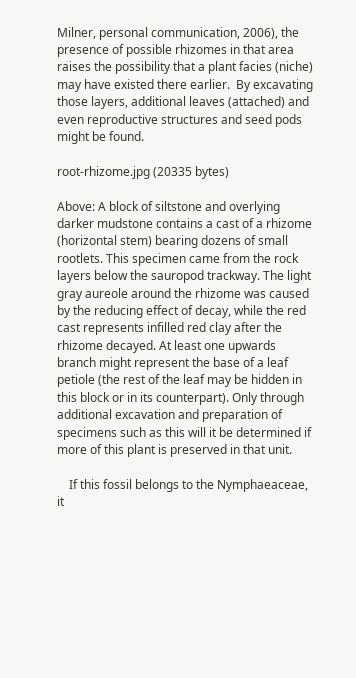Milner, personal communication, 2006), the presence of possible rhizomes in that area raises the possibility that a plant facies (niche) may have existed there earlier.  By excavating those layers, additional leaves (attached) and even reproductive structures and seed pods might be found.

root-rhizome.jpg (20335 bytes)

Above: A block of siltstone and overlying darker mudstone contains a cast of a rhizome (horizontal stem) bearing dozens of small rootlets. This specimen came from the rock layers below the sauropod trackway. The light gray aureole around the rhizome was caused by the reducing effect of decay, while the red cast represents infilled red clay after the rhizome decayed. At least one upwards branch might represent the base of a leaf petiole (the rest of the leaf may be hidden in this block or in its counterpart). Only through additional excavation and preparation of specimens such as this will it be determined if more of this plant is preserved in that unit.

    If this fossil belongs to the Nymphaeaceae, it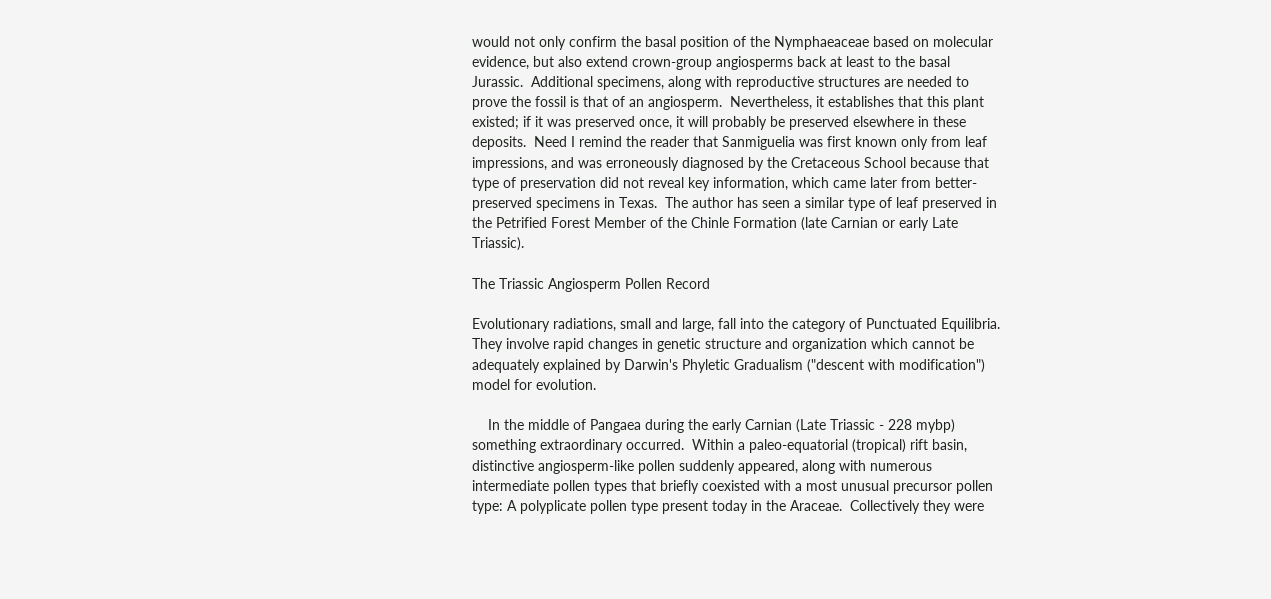would not only confirm the basal position of the Nymphaeaceae based on molecular evidence, but also extend crown-group angiosperms back at least to the basal Jurassic.  Additional specimens, along with reproductive structures are needed to prove the fossil is that of an angiosperm.  Nevertheless, it establishes that this plant existed; if it was preserved once, it will probably be preserved elsewhere in these deposits.  Need I remind the reader that Sanmiguelia was first known only from leaf impressions, and was erroneously diagnosed by the Cretaceous School because that type of preservation did not reveal key information, which came later from better-preserved specimens in Texas.  The author has seen a similar type of leaf preserved in the Petrified Forest Member of the Chinle Formation (late Carnian or early Late Triassic).

The Triassic Angiosperm Pollen Record

Evolutionary radiations, small and large, fall into the category of Punctuated Equilibria.  They involve rapid changes in genetic structure and organization which cannot be adequately explained by Darwin's Phyletic Gradualism ("descent with modification") model for evolution.

    In the middle of Pangaea during the early Carnian (Late Triassic - 228 mybp) something extraordinary occurred.  Within a paleo-equatorial (tropical) rift basin, distinctive angiosperm-like pollen suddenly appeared, along with numerous intermediate pollen types that briefly coexisted with a most unusual precursor pollen type: A polyplicate pollen type present today in the Araceae.  Collectively they were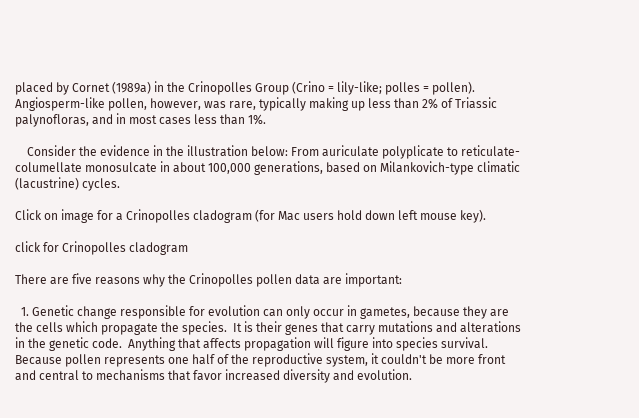placed by Cornet (1989a) in the Crinopolles Group (Crino = lily-like; polles = pollen).  Angiosperm-like pollen, however, was rare, typically making up less than 2% of Triassic palynofloras, and in most cases less than 1%.

    Consider the evidence in the illustration below: From auriculate polyplicate to reticulate-columellate monosulcate in about 100,000 generations, based on Milankovich-type climatic (lacustrine) cycles.

Click on image for a Crinopolles cladogram (for Mac users hold down left mouse key).

click for Crinopolles cladogram

There are five reasons why the Crinopolles pollen data are important:

  1. Genetic change responsible for evolution can only occur in gametes, because they are the cells which propagate the species.  It is their genes that carry mutations and alterations in the genetic code.  Anything that affects propagation will figure into species survival.  Because pollen represents one half of the reproductive system, it couldn't be more front and central to mechanisms that favor increased diversity and evolution.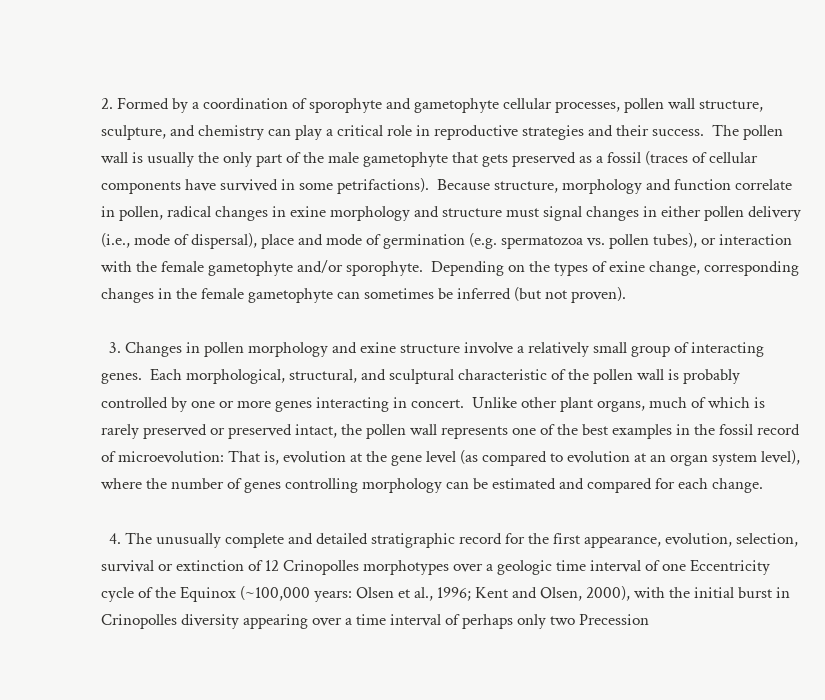2. Formed by a coordination of sporophyte and gametophyte cellular processes, pollen wall structure, sculpture, and chemistry can play a critical role in reproductive strategies and their success.  The pollen wall is usually the only part of the male gametophyte that gets preserved as a fossil (traces of cellular components have survived in some petrifactions).  Because structure, morphology and function correlate in pollen, radical changes in exine morphology and structure must signal changes in either pollen delivery (i.e., mode of dispersal), place and mode of germination (e.g. spermatozoa vs. pollen tubes), or interaction with the female gametophyte and/or sporophyte.  Depending on the types of exine change, corresponding changes in the female gametophyte can sometimes be inferred (but not proven).

  3. Changes in pollen morphology and exine structure involve a relatively small group of interacting genes.  Each morphological, structural, and sculptural characteristic of the pollen wall is probably controlled by one or more genes interacting in concert.  Unlike other plant organs, much of which is rarely preserved or preserved intact, the pollen wall represents one of the best examples in the fossil record of microevolution: That is, evolution at the gene level (as compared to evolution at an organ system level), where the number of genes controlling morphology can be estimated and compared for each change.

  4. The unusually complete and detailed stratigraphic record for the first appearance, evolution, selection, survival or extinction of 12 Crinopolles morphotypes over a geologic time interval of one Eccentricity cycle of the Equinox (~100,000 years: Olsen et al., 1996; Kent and Olsen, 2000), with the initial burst in Crinopolles diversity appearing over a time interval of perhaps only two Precession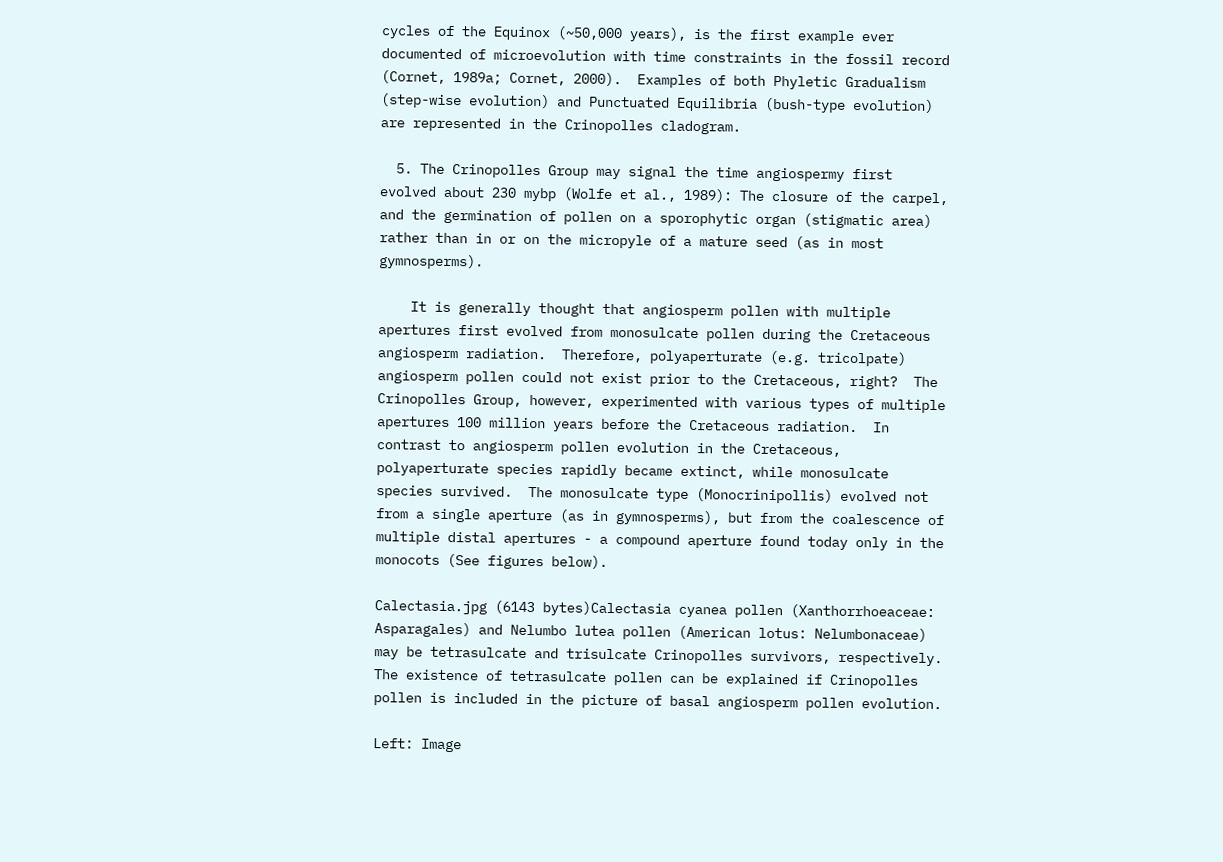cycles of the Equinox (~50,000 years), is the first example ever documented of microevolution with time constraints in the fossil record (Cornet, 1989a; Cornet, 2000).  Examples of both Phyletic Gradualism (step-wise evolution) and Punctuated Equilibria (bush-type evolution) are represented in the Crinopolles cladogram.

  5. The Crinopolles Group may signal the time angiospermy first evolved about 230 mybp (Wolfe et al., 1989): The closure of the carpel, and the germination of pollen on a sporophytic organ (stigmatic area) rather than in or on the micropyle of a mature seed (as in most gymnosperms).

    It is generally thought that angiosperm pollen with multiple apertures first evolved from monosulcate pollen during the Cretaceous angiosperm radiation.  Therefore, polyaperturate (e.g. tricolpate) angiosperm pollen could not exist prior to the Cretaceous, right?  The Crinopolles Group, however, experimented with various types of multiple apertures 100 million years before the Cretaceous radiation.  In contrast to angiosperm pollen evolution in the Cretaceous, polyaperturate species rapidly became extinct, while monosulcate species survived.  The monosulcate type (Monocrinipollis) evolved not from a single aperture (as in gymnosperms), but from the coalescence of multiple distal apertures - a compound aperture found today only in the monocots (See figures below).

Calectasia.jpg (6143 bytes)Calectasia cyanea pollen (Xanthorrhoeaceae: Asparagales) and Nelumbo lutea pollen (American lotus: Nelumbonaceae) may be tetrasulcate and trisulcate Crinopolles survivors, respectively.  The existence of tetrasulcate pollen can be explained if Crinopolles pollen is included in the picture of basal angiosperm pollen evolution.

Left: Image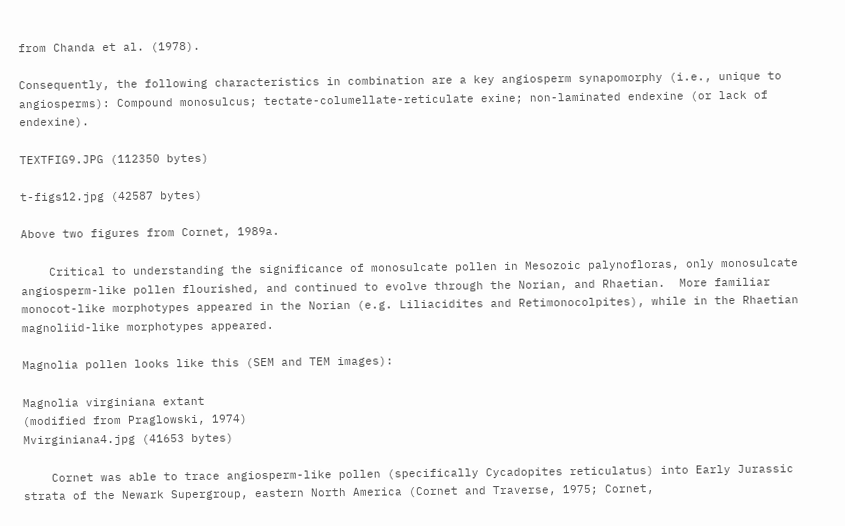from Chanda et al. (1978).

Consequently, the following characteristics in combination are a key angiosperm synapomorphy (i.e., unique to angiosperms): Compound monosulcus; tectate-columellate-reticulate exine; non-laminated endexine (or lack of endexine).

TEXTFIG9.JPG (112350 bytes)

t-figs12.jpg (42587 bytes)

Above two figures from Cornet, 1989a.

    Critical to understanding the significance of monosulcate pollen in Mesozoic palynofloras, only monosulcate angiosperm-like pollen flourished, and continued to evolve through the Norian, and Rhaetian.  More familiar monocot-like morphotypes appeared in the Norian (e.g. Liliacidites and Retimonocolpites), while in the Rhaetian magnoliid-like morphotypes appeared.

Magnolia pollen looks like this (SEM and TEM images):

Magnolia virginiana extant
(modified from Praglowski, 1974)
Mvirginiana4.jpg (41653 bytes)

    Cornet was able to trace angiosperm-like pollen (specifically Cycadopites reticulatus) into Early Jurassic strata of the Newark Supergroup, eastern North America (Cornet and Traverse, 1975; Cornet,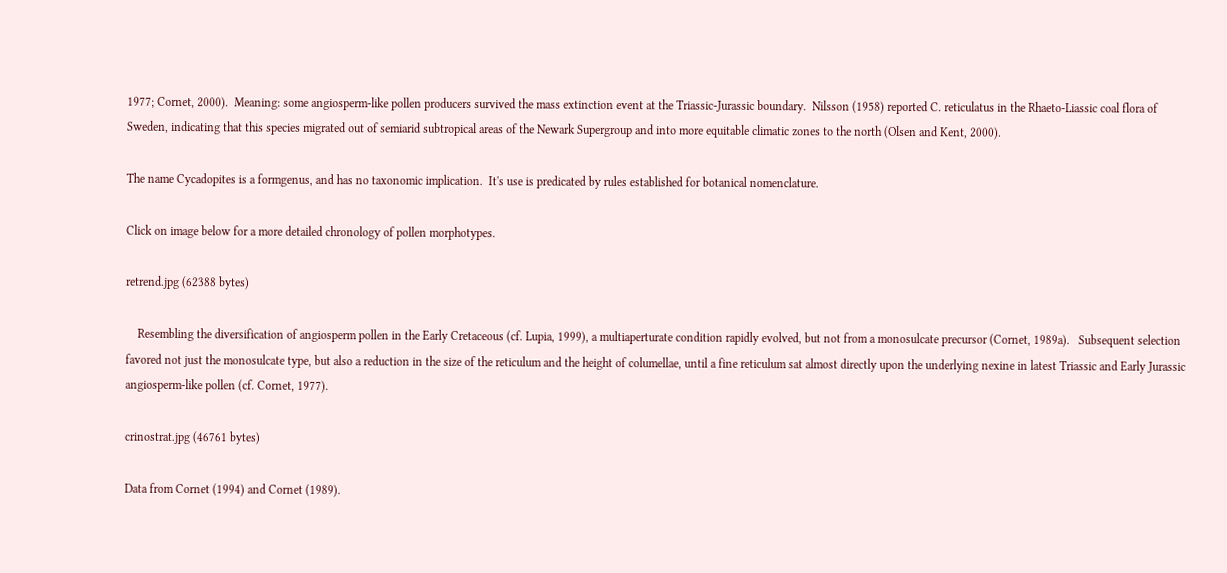1977; Cornet, 2000).  Meaning: some angiosperm-like pollen producers survived the mass extinction event at the Triassic-Jurassic boundary.  Nilsson (1958) reported C. reticulatus in the Rhaeto-Liassic coal flora of Sweden, indicating that this species migrated out of semiarid subtropical areas of the Newark Supergroup and into more equitable climatic zones to the north (Olsen and Kent, 2000).

The name Cycadopites is a formgenus, and has no taxonomic implication.  It's use is predicated by rules established for botanical nomenclature.

Click on image below for a more detailed chronology of pollen morphotypes.

retrend.jpg (62388 bytes)

    Resembling the diversification of angiosperm pollen in the Early Cretaceous (cf. Lupia, 1999), a multiaperturate condition rapidly evolved, but not from a monosulcate precursor (Cornet, 1989a).   Subsequent selection favored not just the monosulcate type, but also a reduction in the size of the reticulum and the height of columellae, until a fine reticulum sat almost directly upon the underlying nexine in latest Triassic and Early Jurassic angiosperm-like pollen (cf. Cornet, 1977).

crinostrat.jpg (46761 bytes)

Data from Cornet (1994) and Cornet (1989).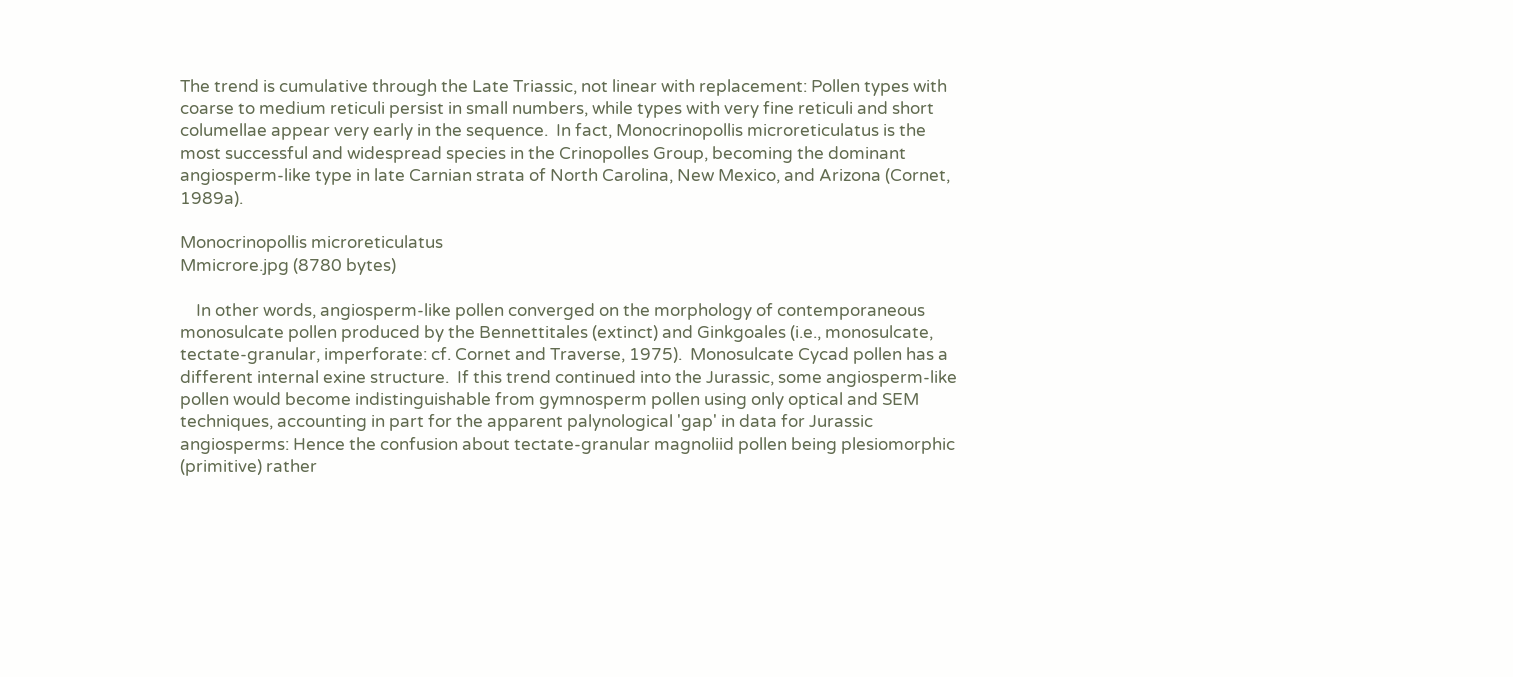The trend is cumulative through the Late Triassic, not linear with replacement: Pollen types with coarse to medium reticuli persist in small numbers, while types with very fine reticuli and short columellae appear very early in the sequence.  In fact, Monocrinopollis microreticulatus is the most successful and widespread species in the Crinopolles Group, becoming the dominant angiosperm-like type in late Carnian strata of North Carolina, New Mexico, and Arizona (Cornet, 1989a).

Monocrinopollis microreticulatus
Mmicrore.jpg (8780 bytes)

    In other words, angiosperm-like pollen converged on the morphology of contemporaneous monosulcate pollen produced by the Bennettitales (extinct) and Ginkgoales (i.e., monosulcate, tectate-granular, imperforate: cf. Cornet and Traverse, 1975).  Monosulcate Cycad pollen has a different internal exine structure.  If this trend continued into the Jurassic, some angiosperm-like pollen would become indistinguishable from gymnosperm pollen using only optical and SEM techniques, accounting in part for the apparent palynological 'gap' in data for Jurassic angiosperms: Hence the confusion about tectate-granular magnoliid pollen being plesiomorphic (primitive) rather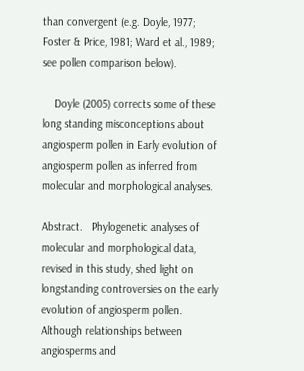than convergent (e.g. Doyle, 1977; Foster & Price, 1981; Ward et al., 1989; see pollen comparison below).

    Doyle (2005) corrects some of these long standing misconceptions about angiosperm pollen in Early evolution of angiosperm pollen as inferred from molecular and morphological analyses.

Abstract.   Phylogenetic analyses of molecular and morphological data, revised in this study, shed light on longstanding controversies on the early evolution of angiosperm pollen. Although relationships between angiosperms and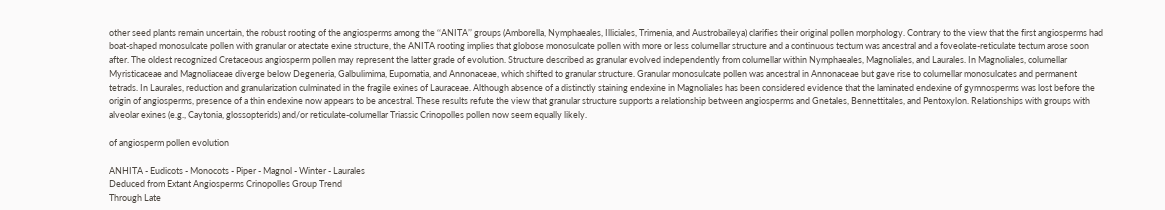other seed plants remain uncertain, the robust rooting of the angiosperms among the ‘‘ANITA’’ groups (Amborella, Nymphaeales, Illiciales, Trimenia, and Austrobaileya) clarifies their original pollen morphology. Contrary to the view that the first angiosperms had boat-shaped monosulcate pollen with granular or atectate exine structure, the ANITA rooting implies that globose monosulcate pollen with more or less columellar structure and a continuous tectum was ancestral and a foveolate-reticulate tectum arose soon after. The oldest recognized Cretaceous angiosperm pollen may represent the latter grade of evolution. Structure described as granular evolved independently from columellar within Nymphaeales, Magnoliales, and Laurales. In Magnoliales, columellar Myristicaceae and Magnoliaceae diverge below Degeneria, Galbulimima, Eupomatia, and Annonaceae, which shifted to granular structure. Granular monosulcate pollen was ancestral in Annonaceae but gave rise to columellar monosulcates and permanent tetrads. In Laurales, reduction and granularization culminated in the fragile exines of Lauraceae. Although absence of a distinctly staining endexine in Magnoliales has been considered evidence that the laminated endexine of gymnosperms was lost before the origin of angiosperms, presence of a thin endexine now appears to be ancestral. These results refute the view that granular structure supports a relationship between angiosperms and Gnetales, Bennettitales, and Pentoxylon. Relationships with groups with alveolar exines (e.g., Caytonia, glossopterids) and/or reticulate-columellar Triassic Crinopolles pollen now seem equally likely.

of angiosperm pollen evolution

ANHITA - Eudicots - Monocots - Piper - Magnol - Winter - Laurales
Deduced from Extant Angiosperms Crinopolles Group Trend
Through Late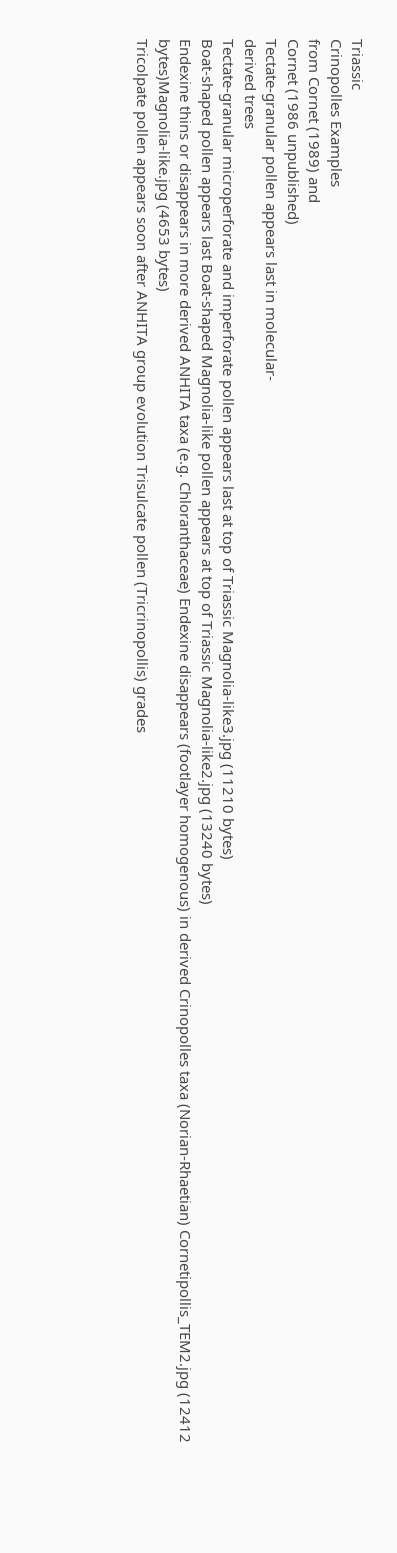Triassic
Crinopolles Examples
from Cornet (1989) and
Cornet (1986 unpublished)
Tectate-granular pollen appears last in molecular-
derived trees
Tectate-granular microperforate and imperforate pollen appears last at top of Triassic Magnolia-like3.jpg (11210 bytes)
Boat-shaped pollen appears last Boat-shaped Magnolia-like pollen appears at top of Triassic Magnolia-like2.jpg (13240 bytes)
Endexine thins or disappears in more derived ANHITA taxa (e.g. Chloranthaceae) Endexine disappears (footlayer homogenous) in derived Crinopolles taxa (Norian-Rhaetian) Cornetipollis_TEM2.jpg (12412 bytes)Magnolia-like.jpg (4653 bytes)
Tricolpate pollen appears soon after ANHITA group evolution Trisulcate pollen (Tricrinopollis) grades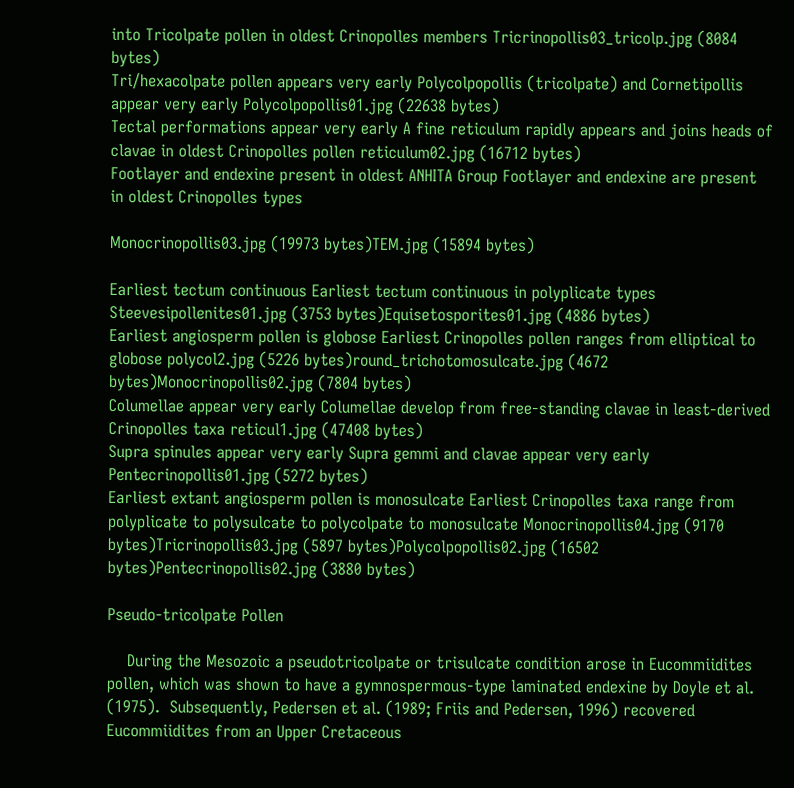into Tricolpate pollen in oldest Crinopolles members Tricrinopollis03_tricolp.jpg (8084 bytes)
Tri/hexacolpate pollen appears very early Polycolpopollis (tricolpate) and Cornetipollis appear very early Polycolpopollis01.jpg (22638 bytes)
Tectal performations appear very early A fine reticulum rapidly appears and joins heads of clavae in oldest Crinopolles pollen reticulum02.jpg (16712 bytes)
Footlayer and endexine present in oldest ANHITA Group Footlayer and endexine are present in oldest Crinopolles types

Monocrinopollis03.jpg (19973 bytes)TEM.jpg (15894 bytes)

Earliest tectum continuous Earliest tectum continuous in polyplicate types Steevesipollenites01.jpg (3753 bytes)Equisetosporites01.jpg (4886 bytes)
Earliest angiosperm pollen is globose Earliest Crinopolles pollen ranges from elliptical to globose polycol2.jpg (5226 bytes)round_trichotomosulcate.jpg (4672 bytes)Monocrinopollis02.jpg (7804 bytes)
Columellae appear very early Columellae develop from free-standing clavae in least-derived Crinopolles taxa reticul1.jpg (47408 bytes)
Supra spinules appear very early Supra gemmi and clavae appear very early Pentecrinopollis01.jpg (5272 bytes)
Earliest extant angiosperm pollen is monosulcate Earliest Crinopolles taxa range from polyplicate to polysulcate to polycolpate to monosulcate Monocrinopollis04.jpg (9170 bytes)Tricrinopollis03.jpg (5897 bytes)Polycolpopollis02.jpg (16502 bytes)Pentecrinopollis02.jpg (3880 bytes)

Pseudo-tricolpate Pollen

    During the Mesozoic a pseudotricolpate or trisulcate condition arose in Eucommiidites pollen, which was shown to have a gymnospermous-type laminated endexine by Doyle et al. (1975).  Subsequently, Pedersen et al. (1989; Friis and Pedersen, 1996) recovered Eucommiidites from an Upper Cretaceous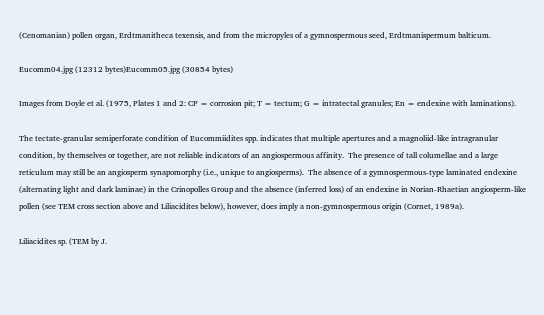(Cenomanian) pollen organ, Erdtmanitheca texensis, and from the micropyles of a gymnospermous seed, Erdtmanispermum balticum.

Eucomm04.jpg (12312 bytes)Eucomm05.jpg (30854 bytes)

Images from Doyle et al. (1975, Plates 1 and 2: CP = corrosion pit; T = tectum; G = intratectal granules; En = endexine with laminations).

The tectate-granular semiperforate condition of Eucommiidites spp. indicates that multiple apertures and a magnoliid-like intragranular condition, by themselves or together, are not reliable indicators of an angiospermous affinity.  The presence of tall columellae and a large reticulum may still be an angiosperm synapomorphy (i.e., unique to angiosperms).  The absence of a gymnospermous-type laminated endexine (alternating light and dark laminae) in the Crinopolles Group and the absence (inferred loss) of an endexine in Norian-Rhaetian angiosperm-like pollen (see TEM cross section above and Liliacidites below), however, does imply a non-gymnospermous origin (Cornet, 1989a).

Liliacidites sp. (TEM by J.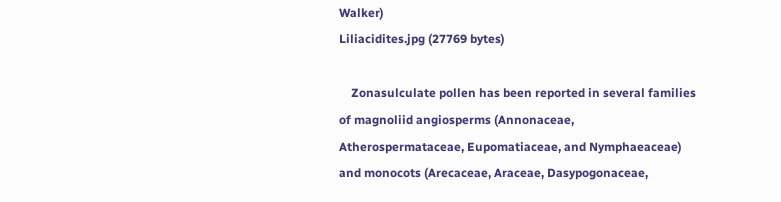Walker)
Liliacidites.jpg (27769 bytes)

    Zonasulculate pollen has been reported in several families of magnoliid angiosperms (Annonaceae, Atherospermataceae, Eupomatiaceae, and Nymphaeaceae) and monocots (Arecaceae, Araceae, Dasypogonaceae,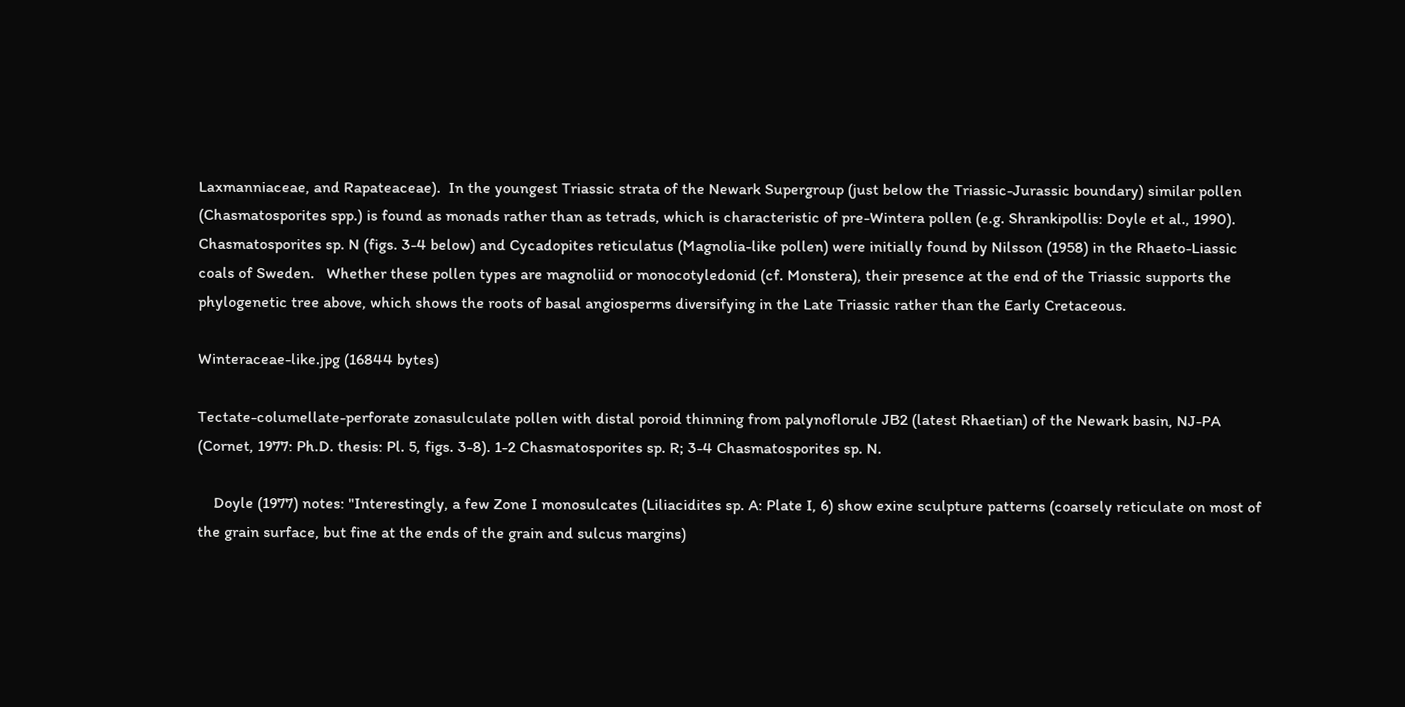Laxmanniaceae, and Rapateaceae).  In the youngest Triassic strata of the Newark Supergroup (just below the Triassic-Jurassic boundary) similar pollen (Chasmatosporites spp.) is found as monads rather than as tetrads, which is characteristic of pre-Wintera pollen (e.g. Shrankipollis: Doyle et al., 1990).  Chasmatosporites sp. N (figs. 3-4 below) and Cycadopites reticulatus (Magnolia-like pollen) were initially found by Nilsson (1958) in the Rhaeto-Liassic coals of Sweden.   Whether these pollen types are magnoliid or monocotyledonid (cf. Monstera), their presence at the end of the Triassic supports the phylogenetic tree above, which shows the roots of basal angiosperms diversifying in the Late Triassic rather than the Early Cretaceous.

Winteraceae-like.jpg (16844 bytes)

Tectate-columellate-perforate zonasulculate pollen with distal poroid thinning from palynoflorule JB2 (latest Rhaetian) of the Newark basin, NJ-PA (Cornet, 1977: Ph.D. thesis: Pl. 5, figs. 3-8). 1-2 Chasmatosporites sp. R; 3-4 Chasmatosporites sp. N.

    Doyle (1977) notes: "Interestingly, a few Zone I monosulcates (Liliacidites sp. A: Plate I, 6) show exine sculpture patterns (coarsely reticulate on most of the grain surface, but fine at the ends of the grain and sulcus margins)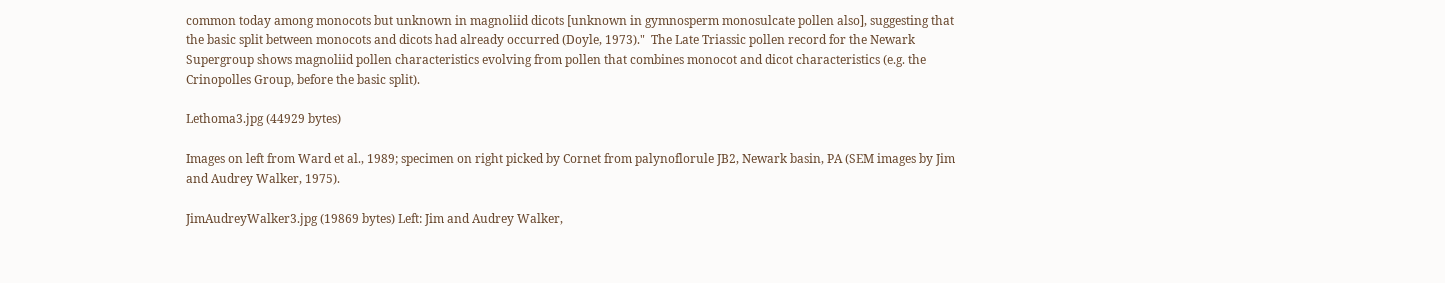common today among monocots but unknown in magnoliid dicots [unknown in gymnosperm monosulcate pollen also], suggesting that the basic split between monocots and dicots had already occurred (Doyle, 1973)."  The Late Triassic pollen record for the Newark Supergroup shows magnoliid pollen characteristics evolving from pollen that combines monocot and dicot characteristics (e.g. the Crinopolles Group, before the basic split).

Lethoma3.jpg (44929 bytes)

Images on left from Ward et al., 1989; specimen on right picked by Cornet from palynoflorule JB2, Newark basin, PA (SEM images by Jim and Audrey Walker, 1975).

JimAudreyWalker3.jpg (19869 bytes) Left: Jim and Audrey Walker,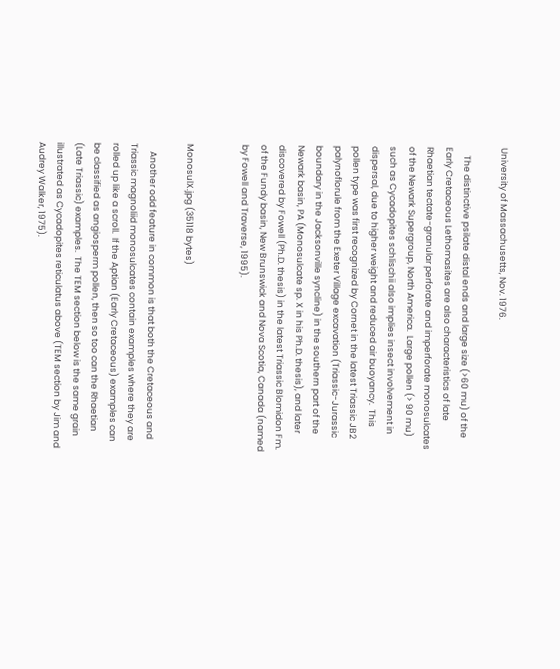University of Massachusetts, Nov. 1976.

    The distinctive psilate distal ends and large size (>60 mu) of the Early Cretaceous Lethomasites are also characteristics of late Rhaetian tectate-granular perforate and imperforate monosulcates of the Newark Supergroup, North America.  Large pollen (> 90 mu) such as Cycadopites schlischii also implies insect involvement in dispersal, due to higher weight and reduced air buoyancy.  This pollen type was first recognized by Cornet in the latest Triassic JB2 palynoflorule from the Exeter Village excavation (Triassic-Jurassic boundary in the Jacksonville syncline) in the southern part of the Newark basin, PA (Monosulcate sp. X in his Ph.D. thesis), and later discovered by Fowell (Ph.D. thesis) in the latest Triassic Blomidon Fm. of the Fundy basin, New Brunswick and Nova Scotia, Canada (named by Fowell and Traverse, 1995).


MonosulX.jpg (35118 bytes)

    Another odd feature in common is that both the Cretaceous and Triassic magnoliid monosulcates contain examples where they are rolled up like a scroll.  If the Aptian (Early Cretaceous) examples can be classified as angiosperm pollen, then so too can the Rhaetian (Late Triassic) examples.  The TEM section below is the same grain illustrated as Cycadopites reticulatus above (TEM section by Jim and Audrey Walker, 1975).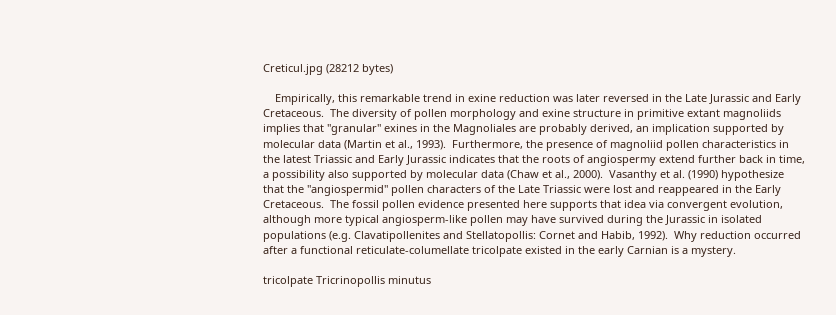Creticul.jpg (28212 bytes)

    Empirically, this remarkable trend in exine reduction was later reversed in the Late Jurassic and Early Cretaceous.  The diversity of pollen morphology and exine structure in primitive extant magnoliids implies that "granular" exines in the Magnoliales are probably derived, an implication supported by molecular data (Martin et al., 1993).  Furthermore, the presence of magnoliid pollen characteristics in the latest Triassic and Early Jurassic indicates that the roots of angiospermy extend further back in time, a possibility also supported by molecular data (Chaw et al., 2000).  Vasanthy et al. (1990) hypothesize that the "angiospermid" pollen characters of the Late Triassic were lost and reappeared in the Early Cretaceous.  The fossil pollen evidence presented here supports that idea via convergent evolution, although more typical angiosperm-like pollen may have survived during the Jurassic in isolated populations (e.g. Clavatipollenites and Stellatopollis: Cornet and Habib, 1992).  Why reduction occurred after a functional reticulate-columellate tricolpate existed in the early Carnian is a mystery.

tricolpate Tricrinopollis minutus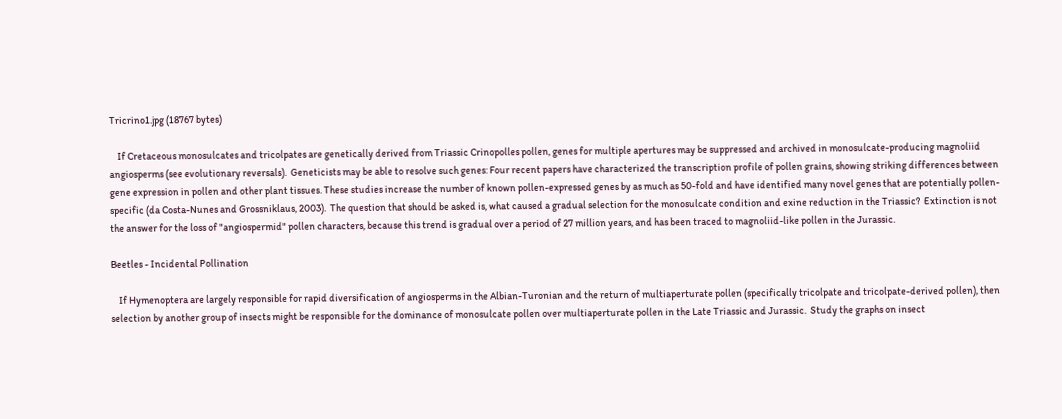Tricrino1.jpg (18767 bytes)

    If Cretaceous monosulcates and tricolpates are genetically derived from Triassic Crinopolles pollen, genes for multiple apertures may be suppressed and archived in monosulcate-producing magnoliid angiosperms (see evolutionary reversals).  Geneticists may be able to resolve such genes: Four recent papers have characterized the transcription profile of pollen grains, showing striking differences between gene expression in pollen and other plant tissues. These studies increase the number of known pollen-expressed genes by as much as 50-fold and have identified many novel genes that are potentially pollen-specific (da Costa-Nunes and Grossniklaus, 2003).  The question that should be asked is, what caused a gradual selection for the monosulcate condition and exine reduction in the Triassic?  Extinction is not the answer for the loss of "angiospermid" pollen characters, because this trend is gradual over a period of 27 million years, and has been traced to magnoliid-like pollen in the Jurassic.

Beetles - Incidental Pollination

    If Hymenoptera are largely responsible for rapid diversification of angiosperms in the Albian-Turonian and the return of multiaperturate pollen (specifically tricolpate and tricolpate-derived pollen), then selection by another group of insects might be responsible for the dominance of monosulcate pollen over multiaperturate pollen in the Late Triassic and Jurassic.  Study the graphs on insect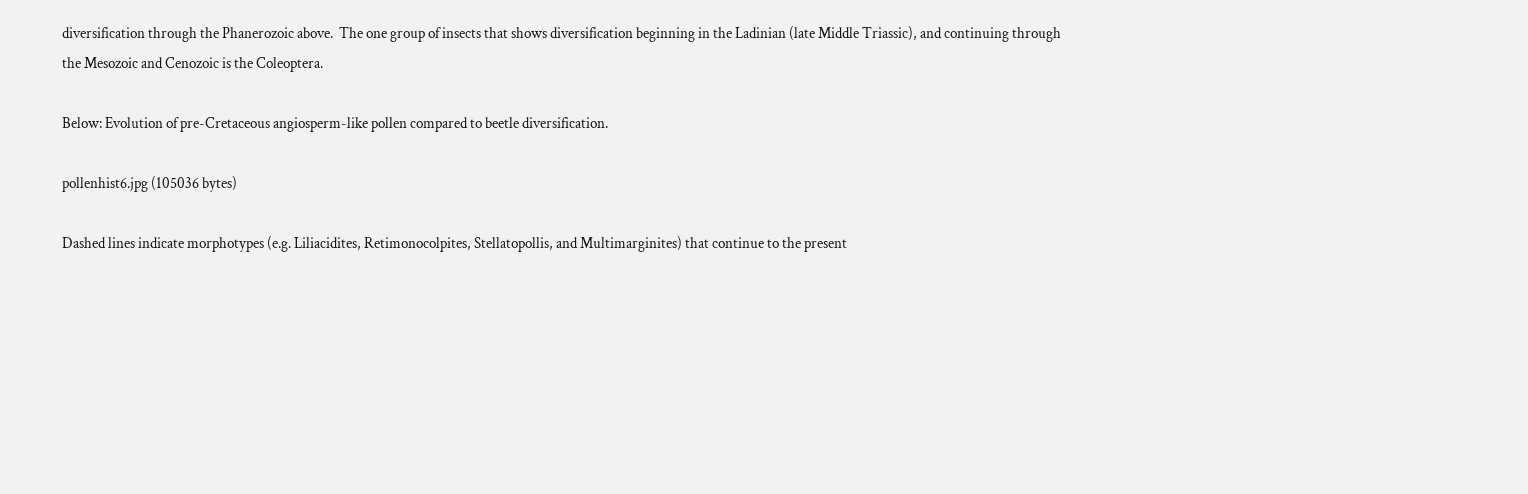diversification through the Phanerozoic above.  The one group of insects that shows diversification beginning in the Ladinian (late Middle Triassic), and continuing through the Mesozoic and Cenozoic is the Coleoptera.

Below: Evolution of pre-Cretaceous angiosperm-like pollen compared to beetle diversification.

pollenhist6.jpg (105036 bytes)

Dashed lines indicate morphotypes (e.g. Liliacidites, Retimonocolpites, Stellatopollis, and Multimarginites) that continue to the present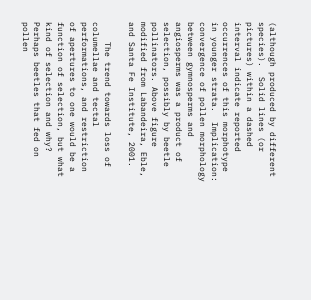(although produced by different species).  Solid lines (or pictures) within a dashed interval indicate reported occurrences of this morphotype in younger strata.  Implication: convergence of pollen morphology between gymnosperms and angiosperms was a product of selection, possibly by beetle pollinators. Above figure modified from Labandeira, Eble, and Santa Fe Institute, 2001.

    The trend towards loss of columellae and tectal performations, and restriction of apertures to one would be a function of selection, but what kind of selection and why?  Perhaps beetles that fed on pollen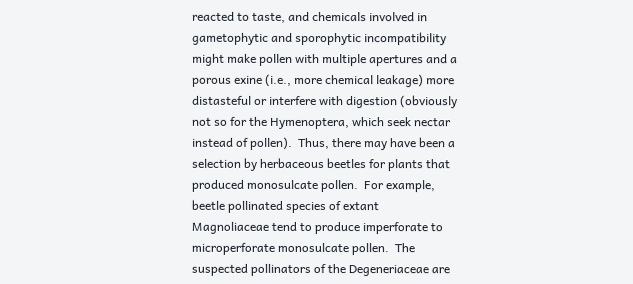reacted to taste, and chemicals involved in gametophytic and sporophytic incompatibility might make pollen with multiple apertures and a porous exine (i.e., more chemical leakage) more distasteful or interfere with digestion (obviously not so for the Hymenoptera, which seek nectar instead of pollen).  Thus, there may have been a selection by herbaceous beetles for plants that produced monosulcate pollen.  For example, beetle pollinated species of extant Magnoliaceae tend to produce imperforate to microperforate monosulcate pollen.  The suspected pollinators of the Degeneriaceae are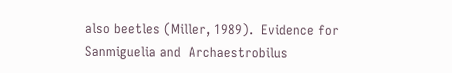also beetles (Miller, 1989).  Evidence for Sanmiguelia and  Archaestrobilus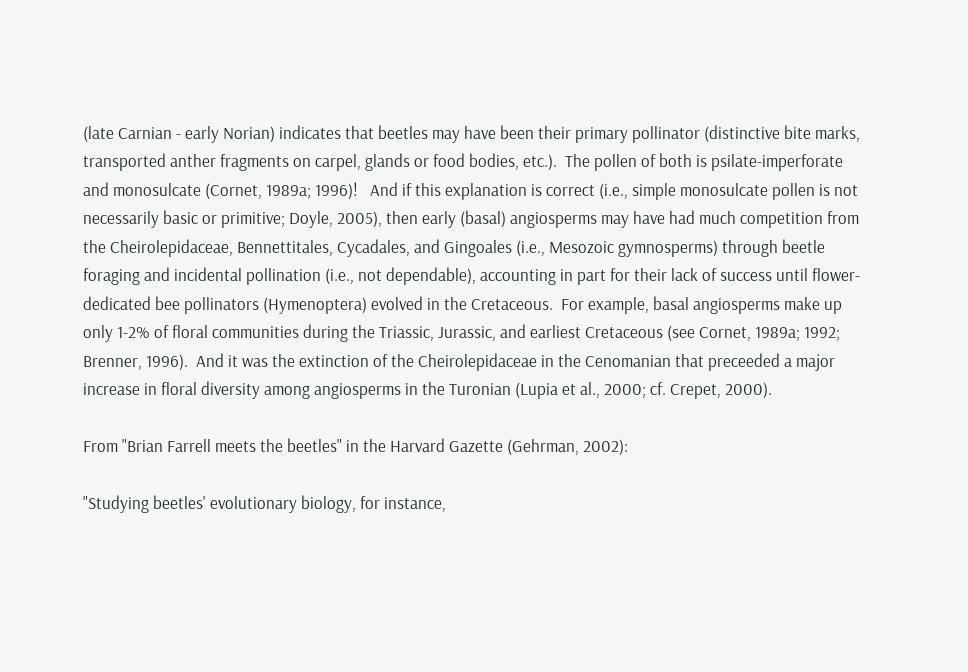(late Carnian - early Norian) indicates that beetles may have been their primary pollinator (distinctive bite marks, transported anther fragments on carpel, glands or food bodies, etc.).  The pollen of both is psilate-imperforate and monosulcate (Cornet, 1989a; 1996)!   And if this explanation is correct (i.e., simple monosulcate pollen is not necessarily basic or primitive; Doyle, 2005), then early (basal) angiosperms may have had much competition from the Cheirolepidaceae, Bennettitales, Cycadales, and Gingoales (i.e., Mesozoic gymnosperms) through beetle foraging and incidental pollination (i.e., not dependable), accounting in part for their lack of success until flower-dedicated bee pollinators (Hymenoptera) evolved in the Cretaceous.  For example, basal angiosperms make up only 1-2% of floral communities during the Triassic, Jurassic, and earliest Cretaceous (see Cornet, 1989a; 1992; Brenner, 1996).  And it was the extinction of the Cheirolepidaceae in the Cenomanian that preceeded a major increase in floral diversity among angiosperms in the Turonian (Lupia et al., 2000; cf. Crepet, 2000).

From "Brian Farrell meets the beetles" in the Harvard Gazette (Gehrman, 2002):

"Studying beetles' evolutionary biology, for instance,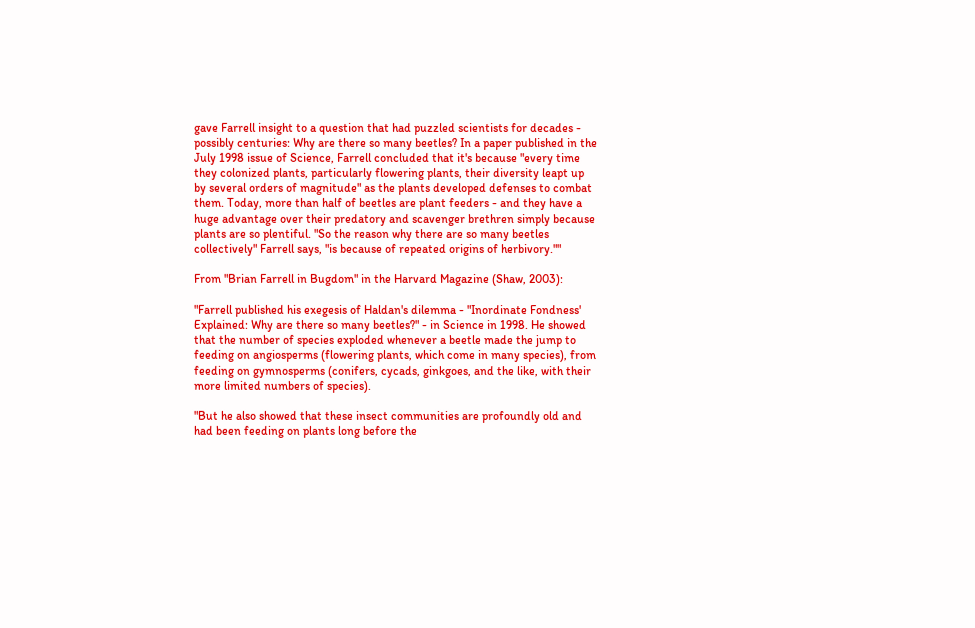gave Farrell insight to a question that had puzzled scientists for decades - possibly centuries: Why are there so many beetles? In a paper published in the July 1998 issue of Science, Farrell concluded that it's because "every time they colonized plants, particularly flowering plants, their diversity leapt up by several orders of magnitude" as the plants developed defenses to combat them. Today, more than half of beetles are plant feeders - and they have a huge advantage over their predatory and scavenger brethren simply because plants are so plentiful. "So the reason why there are so many beetles collectively" Farrell says, "is because of repeated origins of herbivory.""

From "Brian Farrell in Bugdom" in the Harvard Magazine (Shaw, 2003):

"Farrell published his exegesis of Haldan's dilemma - "Inordinate Fondness' Explained: Why are there so many beetles?" - in Science in 1998. He showed that the number of species exploded whenever a beetle made the jump to feeding on angiosperms (flowering plants, which come in many species), from feeding on gymnosperms (conifers, cycads, ginkgoes, and the like, with their more limited numbers of species).

"But he also showed that these insect communities are profoundly old and had been feeding on plants long before the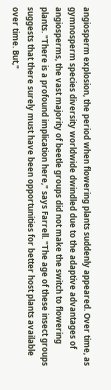angiosperm explosion, the period when flowering plants suddenly appeared. Over time, as gymnosperm species diversity worldwide dwindled due to the adaptive advantages of angiosperms, the vast majority of beetle groups did not make the switch to flowering plants. "There is a profound implication here," says Farrell. "The age of these insect groups suggests that there surely must have been opportunities for better host plants available over time. But,"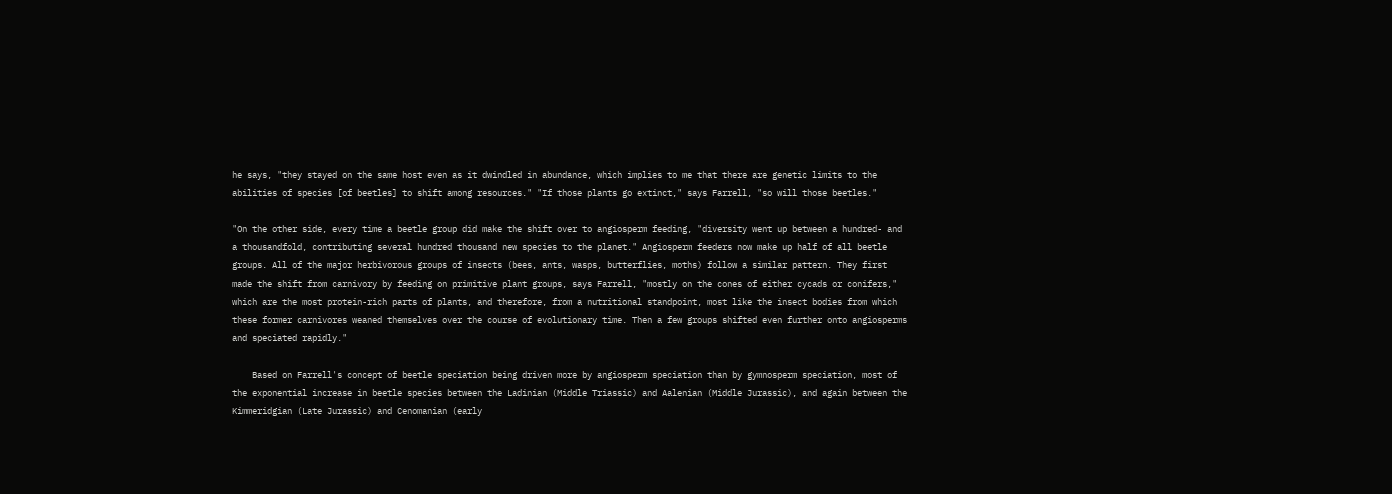he says, "they stayed on the same host even as it dwindled in abundance, which implies to me that there are genetic limits to the abilities of species [of beetles] to shift among resources." "If those plants go extinct," says Farrell, "so will those beetles."

"On the other side, every time a beetle group did make the shift over to angiosperm feeding, "diversity went up between a hundred- and a thousandfold, contributing several hundred thousand new species to the planet." Angiosperm feeders now make up half of all beetle groups. All of the major herbivorous groups of insects (bees, ants, wasps, butterflies, moths) follow a similar pattern. They first made the shift from carnivory by feeding on primitive plant groups, says Farrell, "mostly on the cones of either cycads or conifers," which are the most protein-rich parts of plants, and therefore, from a nutritional standpoint, most like the insect bodies from which these former carnivores weaned themselves over the course of evolutionary time. Then a few groups shifted even further onto angiosperms and speciated rapidly."

    Based on Farrell's concept of beetle speciation being driven more by angiosperm speciation than by gymnosperm speciation, most of the exponential increase in beetle species between the Ladinian (Middle Triassic) and Aalenian (Middle Jurassic), and again between the Kimmeridgian (Late Jurassic) and Cenomanian (early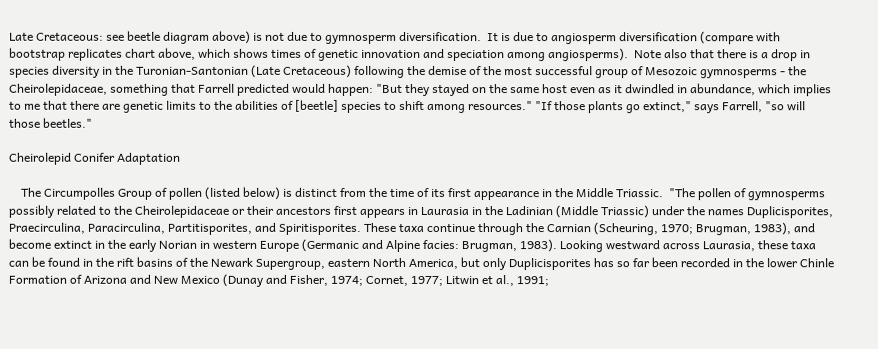Late Cretaceous: see beetle diagram above) is not due to gymnosperm diversification.  It is due to angiosperm diversification (compare with bootstrap replicates chart above, which shows times of genetic innovation and speciation among angiosperms).  Note also that there is a drop in species diversity in the Turonian-Santonian (Late Cretaceous) following the demise of the most successful group of Mesozoic gymnosperms - the Cheirolepidaceae, something that Farrell predicted would happen: "But they stayed on the same host even as it dwindled in abundance, which implies to me that there are genetic limits to the abilities of [beetle] species to shift among resources." "If those plants go extinct," says Farrell, "so will those beetles."

Cheirolepid Conifer Adaptation

    The Circumpolles Group of pollen (listed below) is distinct from the time of its first appearance in the Middle Triassic.  "The pollen of gymnosperms possibly related to the Cheirolepidaceae or their ancestors first appears in Laurasia in the Ladinian (Middle Triassic) under the names Duplicisporites, Praecirculina, Paracirculina, Partitisporites, and Spiritisporites. These taxa continue through the Carnian (Scheuring, 1970; Brugman, 1983), and become extinct in the early Norian in western Europe (Germanic and Alpine facies: Brugman, 1983). Looking westward across Laurasia, these taxa can be found in the rift basins of the Newark Supergroup, eastern North America, but only Duplicisporites has so far been recorded in the lower Chinle Formation of Arizona and New Mexico (Dunay and Fisher, 1974; Cornet, 1977; Litwin et al., 1991;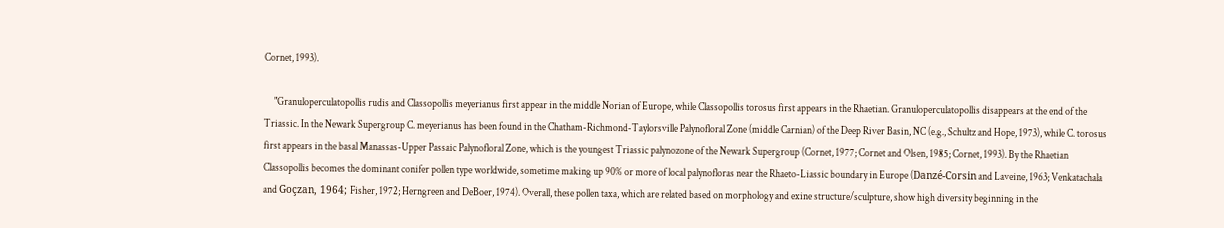Cornet, 1993).

     "Granuloperculatopollis rudis and Classopollis meyerianus first appear in the middle Norian of Europe, while Classopollis torosus first appears in the Rhaetian. Granuloperculatopollis disappears at the end of the Triassic. In the Newark Supergroup C. meyerianus has been found in the Chatham-Richmond-Taylorsville Palynofloral Zone (middle Carnian) of the Deep River Basin, NC (e.g., Schultz and Hope, 1973), while C. torosus first appears in the basal Manassas-Upper Passaic Palynofloral Zone, which is the youngest Triassic palynozone of the Newark Supergroup (Cornet, 1977; Cornet and Olsen, 1985; Cornet, 1993). By the Rhaetian Classopollis becomes the dominant conifer pollen type worldwide, sometime making up 90% or more of local palynofloras near the Rhaeto-Liassic boundary in Europe (Danzé-Corsin and Laveine, 1963; Venkatachala and Goçzan, 1964; Fisher, 1972; Herngreen and DeBoer, 1974). Overall, these pollen taxa, which are related based on morphology and exine structure/sculpture, show high diversity beginning in the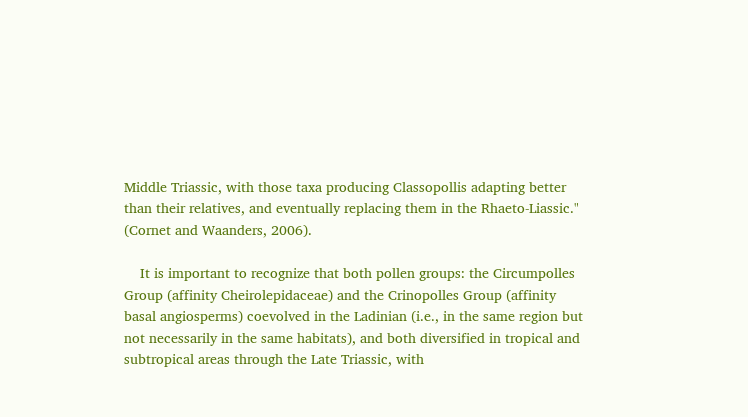Middle Triassic, with those taxa producing Classopollis adapting better than their relatives, and eventually replacing them in the Rhaeto-Liassic." (Cornet and Waanders, 2006).

    It is important to recognize that both pollen groups: the Circumpolles Group (affinity Cheirolepidaceae) and the Crinopolles Group (affinity basal angiosperms) coevolved in the Ladinian (i.e., in the same region but not necessarily in the same habitats), and both diversified in tropical and subtropical areas through the Late Triassic, with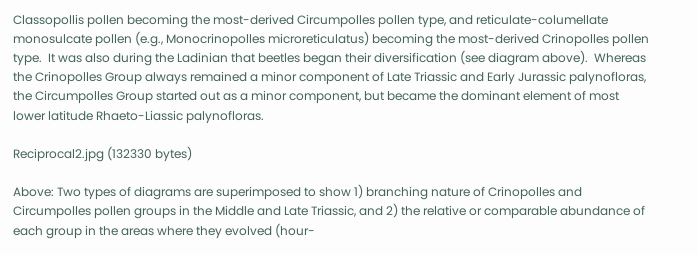Classopollis pollen becoming the most-derived Circumpolles pollen type, and reticulate-columellate monosulcate pollen (e.g., Monocrinopolles microreticulatus) becoming the most-derived Crinopolles pollen type.  It was also during the Ladinian that beetles began their diversification (see diagram above).  Whereas the Crinopolles Group always remained a minor component of Late Triassic and Early Jurassic palynofloras, the Circumpolles Group started out as a minor component, but became the dominant element of most lower latitude Rhaeto-Liassic palynofloras.

Reciprocal2.jpg (132330 bytes)

Above: Two types of diagrams are superimposed to show 1) branching nature of Crinopolles and Circumpolles pollen groups in the Middle and Late Triassic, and 2) the relative or comparable abundance of each group in the areas where they evolved (hour-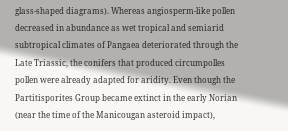glass-shaped diagrams). Whereas angiosperm-like pollen decreased in abundance as wet tropical and semiarid subtropical climates of Pangaea deteriorated through the Late Triassic, the conifers that produced circumpolles pollen were already adapted for aridity. Even though the Partitisporites Group became extinct in the early Norian (near the time of the Manicougan asteroid impact),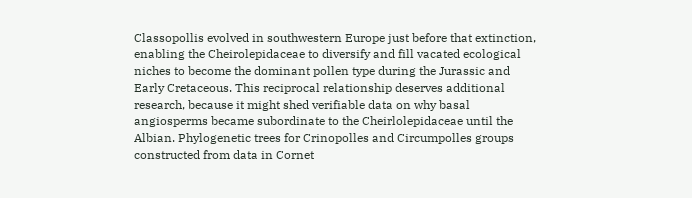Classopollis evolved in southwestern Europe just before that extinction, enabling the Cheirolepidaceae to diversify and fill vacated ecological niches to become the dominant pollen type during the Jurassic and Early Cretaceous. This reciprocal relationship deserves additional research, because it might shed verifiable data on why basal angiosperms became subordinate to the Cheirlolepidaceae until the Albian. Phylogenetic trees for Crinopolles and Circumpolles groups constructed from data in Cornet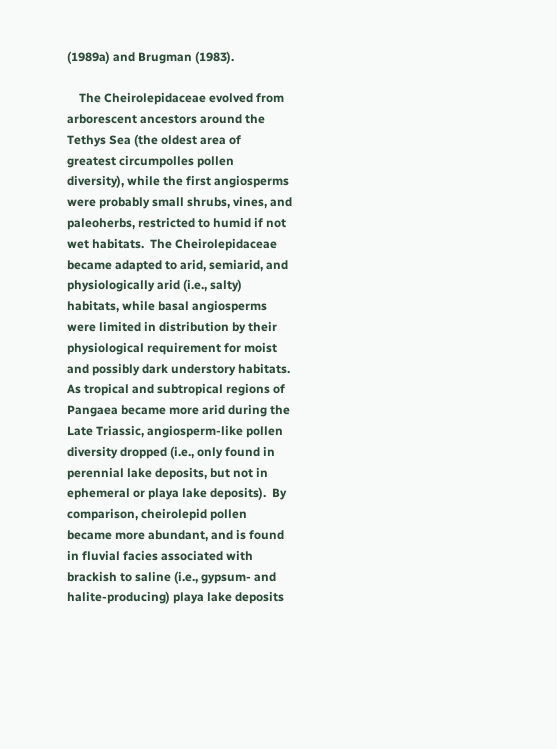(1989a) and Brugman (1983).

    The Cheirolepidaceae evolved from arborescent ancestors around the Tethys Sea (the oldest area of greatest circumpolles pollen diversity), while the first angiosperms were probably small shrubs, vines, and paleoherbs, restricted to humid if not wet habitats.  The Cheirolepidaceae became adapted to arid, semiarid, and physiologically arid (i.e., salty) habitats, while basal angiosperms were limited in distribution by their physiological requirement for moist and possibly dark understory habitats.  As tropical and subtropical regions of Pangaea became more arid during the Late Triassic, angiosperm-like pollen diversity dropped (i.e., only found in perennial lake deposits, but not in ephemeral or playa lake deposits).  By comparison, cheirolepid pollen became more abundant, and is found in fluvial facies associated with brackish to saline (i.e., gypsum- and halite-producing) playa lake deposits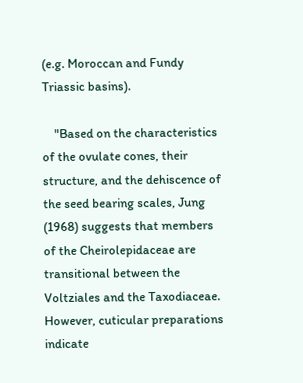(e.g. Moroccan and Fundy Triassic basins).

    "Based on the characteristics of the ovulate cones, their structure, and the dehiscence of the seed bearing scales, Jung (1968) suggests that members of the Cheirolepidaceae are transitional between the Voltziales and the Taxodiaceae. However, cuticular preparations indicate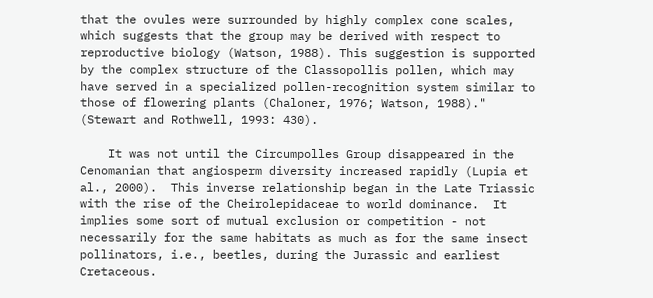that the ovules were surrounded by highly complex cone scales, which suggests that the group may be derived with respect to reproductive biology (Watson, 1988). This suggestion is supported by the complex structure of the Classopollis pollen, which may have served in a specialized pollen-recognition system similar to those of flowering plants (Chaloner, 1976; Watson, 1988)." (Stewart and Rothwell, 1993: 430).

    It was not until the Circumpolles Group disappeared in the Cenomanian that angiosperm diversity increased rapidly (Lupia et al., 2000).  This inverse relationship began in the Late Triassic with the rise of the Cheirolepidaceae to world dominance.  It implies some sort of mutual exclusion or competition - not necessarily for the same habitats as much as for the same insect pollinators, i.e., beetles, during the Jurassic and earliest Cretaceous.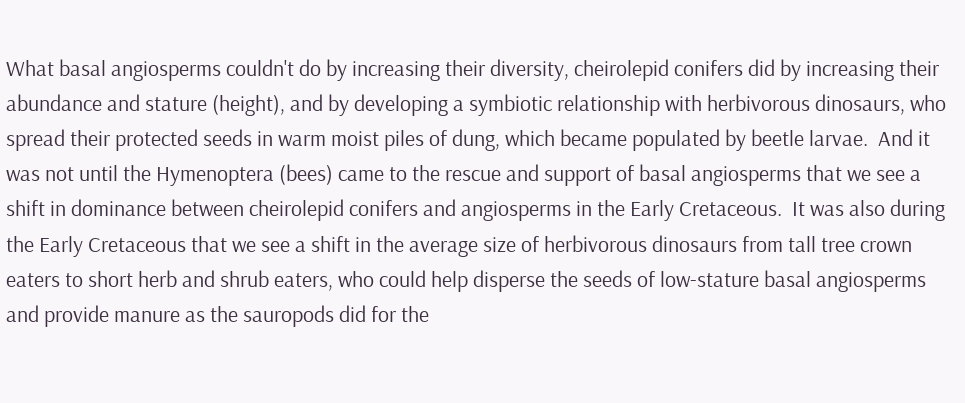What basal angiosperms couldn't do by increasing their diversity, cheirolepid conifers did by increasing their abundance and stature (height), and by developing a symbiotic relationship with herbivorous dinosaurs, who spread their protected seeds in warm moist piles of dung, which became populated by beetle larvae.  And it was not until the Hymenoptera (bees) came to the rescue and support of basal angiosperms that we see a shift in dominance between cheirolepid conifers and angiosperms in the Early Cretaceous.  It was also during the Early Cretaceous that we see a shift in the average size of herbivorous dinosaurs from tall tree crown eaters to short herb and shrub eaters, who could help disperse the seeds of low-stature basal angiosperms and provide manure as the sauropods did for the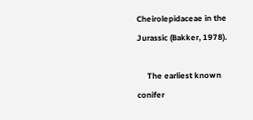Cheirolepidaceae in the Jurassic (Bakker, 1978).

     The earliest known conifer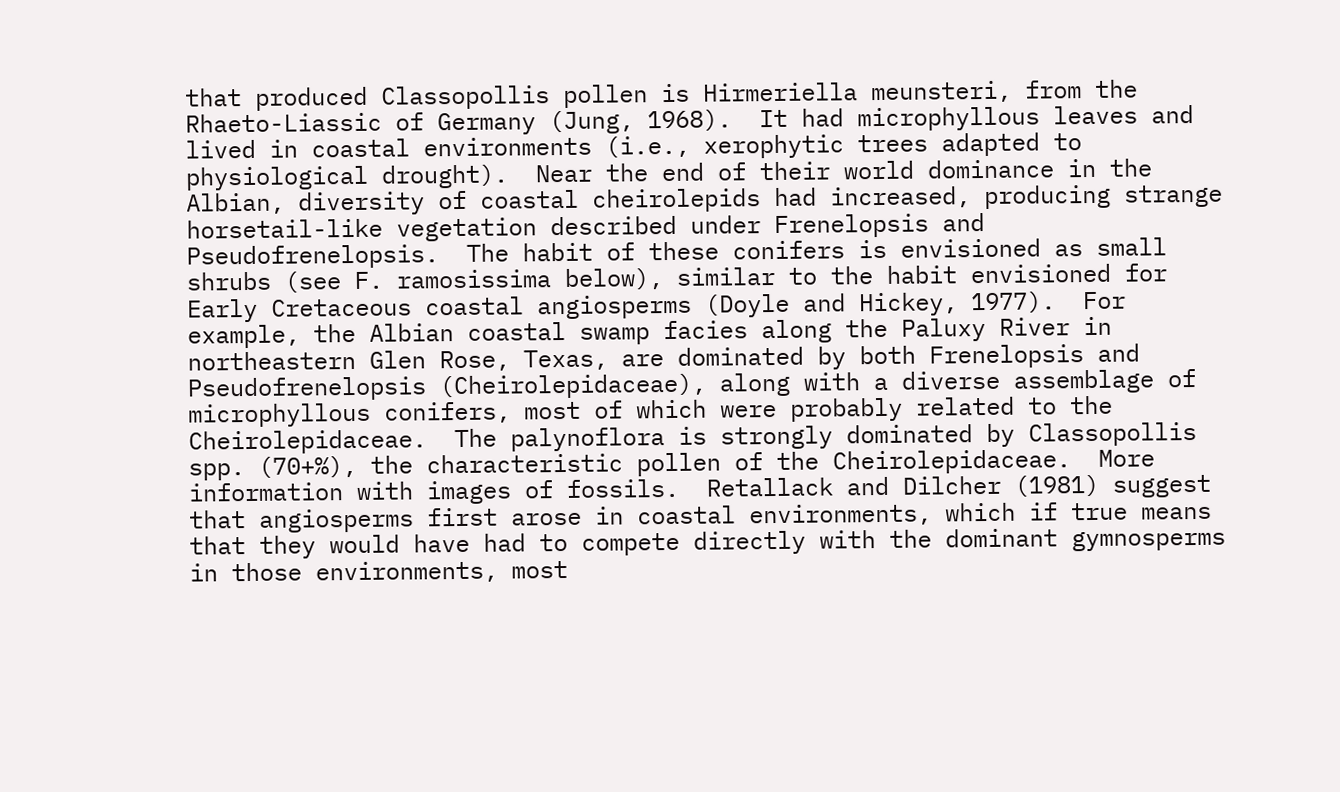that produced Classopollis pollen is Hirmeriella meunsteri, from the Rhaeto-Liassic of Germany (Jung, 1968).  It had microphyllous leaves and lived in coastal environments (i.e., xerophytic trees adapted to physiological drought).  Near the end of their world dominance in the Albian, diversity of coastal cheirolepids had increased, producing strange horsetail-like vegetation described under Frenelopsis and Pseudofrenelopsis.  The habit of these conifers is envisioned as small shrubs (see F. ramosissima below), similar to the habit envisioned for Early Cretaceous coastal angiosperms (Doyle and Hickey, 1977).  For example, the Albian coastal swamp facies along the Paluxy River in northeastern Glen Rose, Texas, are dominated by both Frenelopsis and Pseudofrenelopsis (Cheirolepidaceae), along with a diverse assemblage of microphyllous conifers, most of which were probably related to the Cheirolepidaceae.  The palynoflora is strongly dominated by Classopollis spp. (70+%), the characteristic pollen of the Cheirolepidaceae.  More information with images of fossils.  Retallack and Dilcher (1981) suggest that angiosperms first arose in coastal environments, which if true means that they would have had to compete directly with the dominant gymnosperms in those environments, most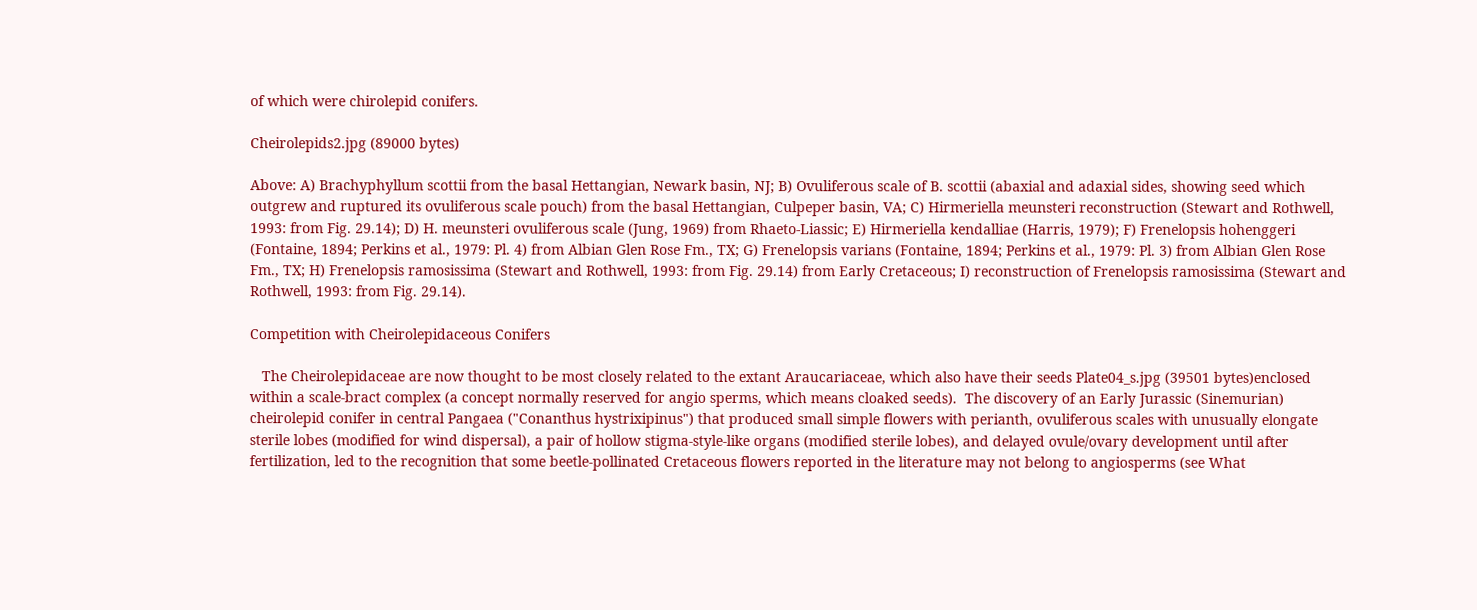of which were chirolepid conifers.

Cheirolepids2.jpg (89000 bytes)

Above: A) Brachyphyllum scottii from the basal Hettangian, Newark basin, NJ; B) Ovuliferous scale of B. scottii (abaxial and adaxial sides, showing seed which outgrew and ruptured its ovuliferous scale pouch) from the basal Hettangian, Culpeper basin, VA; C) Hirmeriella meunsteri reconstruction (Stewart and Rothwell, 1993: from Fig. 29.14); D) H. meunsteri ovuliferous scale (Jung, 1969) from Rhaeto-Liassic; E) Hirmeriella kendalliae (Harris, 1979); F) Frenelopsis hohenggeri (Fontaine, 1894; Perkins et al., 1979: Pl. 4) from Albian Glen Rose Fm., TX; G) Frenelopsis varians (Fontaine, 1894; Perkins et al., 1979: Pl. 3) from Albian Glen Rose Fm., TX; H) Frenelopsis ramosissima (Stewart and Rothwell, 1993: from Fig. 29.14) from Early Cretaceous; I) reconstruction of Frenelopsis ramosissima (Stewart and Rothwell, 1993: from Fig. 29.14).

Competition with Cheirolepidaceous Conifers

   The Cheirolepidaceae are now thought to be most closely related to the extant Araucariaceae, which also have their seeds Plate04_s.jpg (39501 bytes)enclosed within a scale-bract complex (a concept normally reserved for angio sperms, which means cloaked seeds).  The discovery of an Early Jurassic (Sinemurian) cheirolepid conifer in central Pangaea ("Conanthus hystrixipinus") that produced small simple flowers with perianth, ovuliferous scales with unusually elongate sterile lobes (modified for wind dispersal), a pair of hollow stigma-style-like organs (modified sterile lobes), and delayed ovule/ovary development until after fertilization, led to the recognition that some beetle-pollinated Cretaceous flowers reported in the literature may not belong to angiosperms (see What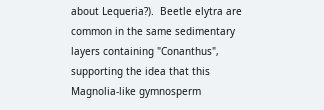about Lequeria?).  Beetle elytra are common in the same sedimentary layers containing "Conanthus", supporting the idea that this Magnolia-like gymnosperm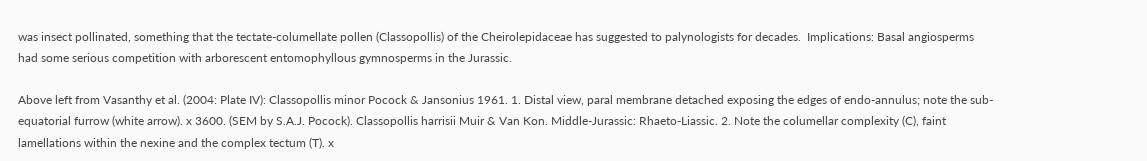was insect pollinated, something that the tectate-columellate pollen (Classopollis) of the Cheirolepidaceae has suggested to palynologists for decades.  Implications: Basal angiosperms had some serious competition with arborescent entomophyllous gymnosperms in the Jurassic.

Above left from Vasanthy et al. (2004: Plate IV): Classopollis minor Pocock & Jansonius 1961. 1. Distal view, paral membrane detached exposing the edges of endo-annulus; note the sub-equatorial furrow (white arrow). x 3600. (SEM by S.A.J. Pocock). Classopollis harrisii Muir & Van Kon. Middle-Jurassic: Rhaeto-Liassic. 2. Note the columellar complexity (C), faint lamellations within the nexine and the complex tectum (T). x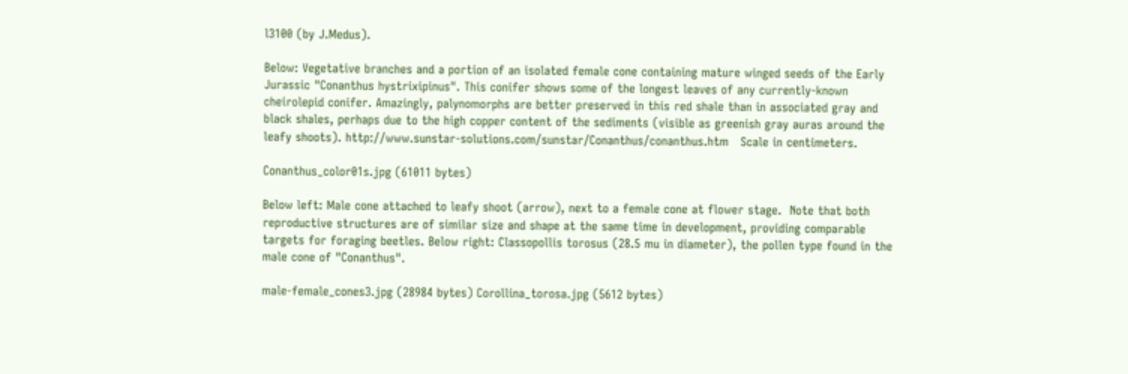l3100 (by J.Medus).

Below: Vegetative branches and a portion of an isolated female cone containing mature winged seeds of the Early Jurassic "Conanthus hystrixipinus". This conifer shows some of the longest leaves of any currently-known cheirolepid conifer. Amazingly, palynomorphs are better preserved in this red shale than in associated gray and black shales, perhaps due to the high copper content of the sediments (visible as greenish gray auras around the leafy shoots). http://www.sunstar-solutions.com/sunstar/Conanthus/conanthus.htm   Scale in centimeters.

Conanthus_color01s.jpg (61011 bytes)

Below left: Male cone attached to leafy shoot (arrow), next to a female cone at flower stage.  Note that both reproductive structures are of similar size and shape at the same time in development, providing comparable targets for foraging beetles. Below right: Classopollis torosus (28.5 mu in diameter), the pollen type found in the male cone of "Conanthus".

male-female_cones3.jpg (28984 bytes) Corollina_torosa.jpg (5612 bytes)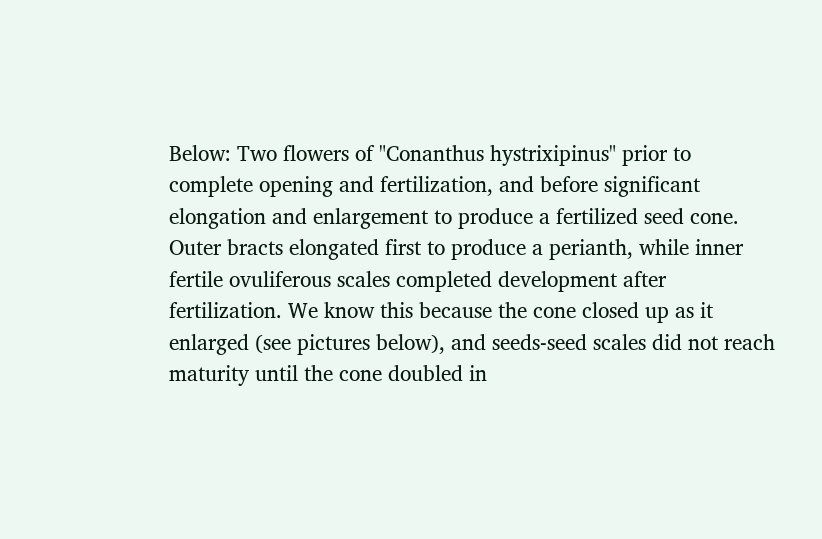Below: Two flowers of "Conanthus hystrixipinus" prior to complete opening and fertilization, and before significant elongation and enlargement to produce a fertilized seed cone. Outer bracts elongated first to produce a perianth, while inner fertile ovuliferous scales completed development after fertilization. We know this because the cone closed up as it enlarged (see pictures below), and seeds-seed scales did not reach maturity until the cone doubled in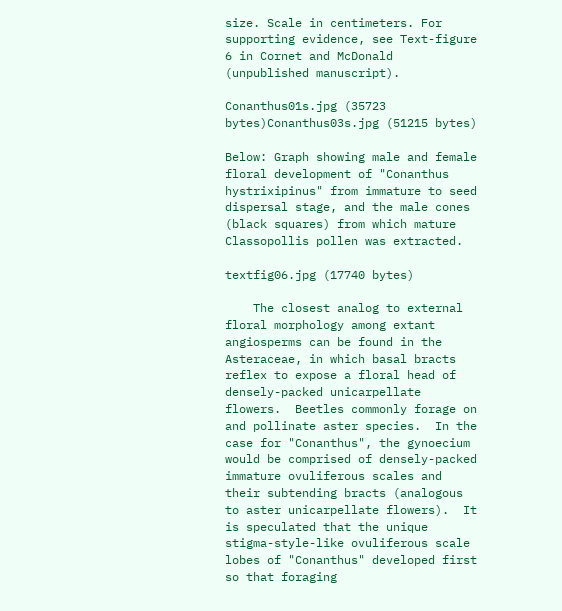size. Scale in centimeters. For supporting evidence, see Text-figure 6 in Cornet and McDonald (unpublished manuscript).

Conanthus01s.jpg (35723 bytes)Conanthus03s.jpg (51215 bytes)

Below: Graph showing male and female floral development of "Conanthus hystrixipinus" from immature to seed dispersal stage, and the male cones (black squares) from which mature Classopollis pollen was extracted.

textfig06.jpg (17740 bytes)

    The closest analog to external floral morphology among extant angiosperms can be found in the Asteraceae, in which basal bracts reflex to expose a floral head of densely-packed unicarpellate flowers.  Beetles commonly forage on and pollinate aster species.  In the case for "Conanthus", the gynoecium would be comprised of densely-packed immature ovuliferous scales and their subtending bracts (analogous to aster unicarpellate flowers).  It is speculated that the unique stigma-style-like ovuliferous scale lobes of "Conanthus" developed first so that foraging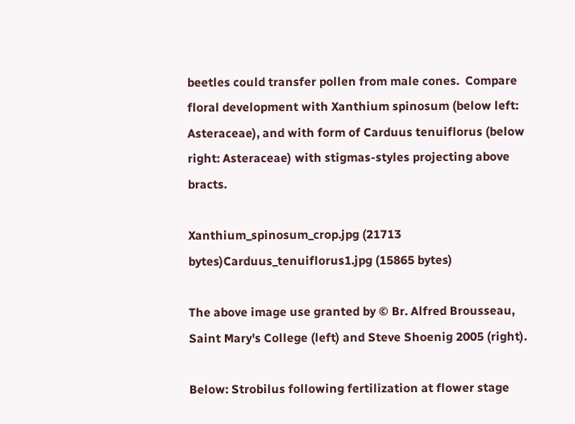beetles could transfer pollen from male cones.  Compare floral development with Xanthium spinosum (below left: Asteraceae), and with form of Carduus tenuiflorus (below right: Asteraceae) with stigmas-styles projecting above bracts.

Xanthium_spinosum_crop.jpg (21713 bytes)Carduus_tenuiflorus1.jpg (15865 bytes)

The above image use granted by © Br. Alfred Brousseau, Saint Mary's College (left) and Steve Shoenig 2005 (right).

Below: Strobilus following fertilization at flower stage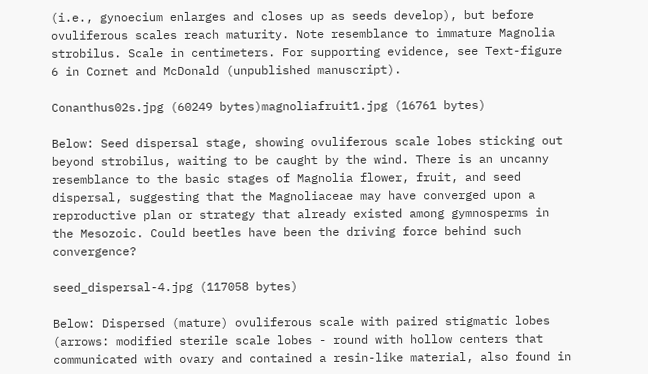(i.e., gynoecium enlarges and closes up as seeds develop), but before ovuliferous scales reach maturity. Note resemblance to immature Magnolia strobilus. Scale in centimeters. For supporting evidence, see Text-figure 6 in Cornet and McDonald (unpublished manuscript).

Conanthus02s.jpg (60249 bytes)magnoliafruit1.jpg (16761 bytes)

Below: Seed dispersal stage, showing ovuliferous scale lobes sticking out beyond strobilus, waiting to be caught by the wind. There is an uncanny resemblance to the basic stages of Magnolia flower, fruit, and seed dispersal, suggesting that the Magnoliaceae may have converged upon a reproductive plan or strategy that already existed among gymnosperms in the Mesozoic. Could beetles have been the driving force behind such convergence?

seed_dispersal-4.jpg (117058 bytes)

Below: Dispersed (mature) ovuliferous scale with paired stigmatic lobes (arrows: modified sterile scale lobes - round with hollow centers that communicated with ovary and contained a resin-like material, also found in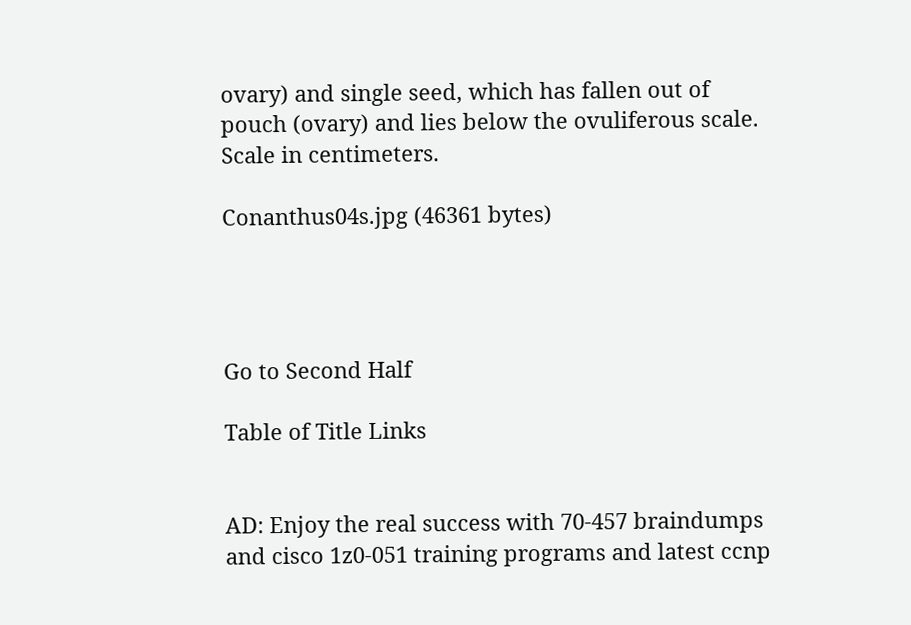ovary) and single seed, which has fallen out of pouch (ovary) and lies below the ovuliferous scale. Scale in centimeters.

Conanthus04s.jpg (46361 bytes)




Go to Second Half

Table of Title Links


AD: Enjoy the real success with 70-457 braindumps and cisco 1z0-051 training programs and latest ccnp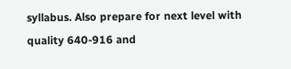syllabus. Also prepare for next level with quality 640-916 and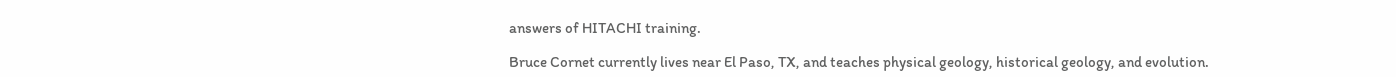answers of HITACHI training.

Bruce Cornet currently lives near El Paso, TX, and teaches physical geology, historical geology, and evolution.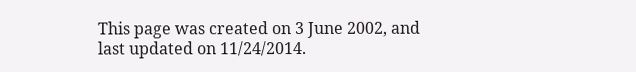This page was created on 3 June 2002, and last updated on 11/24/2014.